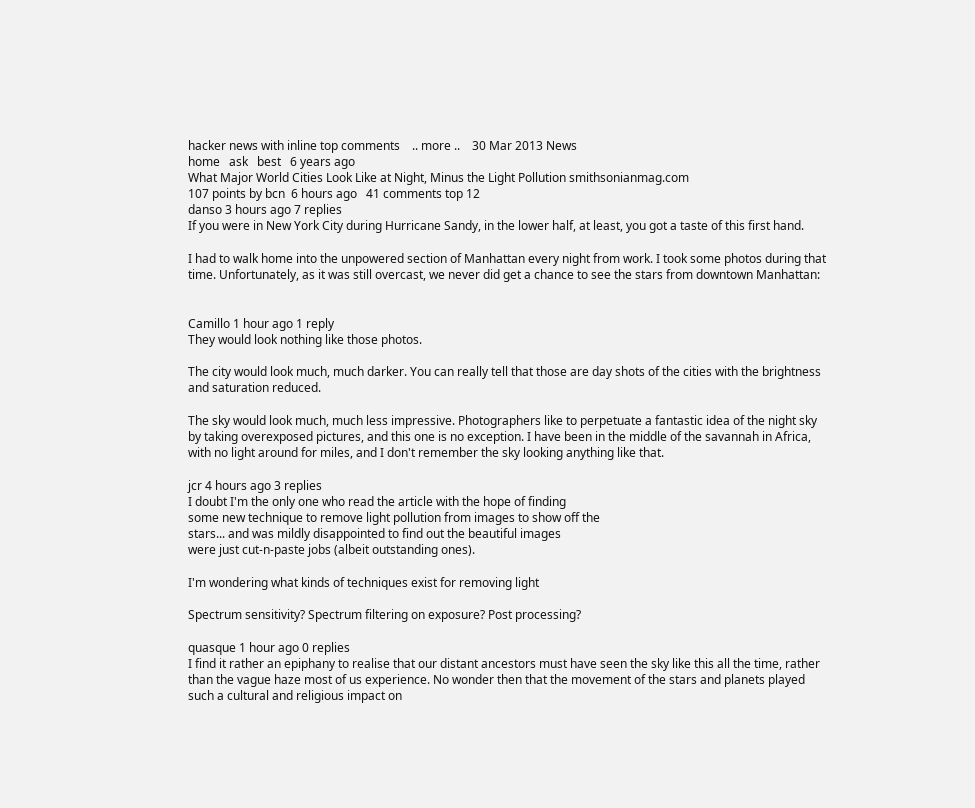hacker news with inline top comments    .. more ..    30 Mar 2013 News
home   ask   best   6 years ago
What Major World Cities Look Like at Night, Minus the Light Pollution smithsonianmag.com
107 points by bcn  6 hours ago   41 comments top 12
danso 3 hours ago 7 replies
If you were in New York City during Hurricane Sandy, in the lower half, at least, you got a taste of this first hand.

I had to walk home into the unpowered section of Manhattan every night from work. I took some photos during that time. Unfortunately, as it was still overcast, we never did get a chance to see the stars from downtown Manhattan:


Camillo 1 hour ago 1 reply
They would look nothing like those photos.

The city would look much, much darker. You can really tell that those are day shots of the cities with the brightness and saturation reduced.

The sky would look much, much less impressive. Photographers like to perpetuate a fantastic idea of the night sky by taking overexposed pictures, and this one is no exception. I have been in the middle of the savannah in Africa, with no light around for miles, and I don't remember the sky looking anything like that.

jcr 4 hours ago 3 replies
I doubt I'm the only one who read the article with the hope of finding
some new technique to remove light pollution from images to show off the
stars... and was mildly disappointed to find out the beautiful images
were just cut-n-paste jobs (albeit outstanding ones).

I'm wondering what kinds of techniques exist for removing light

Spectrum sensitivity? Spectrum filtering on exposure? Post processing?

quasque 1 hour ago 0 replies
I find it rather an epiphany to realise that our distant ancestors must have seen the sky like this all the time, rather than the vague haze most of us experience. No wonder then that the movement of the stars and planets played such a cultural and religious impact on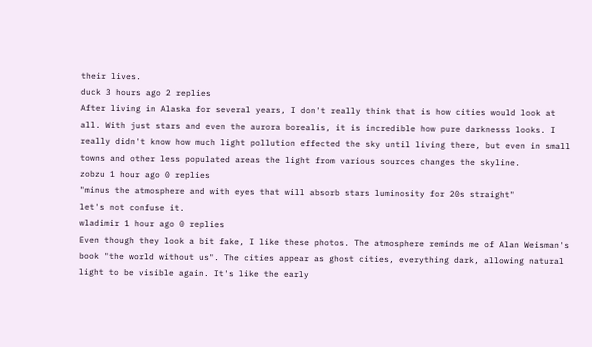their lives.
duck 3 hours ago 2 replies
After living in Alaska for several years, I don't really think that is how cities would look at all. With just stars and even the aurora borealis, it is incredible how pure darknesss looks. I really didn't know how much light pollution effected the sky until living there, but even in small towns and other less populated areas the light from various sources changes the skyline.
zobzu 1 hour ago 0 replies
"minus the atmosphere and with eyes that will absorb stars luminosity for 20s straight"
let's not confuse it.
wladimir 1 hour ago 0 replies
Even though they look a bit fake, I like these photos. The atmosphere reminds me of Alan Weisman's book "the world without us". The cities appear as ghost cities, everything dark, allowing natural light to be visible again. It's like the early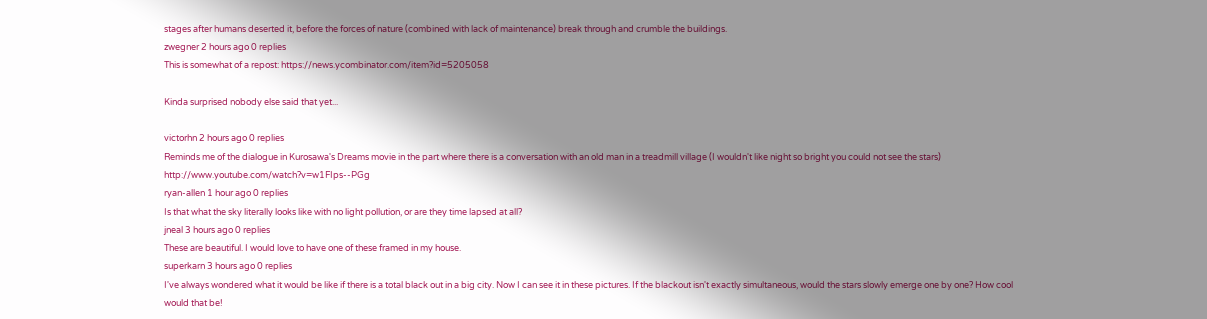stages after humans deserted it, before the forces of nature (combined with lack of maintenance) break through and crumble the buildings.
zwegner 2 hours ago 0 replies
This is somewhat of a repost: https://news.ycombinator.com/item?id=5205058

Kinda surprised nobody else said that yet...

victorhn 2 hours ago 0 replies
Reminds me of the dialogue in Kurosawa's Dreams movie in the part where there is a conversation with an old man in a treadmill village (I wouldn't like night so bright you could not see the stars) http://www.youtube.com/watch?v=w1FIps--PGg
ryan-allen 1 hour ago 0 replies
Is that what the sky literally looks like with no light pollution, or are they time lapsed at all?
jneal 3 hours ago 0 replies
These are beautiful. I would love to have one of these framed in my house.
superkarn 3 hours ago 0 replies
I've always wondered what it would be like if there is a total black out in a big city. Now I can see it in these pictures. If the blackout isn't exactly simultaneous, would the stars slowly emerge one by one? How cool would that be!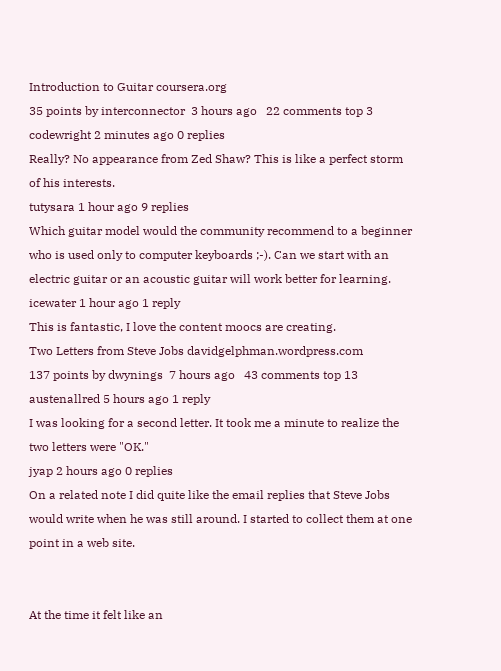Introduction to Guitar coursera.org
35 points by interconnector  3 hours ago   22 comments top 3
codewright 2 minutes ago 0 replies
Really? No appearance from Zed Shaw? This is like a perfect storm of his interests.
tutysara 1 hour ago 9 replies
Which guitar model would the community recommend to a beginner who is used only to computer keyboards ;-). Can we start with an electric guitar or an acoustic guitar will work better for learning.
icewater 1 hour ago 1 reply
This is fantastic, I love the content moocs are creating.
Two Letters from Steve Jobs davidgelphman.wordpress.com
137 points by dwynings  7 hours ago   43 comments top 13
austenallred 5 hours ago 1 reply
I was looking for a second letter. It took me a minute to realize the two letters were "OK."
jyap 2 hours ago 0 replies
On a related note I did quite like the email replies that Steve Jobs would write when he was still around. I started to collect them at one point in a web site.


At the time it felt like an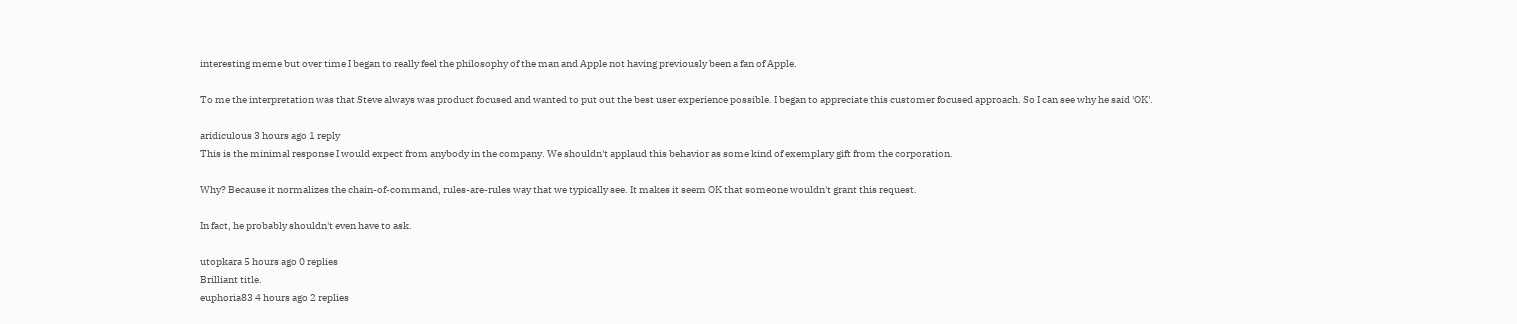interesting meme but over time I began to really feel the philosophy of the man and Apple not having previously been a fan of Apple.

To me the interpretation was that Steve always was product focused and wanted to put out the best user experience possible. I began to appreciate this customer focused approach. So I can see why he said 'OK'.

aridiculous 3 hours ago 1 reply
This is the minimal response I would expect from anybody in the company. We shouldn't applaud this behavior as some kind of exemplary gift from the corporation.

Why? Because it normalizes the chain-of-command, rules-are-rules way that we typically see. It makes it seem OK that someone wouldn't grant this request.

In fact, he probably shouldn't even have to ask.

utopkara 5 hours ago 0 replies
Brilliant title.
euphoria83 4 hours ago 2 replies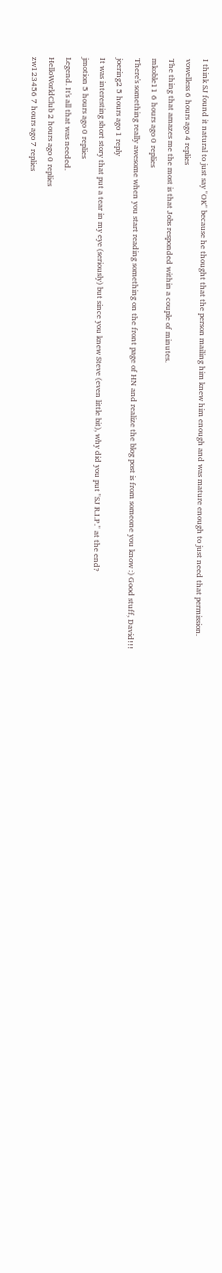I think SJ found it natural to just say "OK" because he thought that the person mailing him knew him enough and was mature enough to just need that permission.
vowelless 6 hours ago 4 replies
The thing that amazes me the most is that Jobs responded within a couple of minutes.
mkoble11 6 hours ago 0 replies
There's something really awesome when you start reading something on the front page of HN and realize the blog post is from someone you know :) Good stuff, David!!!
joering2 5 hours ago 1 reply
It was interesting short story that put a tear in my eye (seriously) but since you knew Steve (even little bit), why did you put "SJ R.I.P." at the end?
jmotion 5 hours ago 0 replies
Legend. It's all that was needed.
HelloWorldClub 2 hours ago 0 replies
zw123456 7 hours ago 7 replies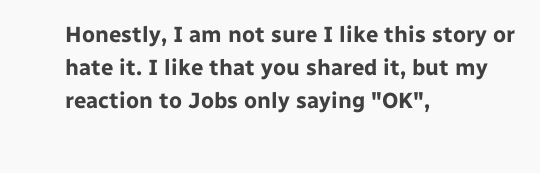Honestly, I am not sure I like this story or hate it. I like that you shared it, but my reaction to Jobs only saying "OK",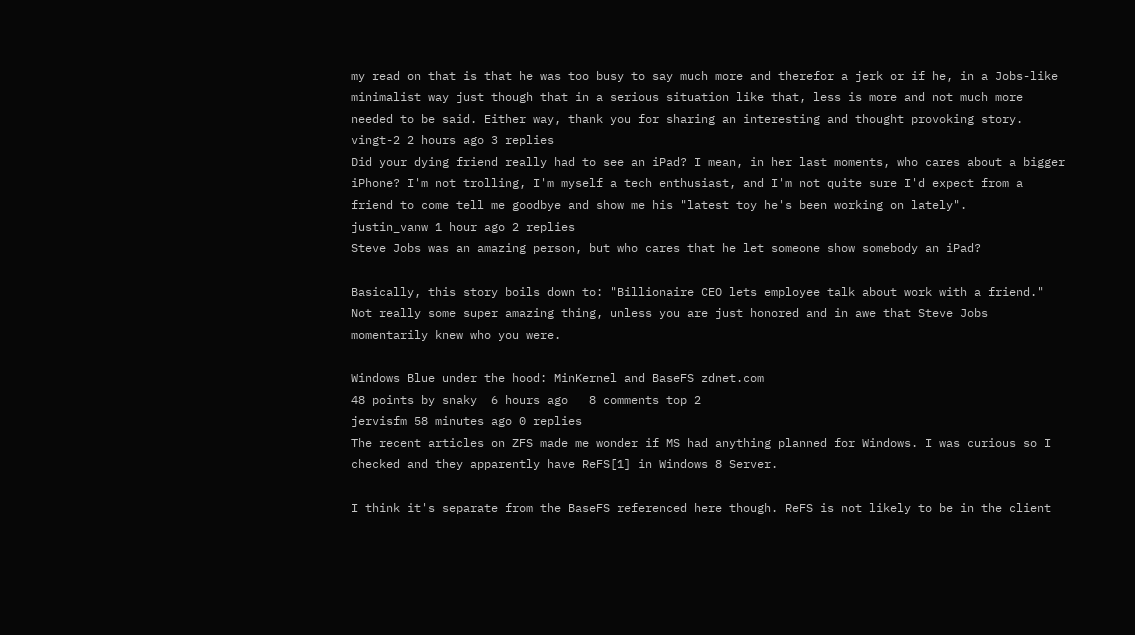my read on that is that he was too busy to say much more and therefor a jerk or if he, in a Jobs-like minimalist way just though that in a serious situation like that, less is more and not much more needed to be said. Either way, thank you for sharing an interesting and thought provoking story.
vingt-2 2 hours ago 3 replies
Did your dying friend really had to see an iPad? I mean, in her last moments, who cares about a bigger iPhone? I'm not trolling, I'm myself a tech enthusiast, and I'm not quite sure I'd expect from a friend to come tell me goodbye and show me his "latest toy he's been working on lately".
justin_vanw 1 hour ago 2 replies
Steve Jobs was an amazing person, but who cares that he let someone show somebody an iPad?

Basically, this story boils down to: "Billionaire CEO lets employee talk about work with a friend." Not really some super amazing thing, unless you are just honored and in awe that Steve Jobs momentarily knew who you were.

Windows Blue under the hood: MinKernel and BaseFS zdnet.com
48 points by snaky  6 hours ago   8 comments top 2
jervisfm 58 minutes ago 0 replies
The recent articles on ZFS made me wonder if MS had anything planned for Windows. I was curious so I checked and they apparently have ReFS[1] in Windows 8 Server.

I think it's separate from the BaseFS referenced here though. ReFS is not likely to be in the client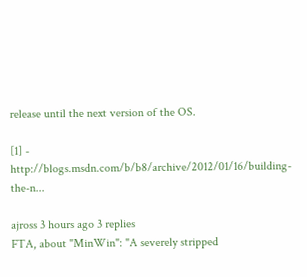release until the next version of the OS.

[1] - http://blogs.msdn.com/b/b8/archive/2012/01/16/building-the-n...

ajross 3 hours ago 3 replies
FTA, about "MinWin": "A severely stripped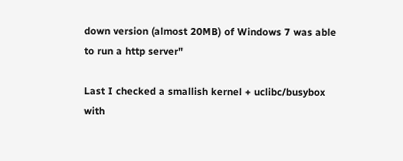down version (almost 20MB) of Windows 7 was able to run a http server"

Last I checked a smallish kernel + uclibc/busybox with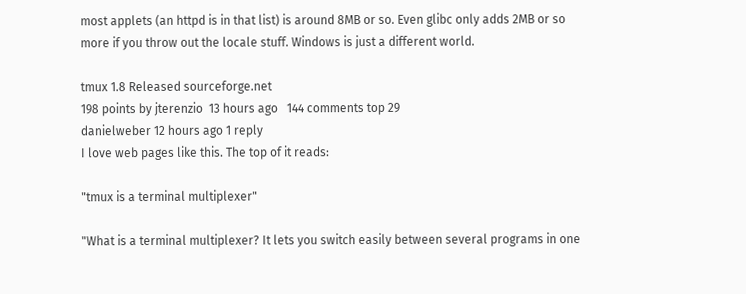most applets (an httpd is in that list) is around 8MB or so. Even glibc only adds 2MB or so more if you throw out the locale stuff. Windows is just a different world.

tmux 1.8 Released sourceforge.net
198 points by jterenzio  13 hours ago   144 comments top 29
danielweber 12 hours ago 1 reply
I love web pages like this. The top of it reads:

"tmux is a terminal multiplexer"

"What is a terminal multiplexer? It lets you switch easily between several programs in one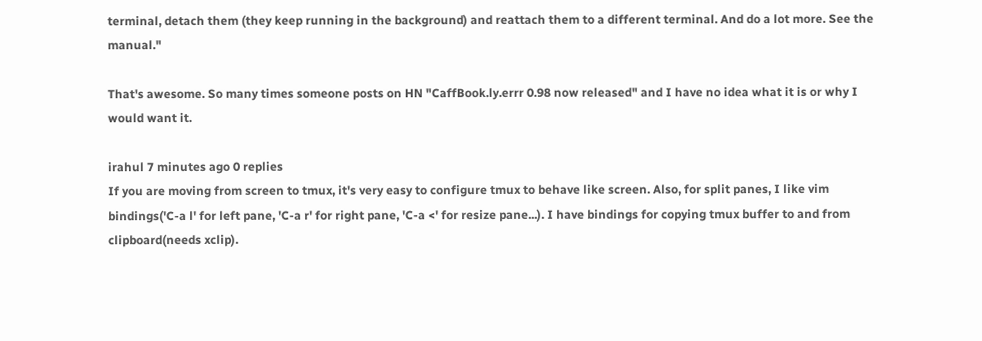terminal, detach them (they keep running in the background) and reattach them to a different terminal. And do a lot more. See the manual."

That's awesome. So many times someone posts on HN "CaffBook.ly.errr 0.98 now released" and I have no idea what it is or why I would want it.

irahul 7 minutes ago 0 replies
If you are moving from screen to tmux, it's very easy to configure tmux to behave like screen. Also, for split panes, I like vim bindings('C-a l' for left pane, 'C-a r' for right pane, 'C-a <' for resize pane...). I have bindings for copying tmux buffer to and from clipboard(needs xclip).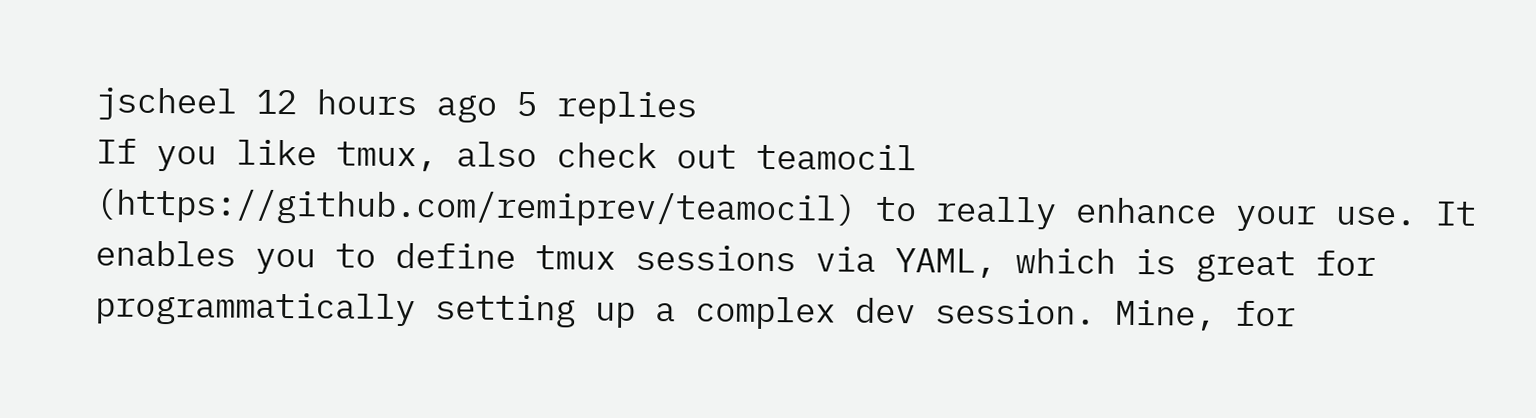jscheel 12 hours ago 5 replies
If you like tmux, also check out teamocil (https://github.com/remiprev/teamocil) to really enhance your use. It enables you to define tmux sessions via YAML, which is great for programmatically setting up a complex dev session. Mine, for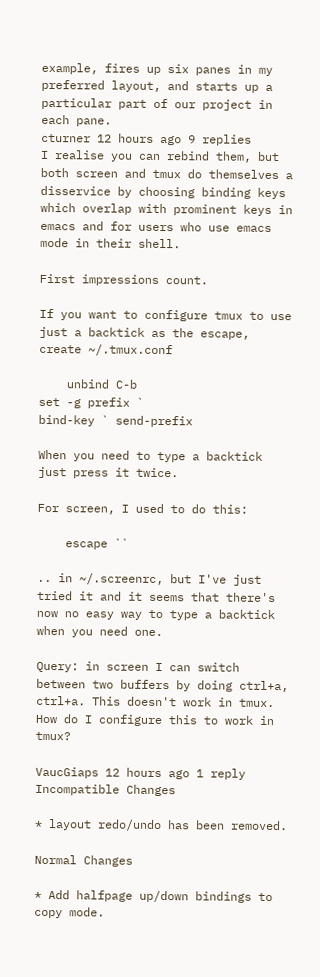example, fires up six panes in my preferred layout, and starts up a particular part of our project in each pane.
cturner 12 hours ago 9 replies
I realise you can rebind them, but both screen and tmux do themselves a disservice by choosing binding keys which overlap with prominent keys in emacs and for users who use emacs mode in their shell.

First impressions count.

If you want to configure tmux to use just a backtick as the escape, create ~/.tmux.conf

    unbind C-b
set -g prefix `
bind-key ` send-prefix

When you need to type a backtick just press it twice.

For screen, I used to do this:

    escape ``

.. in ~/.screenrc, but I've just tried it and it seems that there's now no easy way to type a backtick when you need one.

Query: in screen I can switch between two buffers by doing ctrl+a, ctrl+a. This doesn't work in tmux. How do I configure this to work in tmux?

VaucGiaps 12 hours ago 1 reply
Incompatible Changes

* layout redo/undo has been removed.

Normal Changes

* Add halfpage up/down bindings to copy mode.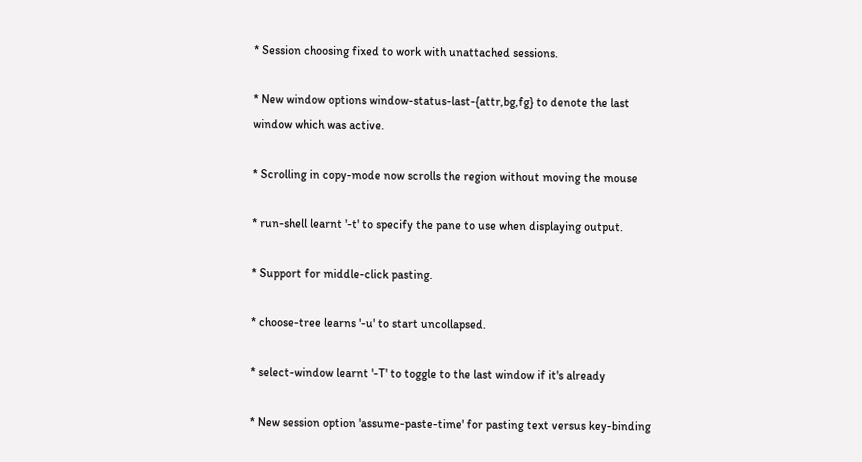* Session choosing fixed to work with unattached sessions.

* New window options window-status-last-{attr,bg,fg} to denote the last
window which was active.

* Scrolling in copy-mode now scrolls the region without moving the mouse

* run-shell learnt '-t' to specify the pane to use when displaying output.

* Support for middle-click pasting.

* choose-tree learns '-u' to start uncollapsed.

* select-window learnt '-T' to toggle to the last window if it's already

* New session option 'assume-paste-time' for pasting text versus key-binding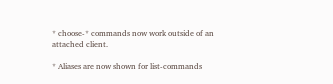* choose-* commands now work outside of an attached client.

* Aliases are now shown for list-commands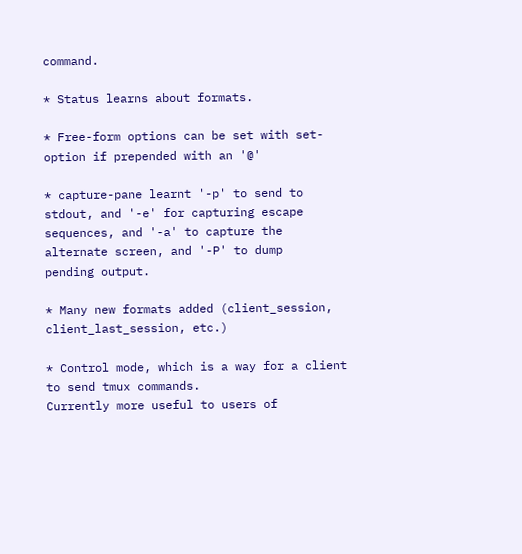command.

* Status learns about formats.

* Free-form options can be set with set-option if prepended with an '@'

* capture-pane learnt '-p' to send to stdout, and '-e' for capturing escape
sequences, and '-a' to capture the alternate screen, and '-P' to dump
pending output.

* Many new formats added (client_session, client_last_session, etc.)

* Control mode, which is a way for a client to send tmux commands.
Currently more useful to users of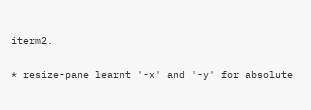iterm2.

* resize-pane learnt '-x' and '-y' for absolute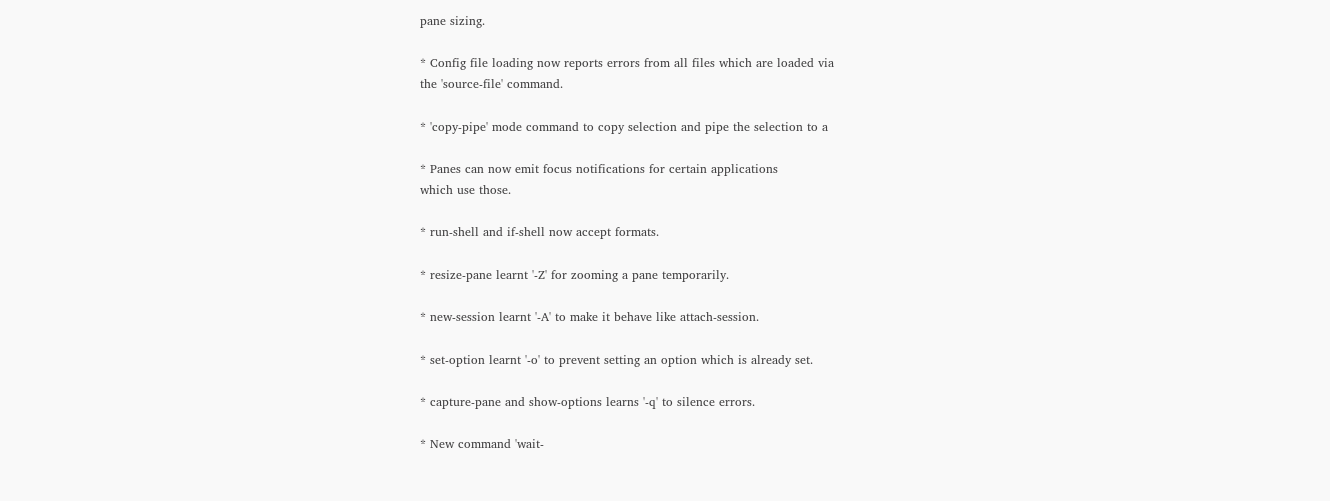pane sizing.

* Config file loading now reports errors from all files which are loaded via
the 'source-file' command.

* 'copy-pipe' mode command to copy selection and pipe the selection to a

* Panes can now emit focus notifications for certain applications
which use those.

* run-shell and if-shell now accept formats.

* resize-pane learnt '-Z' for zooming a pane temporarily.

* new-session learnt '-A' to make it behave like attach-session.

* set-option learnt '-o' to prevent setting an option which is already set.

* capture-pane and show-options learns '-q' to silence errors.

* New command 'wait-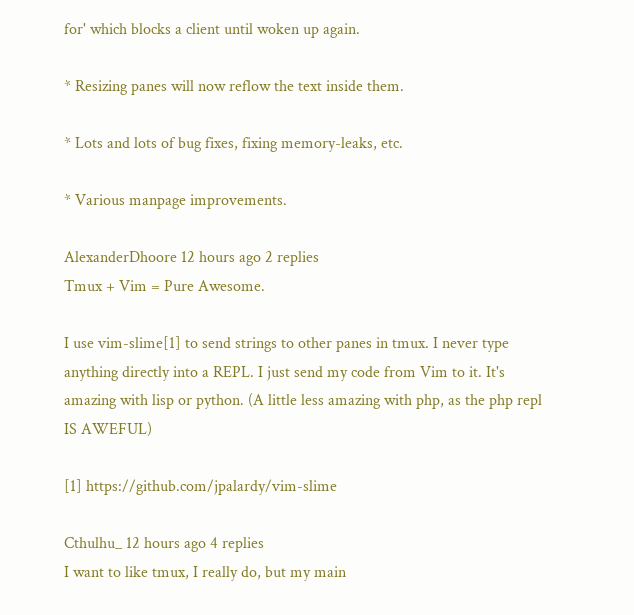for' which blocks a client until woken up again.

* Resizing panes will now reflow the text inside them.

* Lots and lots of bug fixes, fixing memory-leaks, etc.

* Various manpage improvements.

AlexanderDhoore 12 hours ago 2 replies
Tmux + Vim = Pure Awesome.

I use vim-slime[1] to send strings to other panes in tmux. I never type anything directly into a REPL. I just send my code from Vim to it. It's amazing with lisp or python. (A little less amazing with php, as the php repl IS AWEFUL)

[1] https://github.com/jpalardy/vim-slime

Cthulhu_ 12 hours ago 4 replies
I want to like tmux, I really do, but my main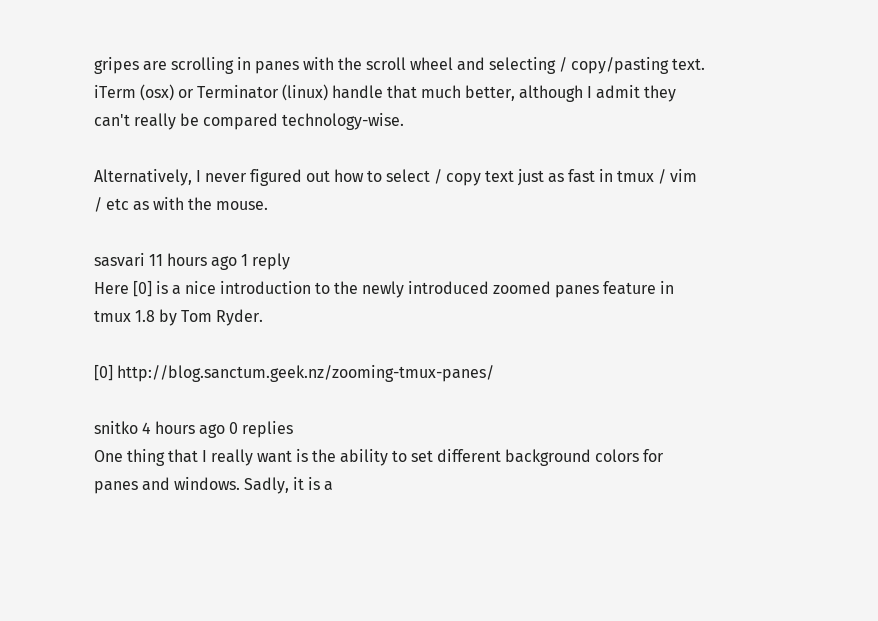gripes are scrolling in panes with the scroll wheel and selecting / copy/pasting text. iTerm (osx) or Terminator (linux) handle that much better, although I admit they can't really be compared technology-wise.

Alternatively, I never figured out how to select / copy text just as fast in tmux / vim / etc as with the mouse.

sasvari 11 hours ago 1 reply
Here [0] is a nice introduction to the newly introduced zoomed panes feature in tmux 1.8 by Tom Ryder.

[0] http://blog.sanctum.geek.nz/zooming-tmux-panes/

snitko 4 hours ago 0 replies
One thing that I really want is the ability to set different background colors for panes and windows. Sadly, it is a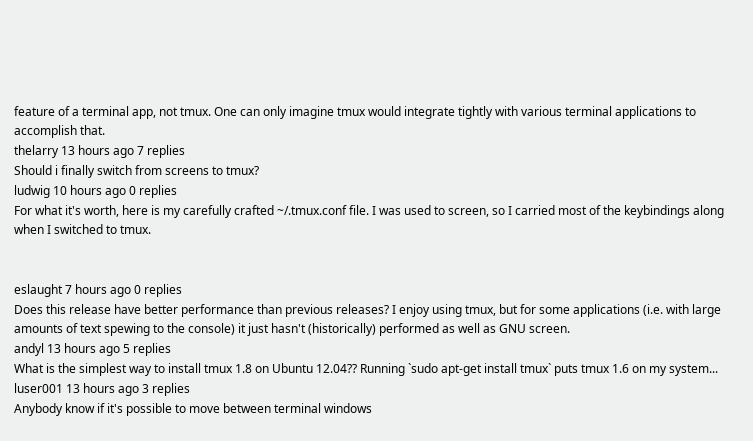feature of a terminal app, not tmux. One can only imagine tmux would integrate tightly with various terminal applications to accomplish that.
thelarry 13 hours ago 7 replies
Should i finally switch from screens to tmux?
ludwig 10 hours ago 0 replies
For what it's worth, here is my carefully crafted ~/.tmux.conf file. I was used to screen, so I carried most of the keybindings along when I switched to tmux.


eslaught 7 hours ago 0 replies
Does this release have better performance than previous releases? I enjoy using tmux, but for some applications (i.e. with large amounts of text spewing to the console) it just hasn't (historically) performed as well as GNU screen.
andyl 13 hours ago 5 replies
What is the simplest way to install tmux 1.8 on Ubuntu 12.04?? Running `sudo apt-get install tmux` puts tmux 1.6 on my system...
luser001 13 hours ago 3 replies
Anybody know if it's possible to move between terminal windows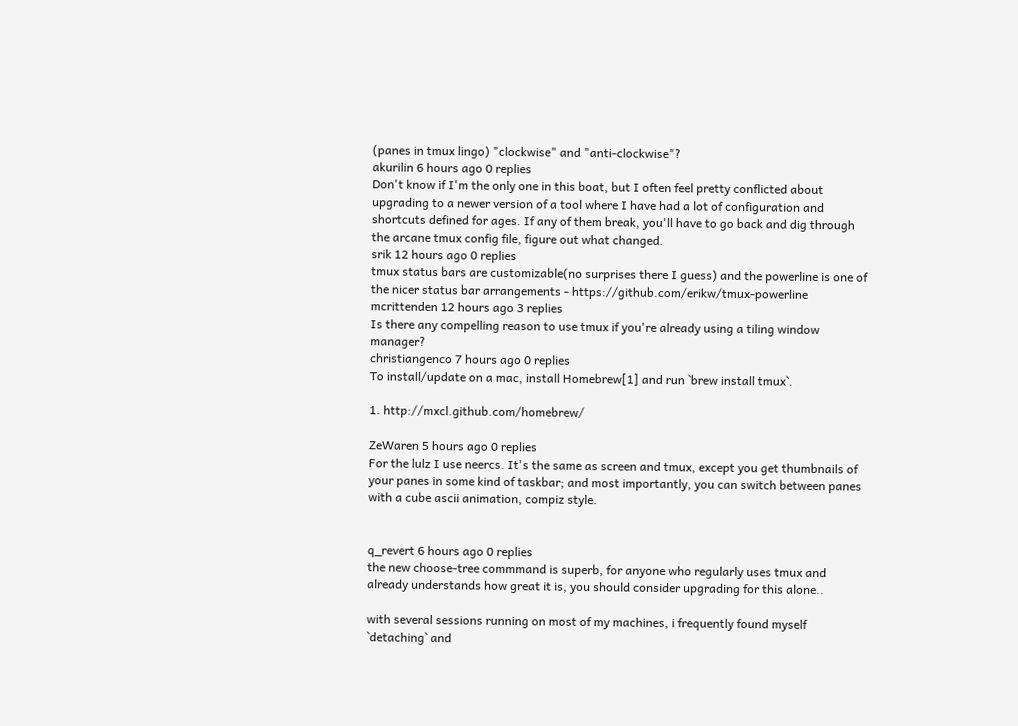(panes in tmux lingo) "clockwise" and "anti-clockwise"?
akurilin 6 hours ago 0 replies
Don't know if I'm the only one in this boat, but I often feel pretty conflicted about upgrading to a newer version of a tool where I have had a lot of configuration and shortcuts defined for ages. If any of them break, you'll have to go back and dig through the arcane tmux config file, figure out what changed.
srik 12 hours ago 0 replies
tmux status bars are customizable(no surprises there I guess) and the powerline is one of the nicer status bar arrangements - https://github.com/erikw/tmux-powerline
mcrittenden 12 hours ago 3 replies
Is there any compelling reason to use tmux if you're already using a tiling window manager?
christiangenco 7 hours ago 0 replies
To install/update on a mac, install Homebrew[1] and run `brew install tmux`.

1. http://mxcl.github.com/homebrew/

ZeWaren 5 hours ago 0 replies
For the lulz I use neercs. It's the same as screen and tmux, except you get thumbnails of your panes in some kind of taskbar; and most importantly, you can switch between panes with a cube ascii animation, compiz style.


q_revert 6 hours ago 0 replies
the new choose-tree commmand is superb, for anyone who regularly uses tmux and already understands how great it is, you should consider upgrading for this alone..

with several sessions running on most of my machines, i frequently found myself `detaching` and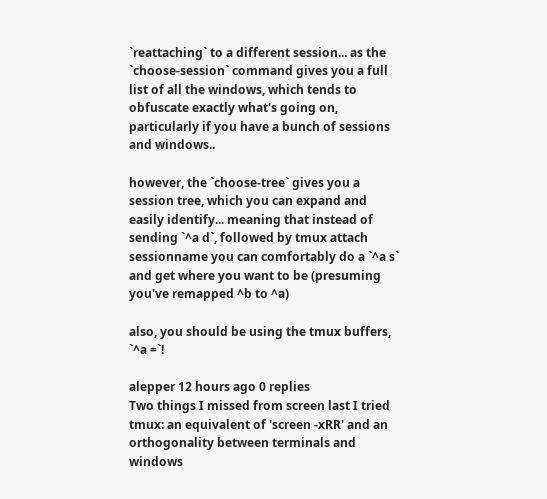`reattaching` to a different session... as the `choose-session` command gives you a full list of all the windows, which tends to obfuscate exactly what's going on, particularly if you have a bunch of sessions and windows..

however, the `choose-tree` gives you a session tree, which you can expand and easily identify... meaning that instead of sending `^a d`, followed by tmux attach sessionname you can comfortably do a `^a s` and get where you want to be (presuming you've remapped ^b to ^a)

also, you should be using the tmux buffers, `^a =`!

alepper 12 hours ago 0 replies
Two things I missed from screen last I tried tmux: an equivalent of 'screen -xRR' and an orthogonality between terminals and windows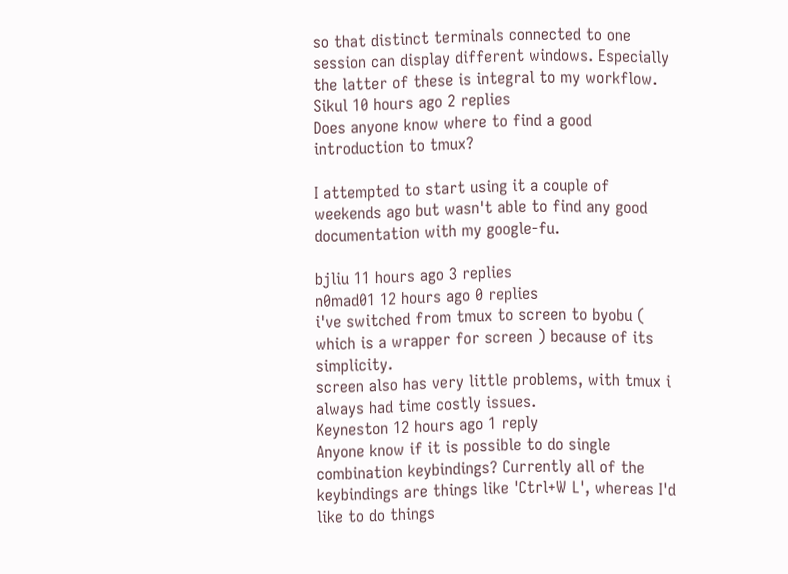so that distinct terminals connected to one session can display different windows. Especially the latter of these is integral to my workflow.
Sikul 10 hours ago 2 replies
Does anyone know where to find a good introduction to tmux?

I attempted to start using it a couple of weekends ago but wasn't able to find any good documentation with my google-fu.

bjliu 11 hours ago 3 replies
n0mad01 12 hours ago 0 replies
i've switched from tmux to screen to byobu ( which is a wrapper for screen ) because of its simplicity.
screen also has very little problems, with tmux i always had time costly issues.
Keyneston 12 hours ago 1 reply
Anyone know if it is possible to do single combination keybindings? Currently all of the keybindings are things like 'Ctrl+W L', whereas I'd like to do things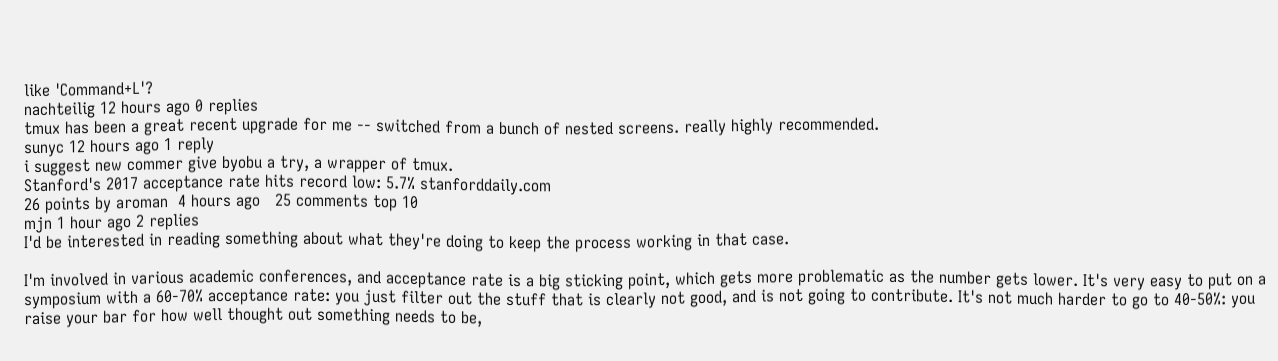like 'Command+L'?
nachteilig 12 hours ago 0 replies
tmux has been a great recent upgrade for me -- switched from a bunch of nested screens. really highly recommended.
sunyc 12 hours ago 1 reply
i suggest new commer give byobu a try, a wrapper of tmux.
Stanford's 2017 acceptance rate hits record low: 5.7% stanforddaily.com
26 points by aroman  4 hours ago   25 comments top 10
mjn 1 hour ago 2 replies
I'd be interested in reading something about what they're doing to keep the process working in that case.

I'm involved in various academic conferences, and acceptance rate is a big sticking point, which gets more problematic as the number gets lower. It's very easy to put on a symposium with a 60-70% acceptance rate: you just filter out the stuff that is clearly not good, and is not going to contribute. It's not much harder to go to 40-50%: you raise your bar for how well thought out something needs to be,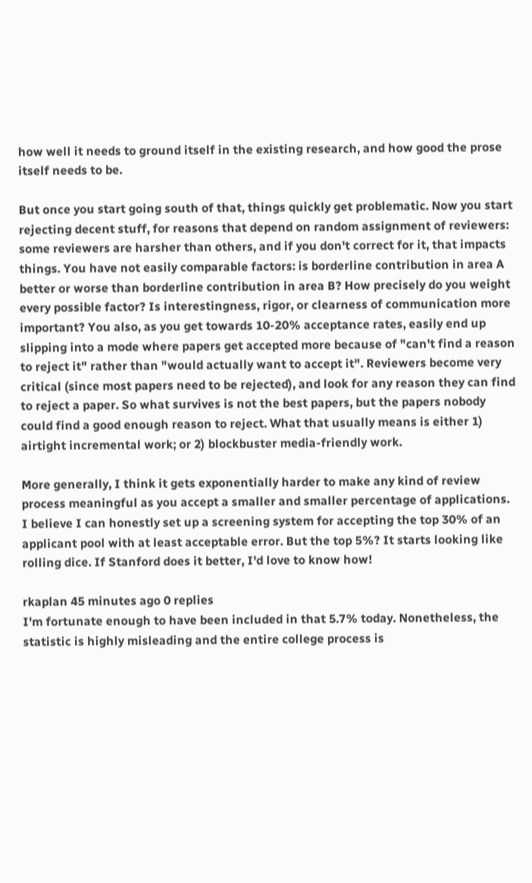how well it needs to ground itself in the existing research, and how good the prose itself needs to be.

But once you start going south of that, things quickly get problematic. Now you start rejecting decent stuff, for reasons that depend on random assignment of reviewers: some reviewers are harsher than others, and if you don't correct for it, that impacts things. You have not easily comparable factors: is borderline contribution in area A better or worse than borderline contribution in area B? How precisely do you weight every possible factor? Is interestingness, rigor, or clearness of communication more important? You also, as you get towards 10-20% acceptance rates, easily end up slipping into a mode where papers get accepted more because of "can't find a reason to reject it" rather than "would actually want to accept it". Reviewers become very critical (since most papers need to be rejected), and look for any reason they can find to reject a paper. So what survives is not the best papers, but the papers nobody could find a good enough reason to reject. What that usually means is either 1) airtight incremental work; or 2) blockbuster media-friendly work.

More generally, I think it gets exponentially harder to make any kind of review process meaningful as you accept a smaller and smaller percentage of applications. I believe I can honestly set up a screening system for accepting the top 30% of an applicant pool with at least acceptable error. But the top 5%? It starts looking like rolling dice. If Stanford does it better, I'd love to know how!

rkaplan 45 minutes ago 0 replies
I'm fortunate enough to have been included in that 5.7% today. Nonetheless, the statistic is highly misleading and the entire college process is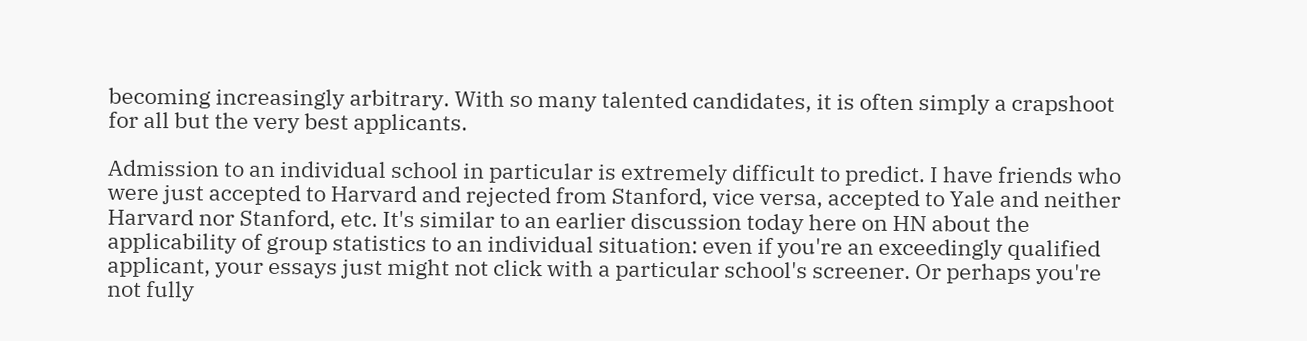becoming increasingly arbitrary. With so many talented candidates, it is often simply a crapshoot for all but the very best applicants.

Admission to an individual school in particular is extremely difficult to predict. I have friends who were just accepted to Harvard and rejected from Stanford, vice versa, accepted to Yale and neither Harvard nor Stanford, etc. It's similar to an earlier discussion today here on HN about the applicability of group statistics to an individual situation: even if you're an exceedingly qualified applicant, your essays just might not click with a particular school's screener. Or perhaps you're not fully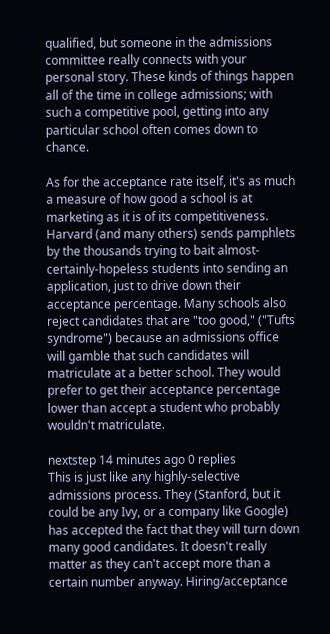qualified, but someone in the admissions committee really connects with your personal story. These kinds of things happen all of the time in college admissions; with such a competitive pool, getting into any particular school often comes down to chance.

As for the acceptance rate itself, it's as much a measure of how good a school is at marketing as it is of its competitiveness. Harvard (and many others) sends pamphlets by the thousands trying to bait almost-certainly-hopeless students into sending an application, just to drive down their acceptance percentage. Many schools also reject candidates that are "too good," ("Tufts syndrome") because an admissions office will gamble that such candidates will matriculate at a better school. They would prefer to get their acceptance percentage lower than accept a student who probably wouldn't matriculate.

nextstep 14 minutes ago 0 replies
This is just like any highly-selective admissions process. They (Stanford, but it could be any Ivy, or a company like Google) has accepted the fact that they will turn down many good candidates. It doesn't really matter as they can't accept more than a certain number anyway. Hiring/acceptance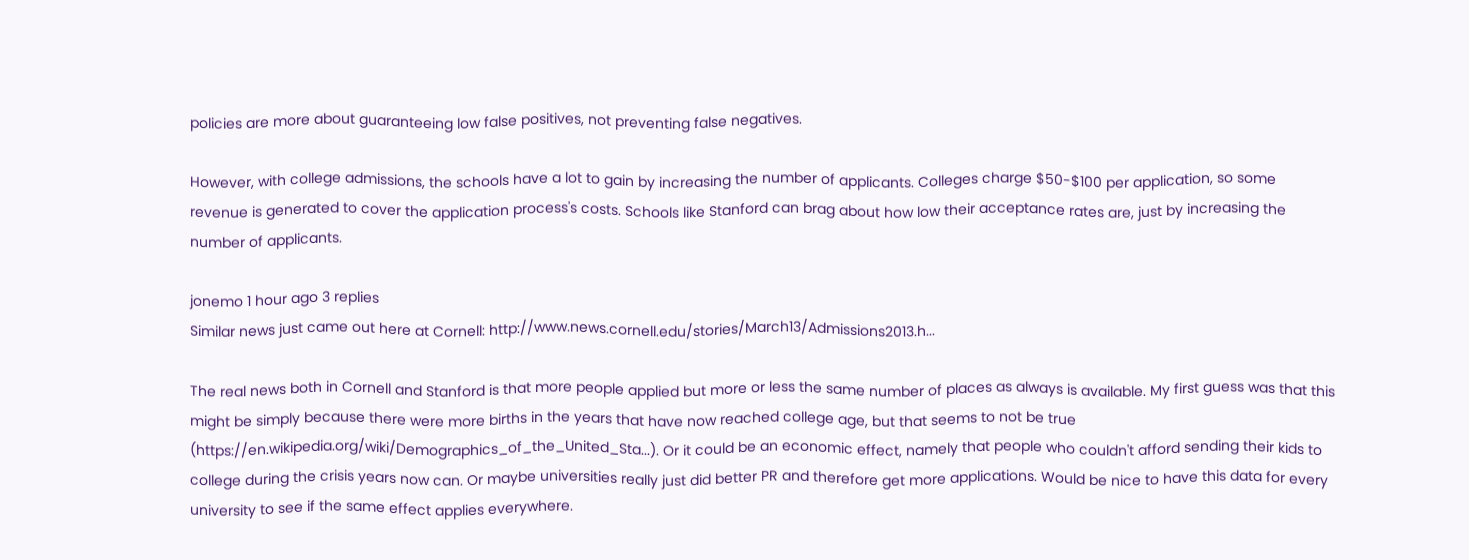policies are more about guaranteeing low false positives, not preventing false negatives.

However, with college admissions, the schools have a lot to gain by increasing the number of applicants. Colleges charge $50-$100 per application, so some revenue is generated to cover the application process's costs. Schools like Stanford can brag about how low their acceptance rates are, just by increasing the number of applicants.

jonemo 1 hour ago 3 replies
Similar news just came out here at Cornell: http://www.news.cornell.edu/stories/March13/Admissions2013.h...

The real news both in Cornell and Stanford is that more people applied but more or less the same number of places as always is available. My first guess was that this might be simply because there were more births in the years that have now reached college age, but that seems to not be true (https://en.wikipedia.org/wiki/Demographics_of_the_United_Sta...). Or it could be an economic effect, namely that people who couldn't afford sending their kids to college during the crisis years now can. Or maybe universities really just did better PR and therefore get more applications. Would be nice to have this data for every university to see if the same effect applies everywhere.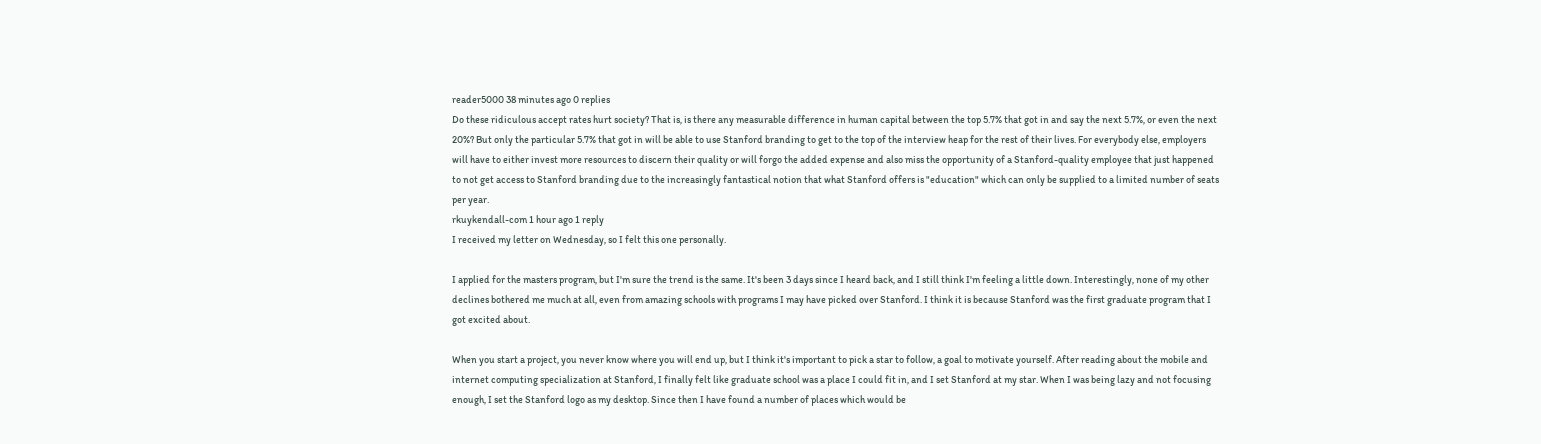reader5000 38 minutes ago 0 replies
Do these ridiculous accept rates hurt society? That is, is there any measurable difference in human capital between the top 5.7% that got in and say the next 5.7%, or even the next 20%? But only the particular 5.7% that got in will be able to use Stanford branding to get to the top of the interview heap for the rest of their lives. For everybody else, employers will have to either invest more resources to discern their quality or will forgo the added expense and also miss the opportunity of a Stanford-quality employee that just happened to not get access to Stanford branding due to the increasingly fantastical notion that what Stanford offers is "education" which can only be supplied to a limited number of seats per year.
rkuykendall-com 1 hour ago 1 reply
I received my letter on Wednesday, so I felt this one personally.

I applied for the masters program, but I'm sure the trend is the same. It's been 3 days since I heard back, and I still think I'm feeling a little down. Interestingly, none of my other declines bothered me much at all, even from amazing schools with programs I may have picked over Stanford. I think it is because Stanford was the first graduate program that I got excited about.

When you start a project, you never know where you will end up, but I think it's important to pick a star to follow, a goal to motivate yourself. After reading about the mobile and internet computing specialization at Stanford, I finally felt like graduate school was a place I could fit in, and I set Stanford at my star. When I was being lazy and not focusing enough, I set the Stanford logo as my desktop. Since then I have found a number of places which would be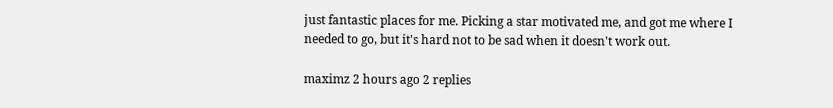just fantastic places for me. Picking a star motivated me, and got me where I needed to go, but it's hard not to be sad when it doesn't work out.

maximz 2 hours ago 2 replies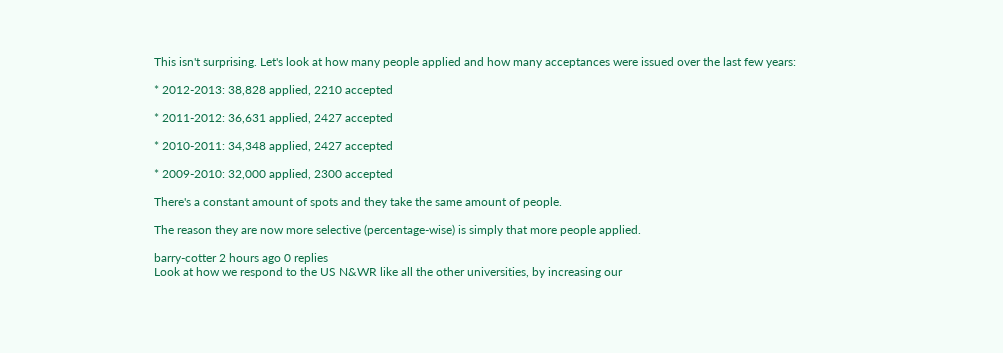This isn't surprising. Let's look at how many people applied and how many acceptances were issued over the last few years:

* 2012-2013: 38,828 applied, 2210 accepted

* 2011-2012: 36,631 applied, 2427 accepted

* 2010-2011: 34,348 applied, 2427 accepted

* 2009-2010: 32,000 applied, 2300 accepted

There's a constant amount of spots and they take the same amount of people.

The reason they are now more selective (percentage-wise) is simply that more people applied.

barry-cotter 2 hours ago 0 replies
Look at how we respond to the US N&WR like all the other universities, by increasing our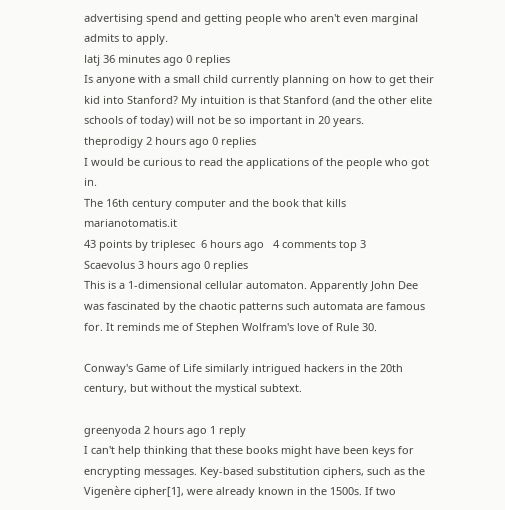advertising spend and getting people who aren't even marginal admits to apply.
latj 36 minutes ago 0 replies
Is anyone with a small child currently planning on how to get their kid into Stanford? My intuition is that Stanford (and the other elite schools of today) will not be so important in 20 years.
theprodigy 2 hours ago 0 replies
I would be curious to read the applications of the people who got in.
The 16th century computer and the book that kills marianotomatis.it
43 points by triplesec  6 hours ago   4 comments top 3
Scaevolus 3 hours ago 0 replies
This is a 1-dimensional cellular automaton. Apparently John Dee was fascinated by the chaotic patterns such automata are famous for. It reminds me of Stephen Wolfram's love of Rule 30.

Conway's Game of Life similarly intrigued hackers in the 20th century, but without the mystical subtext.

greenyoda 2 hours ago 1 reply
I can't help thinking that these books might have been keys for encrypting messages. Key-based substitution ciphers, such as the Vigenère cipher[1], were already known in the 1500s. If two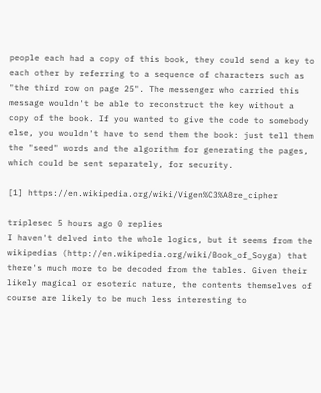people each had a copy of this book, they could send a key to each other by referring to a sequence of characters such as "the third row on page 25". The messenger who carried this message wouldn't be able to reconstruct the key without a copy of the book. If you wanted to give the code to somebody else, you wouldn't have to send them the book: just tell them the "seed" words and the algorithm for generating the pages, which could be sent separately, for security.

[1] https://en.wikipedia.org/wiki/Vigen%C3%A8re_cipher

triplesec 5 hours ago 0 replies
I haven't delved into the whole logics, but it seems from the wikipedias (http://en.wikipedia.org/wiki/Book_of_Soyga) that there's much more to be decoded from the tables. Given their likely magical or esoteric nature, the contents themselves of course are likely to be much less interesting to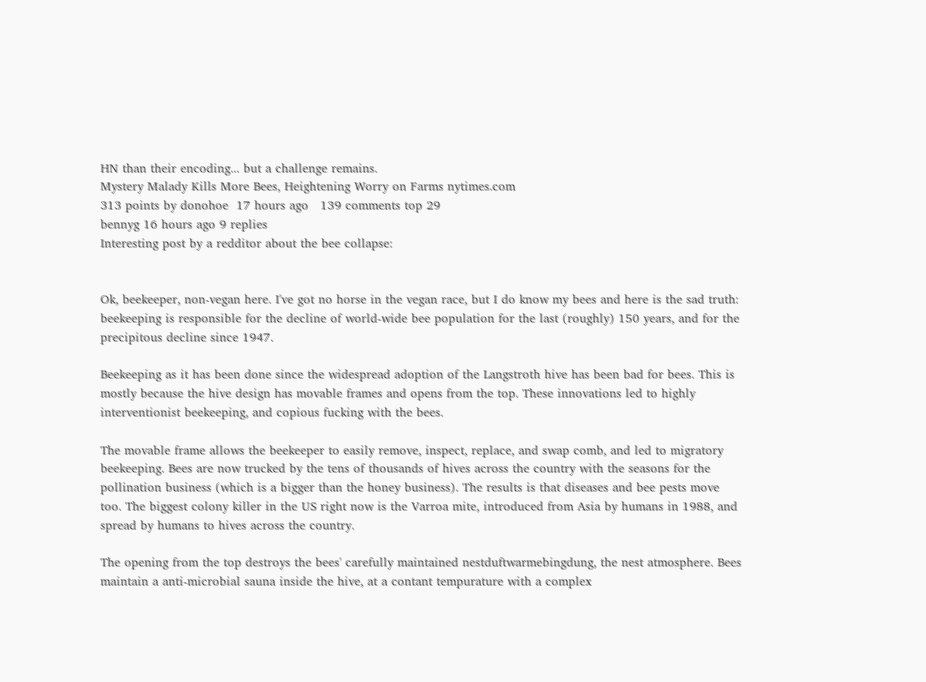HN than their encoding... but a challenge remains.
Mystery Malady Kills More Bees, Heightening Worry on Farms nytimes.com
313 points by donohoe  17 hours ago   139 comments top 29
bennyg 16 hours ago 9 replies
Interesting post by a redditor about the bee collapse:


Ok, beekeeper, non-vegan here. I've got no horse in the vegan race, but I do know my bees and here is the sad truth: beekeeping is responsible for the decline of world-wide bee population for the last (roughly) 150 years, and for the precipitous decline since 1947.

Beekeeping as it has been done since the widespread adoption of the Langstroth hive has been bad for bees. This is mostly because the hive design has movable frames and opens from the top. These innovations led to highly interventionist beekeeping, and copious fucking with the bees.

The movable frame allows the beekeeper to easily remove, inspect, replace, and swap comb, and led to migratory beekeeping. Bees are now trucked by the tens of thousands of hives across the country with the seasons for the pollination business (which is a bigger than the honey business). The results is that diseases and bee pests move too. The biggest colony killer in the US right now is the Varroa mite, introduced from Asia by humans in 1988, and spread by humans to hives across the country.

The opening from the top destroys the bees' carefully maintained nestduftwarmebingdung, the nest atmosphere. Bees maintain a anti-microbial sauna inside the hive, at a contant tempurature with a complex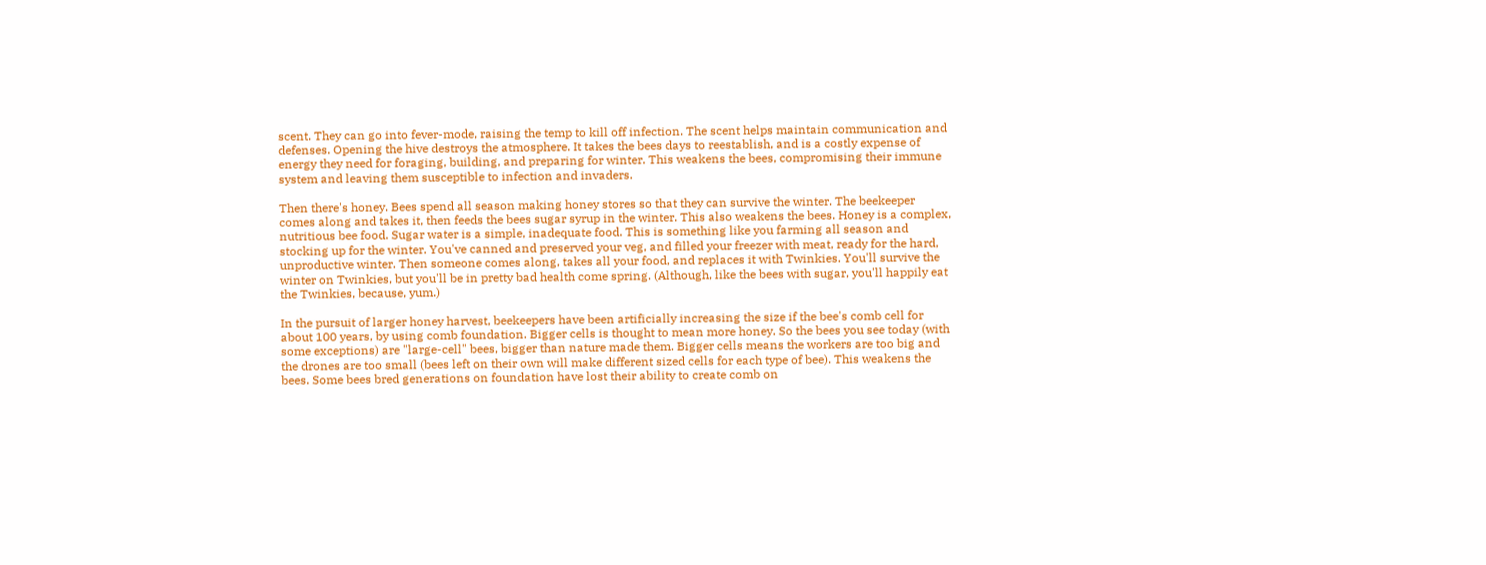scent. They can go into fever-mode, raising the temp to kill off infection. The scent helps maintain communication and defenses. Opening the hive destroys the atmosphere. It takes the bees days to reestablish, and is a costly expense of energy they need for foraging, building, and preparing for winter. This weakens the bees, compromising their immune system and leaving them susceptible to infection and invaders.

Then there's honey. Bees spend all season making honey stores so that they can survive the winter. The beekeeper comes along and takes it, then feeds the bees sugar syrup in the winter. This also weakens the bees. Honey is a complex, nutritious bee food. Sugar water is a simple, inadequate food. This is something like you farming all season and stocking up for the winter. You've canned and preserved your veg, and filled your freezer with meat, ready for the hard, unproductive winter. Then someone comes along, takes all your food, and replaces it with Twinkies. You'll survive the winter on Twinkies, but you'll be in pretty bad health come spring. (Although, like the bees with sugar, you'll happily eat the Twinkies, because, yum.)

In the pursuit of larger honey harvest, beekeepers have been artificially increasing the size if the bee's comb cell for about 100 years, by using comb foundation. Bigger cells is thought to mean more honey. So the bees you see today (with some exceptions) are "large-cell" bees, bigger than nature made them. Bigger cells means the workers are too big and the drones are too small (bees left on their own will make different sized cells for each type of bee). This weakens the bees. Some bees bred generations on foundation have lost their ability to create comb on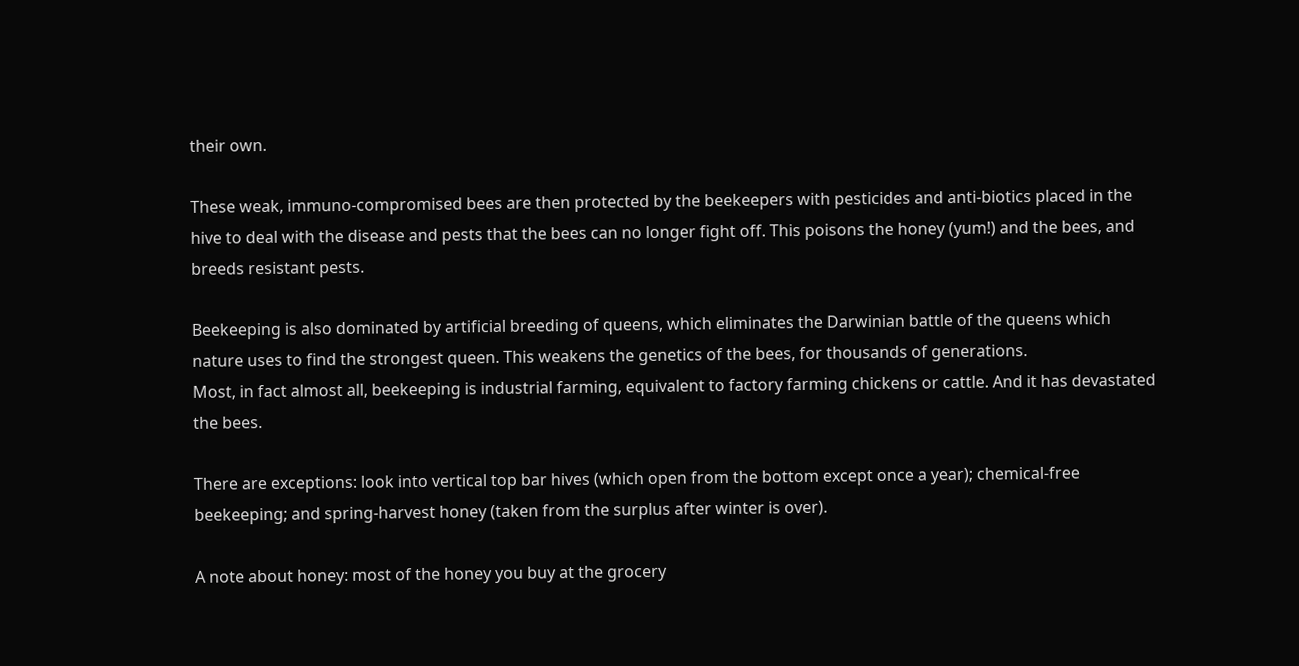their own.

These weak, immuno-compromised bees are then protected by the beekeepers with pesticides and anti-biotics placed in the hive to deal with the disease and pests that the bees can no longer fight off. This poisons the honey (yum!) and the bees, and breeds resistant pests.

Beekeeping is also dominated by artificial breeding of queens, which eliminates the Darwinian battle of the queens which nature uses to find the strongest queen. This weakens the genetics of the bees, for thousands of generations.
Most, in fact almost all, beekeeping is industrial farming, equivalent to factory farming chickens or cattle. And it has devastated the bees.

There are exceptions: look into vertical top bar hives (which open from the bottom except once a year); chemical-free beekeeping; and spring-harvest honey (taken from the surplus after winter is over).

A note about honey: most of the honey you buy at the grocery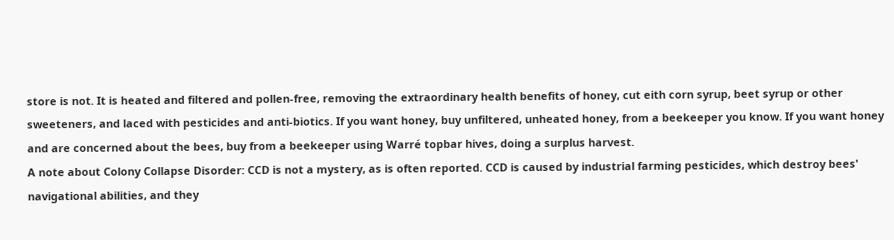store is not. It is heated and filtered and pollen-free, removing the extraordinary health benefits of honey, cut eith corn syrup, beet syrup or other sweeteners, and laced with pesticides and anti-biotics. If you want honey, buy unfiltered, unheated honey, from a beekeeper you know. If you want honey and are concerned about the bees, buy from a beekeeper using Warré topbar hives, doing a surplus harvest.
A note about Colony Collapse Disorder: CCD is not a mystery, as is often reported. CCD is caused by industrial farming pesticides, which destroy bees' navigational abilities, and they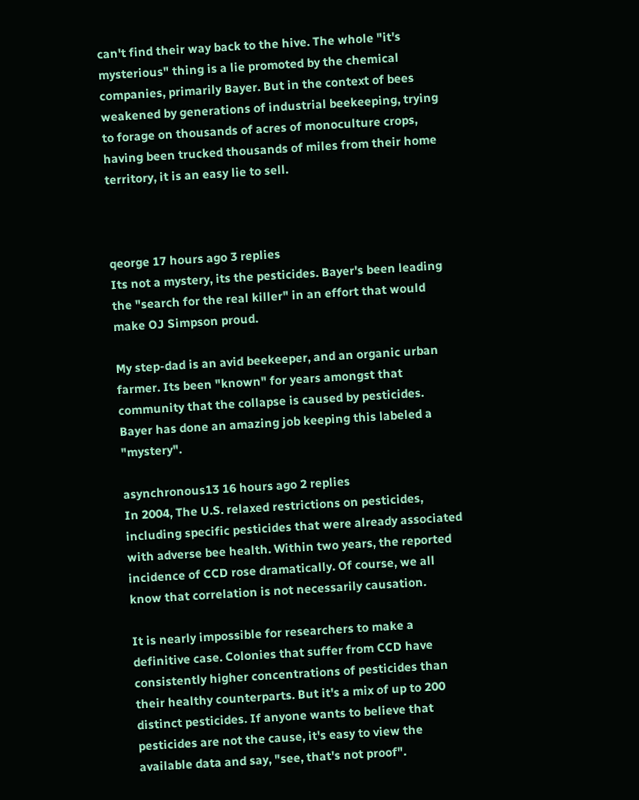can't find their way back to the hive. The whole "it's mysterious" thing is a lie promoted by the chemical companies, primarily Bayer. But in the context of bees weakened by generations of industrial beekeeping, trying to forage on thousands of acres of monoculture crops, having been trucked thousands of miles from their home territory, it is an easy lie to sell.



qeorge 17 hours ago 3 replies
Its not a mystery, its the pesticides. Bayer's been leading the "search for the real killer" in an effort that would make OJ Simpson proud.

My step-dad is an avid beekeeper, and an organic urban farmer. Its been "known" for years amongst that community that the collapse is caused by pesticides. Bayer has done an amazing job keeping this labeled a "mystery".

asynchronous13 16 hours ago 2 replies
In 2004, The U.S. relaxed restrictions on pesticides, including specific pesticides that were already associated with adverse bee health. Within two years, the reported incidence of CCD rose dramatically. Of course, we all know that correlation is not necessarily causation.

It is nearly impossible for researchers to make a definitive case. Colonies that suffer from CCD have consistently higher concentrations of pesticides than their healthy counterparts. But it's a mix of up to 200 distinct pesticides. If anyone wants to believe that pesticides are not the cause, it's easy to view the available data and say, "see, that's not proof".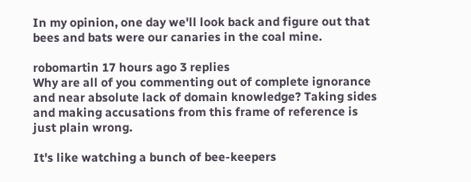In my opinion, one day we'll look back and figure out that bees and bats were our canaries in the coal mine.

robomartin 17 hours ago 3 replies
Why are all of you commenting out of complete ignorance and near absolute lack of domain knowledge? Taking sides and making accusations from this frame of reference is just plain wrong.

It's like watching a bunch of bee-keepers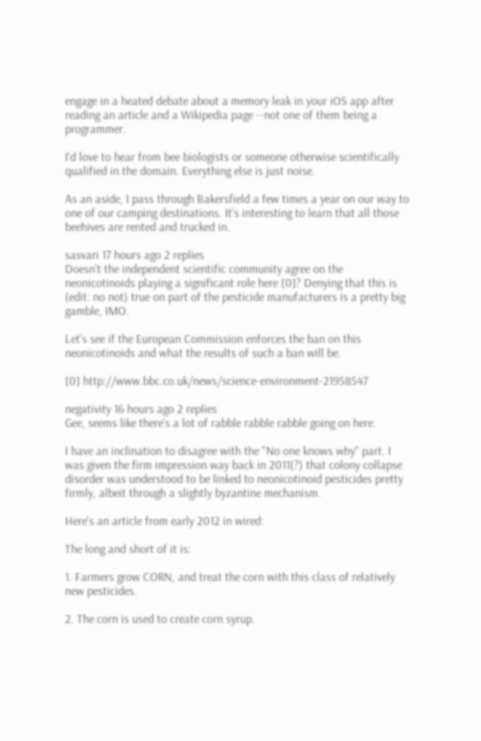engage in a heated debate about a memory leak in your iOS app after reading an article and a Wikipedia page --not one of them being a programmer.

I'd love to hear from bee biologists or someone otherwise scientifically qualified in the domain. Everything else is just noise.

As an aside, I pass through Bakersfield a few times a year on our way to one of our camping destinations. It's interesting to learn that all those beehives are rented and trucked in.

sasvari 17 hours ago 2 replies
Doesn't the independent scientific community agree on the neonicotinoids playing a significant role here [0]? Denying that this is (edit: no not) true on part of the pesticide manufacturers is a pretty big gamble, IMO.

Let's see if the European Commission enforces the ban on this neonicotinoids and what the results of such a ban will be.

[0] http://www.bbc.co.uk/news/science-environment-21958547

negativity 16 hours ago 2 replies
Gee, seems like there's a lot of rabble rabble rabble going on here.

I have an inclination to disagree with the "No one knows why" part. I was given the firm impression way back in 2011(?) that colony collapse disorder was understood to be linked to neonicotinoid pesticides pretty firmly, albeit through a slightly byzantine mechanism.

Here's an article from early 2012 in wired:

The long and short of it is:

1. Farmers grow CORN, and treat the corn with this class of relatively new pesticides.

2. The corn is used to create corn syrup.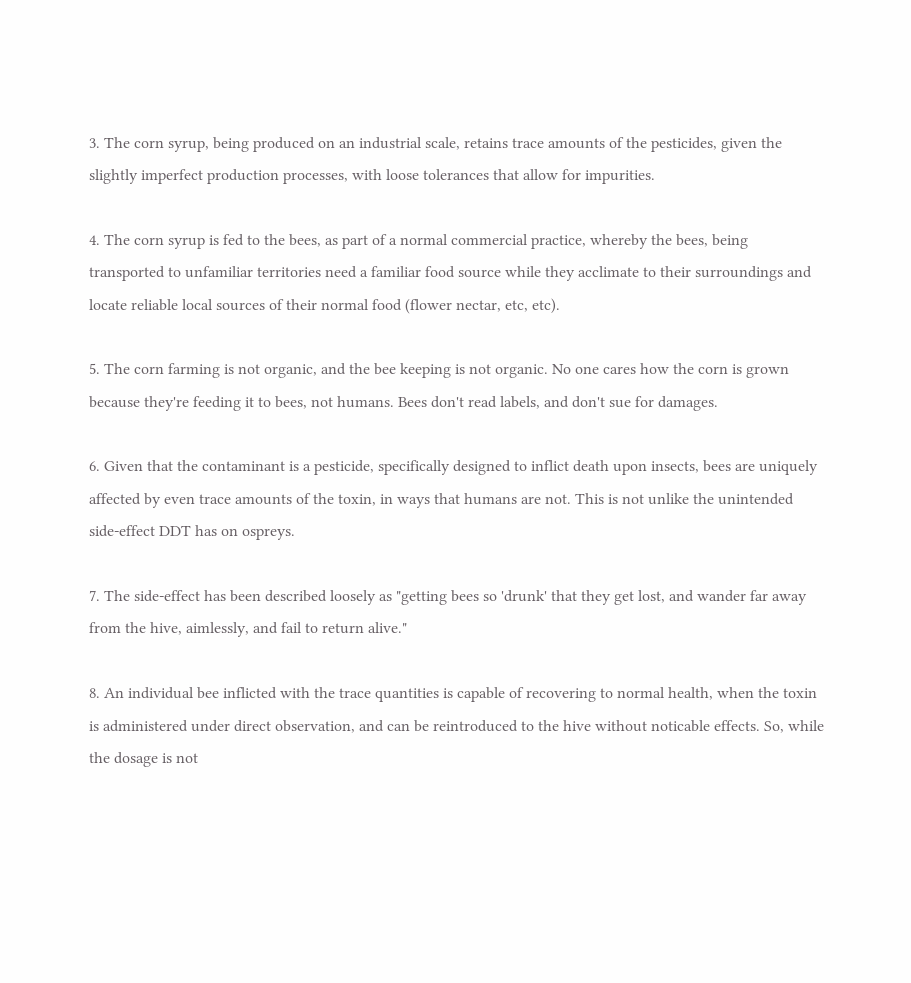3. The corn syrup, being produced on an industrial scale, retains trace amounts of the pesticides, given the slightly imperfect production processes, with loose tolerances that allow for impurities.

4. The corn syrup is fed to the bees, as part of a normal commercial practice, whereby the bees, being transported to unfamiliar territories need a familiar food source while they acclimate to their surroundings and locate reliable local sources of their normal food (flower nectar, etc, etc).

5. The corn farming is not organic, and the bee keeping is not organic. No one cares how the corn is grown because they're feeding it to bees, not humans. Bees don't read labels, and don't sue for damages.

6. Given that the contaminant is a pesticide, specifically designed to inflict death upon insects, bees are uniquely affected by even trace amounts of the toxin, in ways that humans are not. This is not unlike the unintended side-effect DDT has on ospreys.

7. The side-effect has been described loosely as "getting bees so 'drunk' that they get lost, and wander far away from the hive, aimlessly, and fail to return alive."

8. An individual bee inflicted with the trace quantities is capable of recovering to normal health, when the toxin is administered under direct observation, and can be reintroduced to the hive without noticable effects. So, while the dosage is not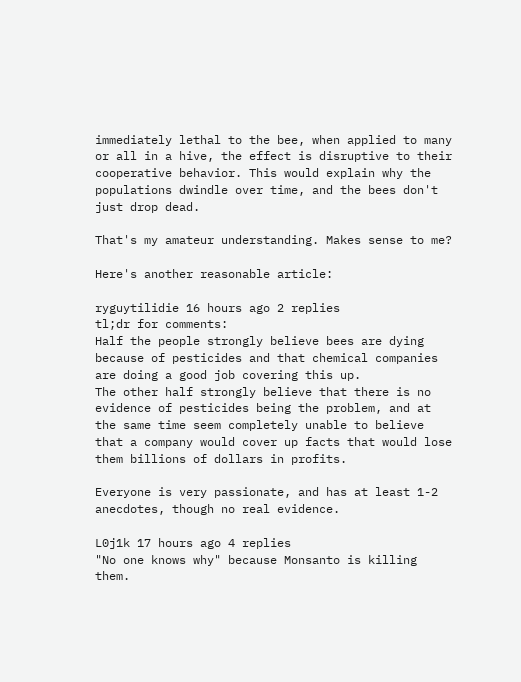immediately lethal to the bee, when applied to many or all in a hive, the effect is disruptive to their cooperative behavior. This would explain why the populations dwindle over time, and the bees don't just drop dead.

That's my amateur understanding. Makes sense to me?

Here's another reasonable article:

ryguytilidie 16 hours ago 2 replies
tl;dr for comments:
Half the people strongly believe bees are dying because of pesticides and that chemical companies are doing a good job covering this up.
The other half strongly believe that there is no evidence of pesticides being the problem, and at the same time seem completely unable to believe that a company would cover up facts that would lose them billions of dollars in profits.

Everyone is very passionate, and has at least 1-2 anecdotes, though no real evidence.

L0j1k 17 hours ago 4 replies
"No one knows why" because Monsanto is killing them.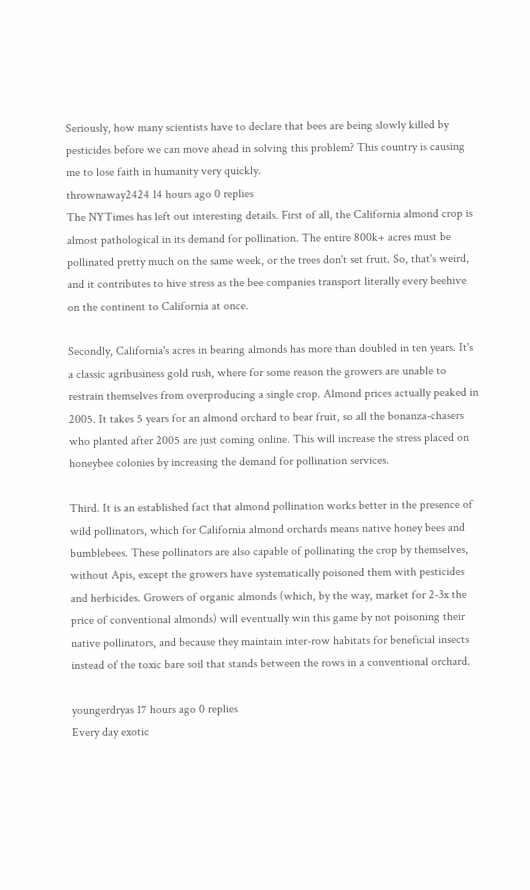Seriously, how many scientists have to declare that bees are being slowly killed by pesticides before we can move ahead in solving this problem? This country is causing me to lose faith in humanity very quickly.
thrownaway2424 14 hours ago 0 replies
The NYTimes has left out interesting details. First of all, the California almond crop is almost pathological in its demand for pollination. The entire 800k+ acres must be pollinated pretty much on the same week, or the trees don't set fruit. So, that's weird, and it contributes to hive stress as the bee companies transport literally every beehive on the continent to California at once.

Secondly, California's acres in bearing almonds has more than doubled in ten years. It's a classic agribusiness gold rush, where for some reason the growers are unable to restrain themselves from overproducing a single crop. Almond prices actually peaked in 2005. It takes 5 years for an almond orchard to bear fruit, so all the bonanza-chasers who planted after 2005 are just coming online. This will increase the stress placed on honeybee colonies by increasing the demand for pollination services.

Third. It is an established fact that almond pollination works better in the presence of wild pollinators, which for California almond orchards means native honey bees and bumblebees. These pollinators are also capable of pollinating the crop by themselves, without Apis, except the growers have systematically poisoned them with pesticides and herbicides. Growers of organic almonds (which, by the way, market for 2-3x the price of conventional almonds) will eventually win this game by not poisoning their native pollinators, and because they maintain inter-row habitats for beneficial insects instead of the toxic bare soil that stands between the rows in a conventional orchard.

youngerdryas 17 hours ago 0 replies
Every day exotic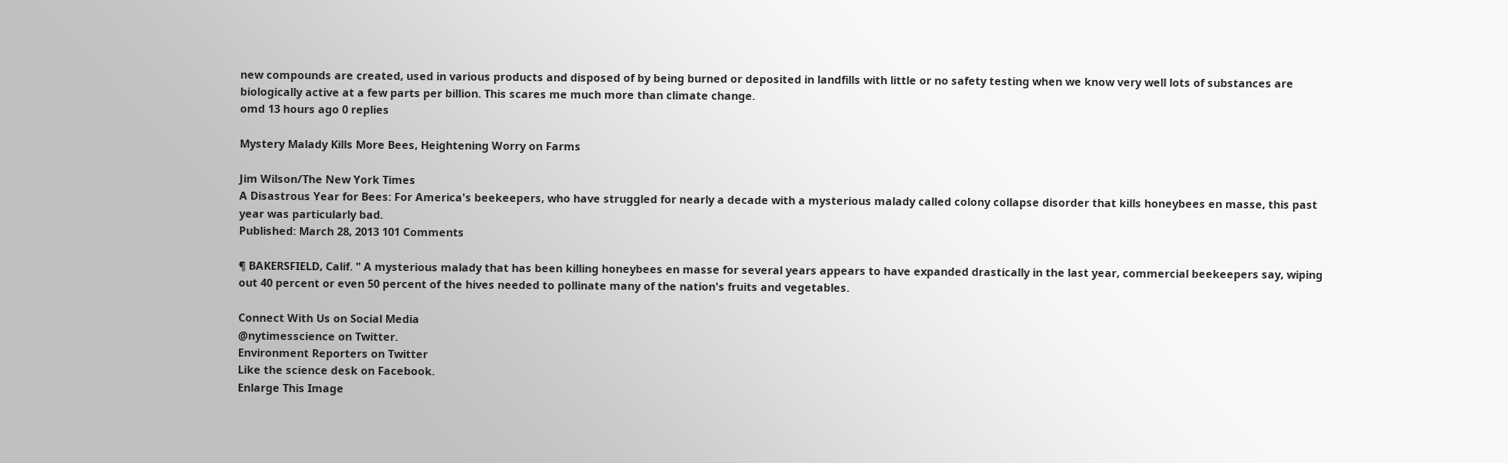new compounds are created, used in various products and disposed of by being burned or deposited in landfills with little or no safety testing when we know very well lots of substances are biologically active at a few parts per billion. This scares me much more than climate change.
omd 13 hours ago 0 replies

Mystery Malady Kills More Bees, Heightening Worry on Farms

Jim Wilson/The New York Times
A Disastrous Year for Bees: For America's beekeepers, who have struggled for nearly a decade with a mysterious malady called colony collapse disorder that kills honeybees en masse, this past year was particularly bad.
Published: March 28, 2013 101 Comments

¶ BAKERSFIELD, Calif. " A mysterious malady that has been killing honeybees en masse for several years appears to have expanded drastically in the last year, commercial beekeepers say, wiping out 40 percent or even 50 percent of the hives needed to pollinate many of the nation's fruits and vegetables.

Connect With Us on Social Media
@nytimesscience on Twitter.
Environment Reporters on Twitter
Like the science desk on Facebook.
Enlarge This Image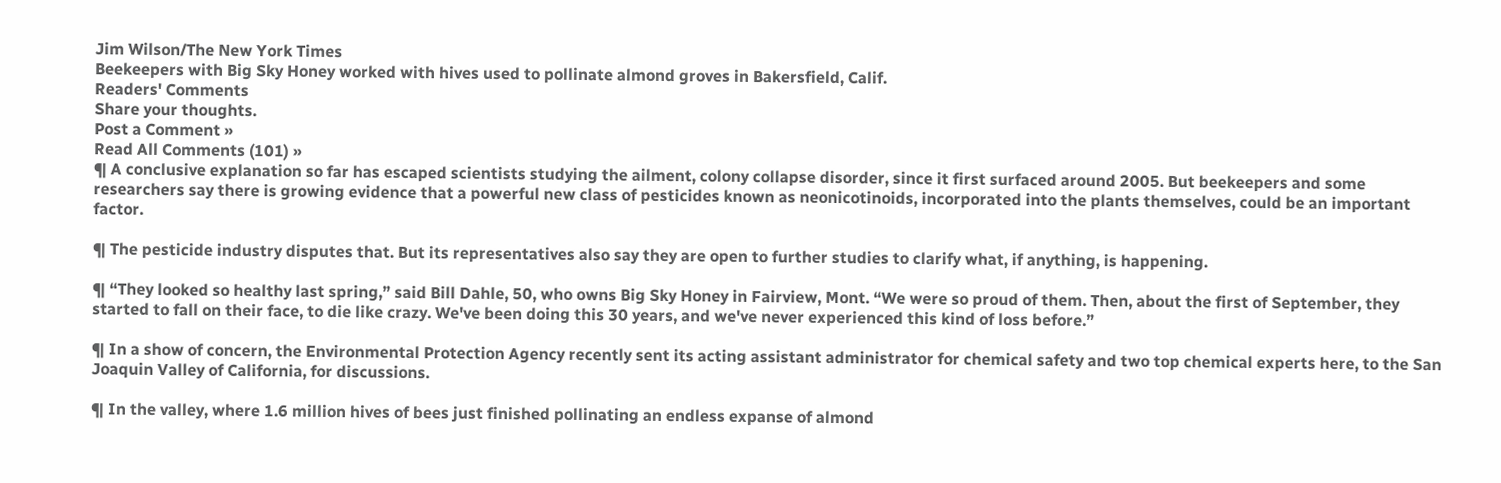Jim Wilson/The New York Times
Beekeepers with Big Sky Honey worked with hives used to pollinate almond groves in Bakersfield, Calif.
Readers' Comments
Share your thoughts.
Post a Comment »
Read All Comments (101) »
¶ A conclusive explanation so far has escaped scientists studying the ailment, colony collapse disorder, since it first surfaced around 2005. But beekeepers and some researchers say there is growing evidence that a powerful new class of pesticides known as neonicotinoids, incorporated into the plants themselves, could be an important factor.

¶ The pesticide industry disputes that. But its representatives also say they are open to further studies to clarify what, if anything, is happening.

¶ “They looked so healthy last spring,” said Bill Dahle, 50, who owns Big Sky Honey in Fairview, Mont. “We were so proud of them. Then, about the first of September, they started to fall on their face, to die like crazy. We've been doing this 30 years, and we've never experienced this kind of loss before.”

¶ In a show of concern, the Environmental Protection Agency recently sent its acting assistant administrator for chemical safety and two top chemical experts here, to the San Joaquin Valley of California, for discussions.

¶ In the valley, where 1.6 million hives of bees just finished pollinating an endless expanse of almond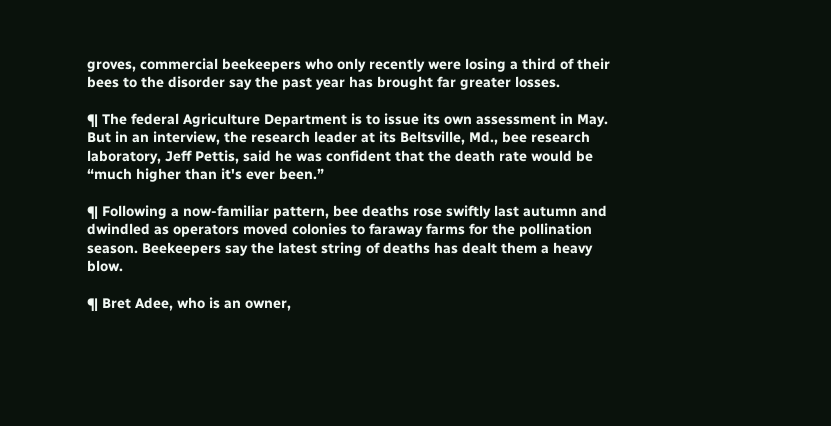groves, commercial beekeepers who only recently were losing a third of their bees to the disorder say the past year has brought far greater losses.

¶ The federal Agriculture Department is to issue its own assessment in May. But in an interview, the research leader at its Beltsville, Md., bee research laboratory, Jeff Pettis, said he was confident that the death rate would be “much higher than it's ever been.”

¶ Following a now-familiar pattern, bee deaths rose swiftly last autumn and dwindled as operators moved colonies to faraway farms for the pollination season. Beekeepers say the latest string of deaths has dealt them a heavy blow.

¶ Bret Adee, who is an owner,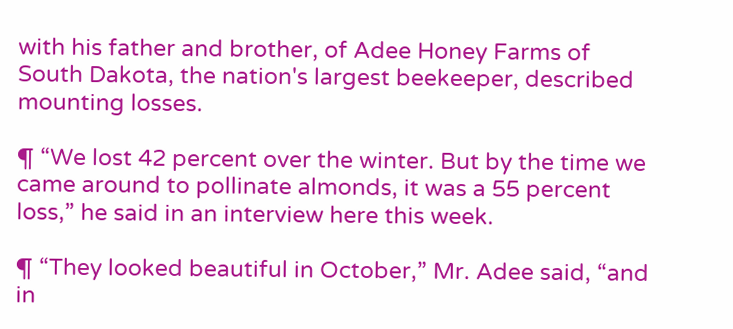with his father and brother, of Adee Honey Farms of South Dakota, the nation's largest beekeeper, described mounting losses.

¶ “We lost 42 percent over the winter. But by the time we came around to pollinate almonds, it was a 55 percent loss,” he said in an interview here this week.

¶ “They looked beautiful in October,” Mr. Adee said, “and in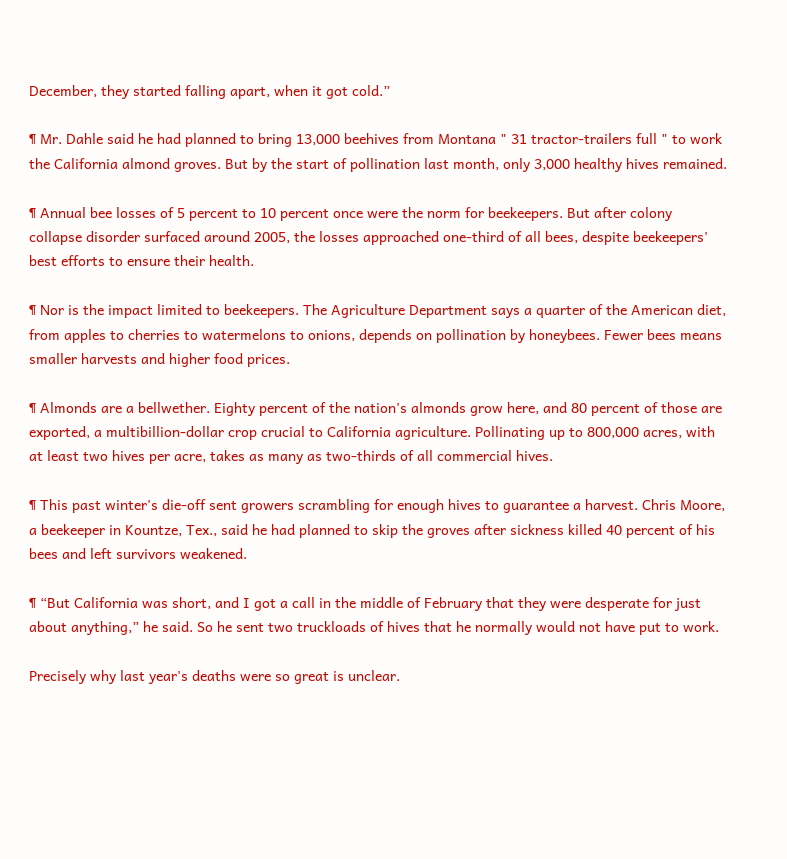December, they started falling apart, when it got cold.”

¶ Mr. Dahle said he had planned to bring 13,000 beehives from Montana " 31 tractor-trailers full " to work the California almond groves. But by the start of pollination last month, only 3,000 healthy hives remained.

¶ Annual bee losses of 5 percent to 10 percent once were the norm for beekeepers. But after colony collapse disorder surfaced around 2005, the losses approached one-third of all bees, despite beekeepers' best efforts to ensure their health.

¶ Nor is the impact limited to beekeepers. The Agriculture Department says a quarter of the American diet, from apples to cherries to watermelons to onions, depends on pollination by honeybees. Fewer bees means smaller harvests and higher food prices.

¶ Almonds are a bellwether. Eighty percent of the nation's almonds grow here, and 80 percent of those are exported, a multibillion-dollar crop crucial to California agriculture. Pollinating up to 800,000 acres, with at least two hives per acre, takes as many as two-thirds of all commercial hives.

¶ This past winter's die-off sent growers scrambling for enough hives to guarantee a harvest. Chris Moore, a beekeeper in Kountze, Tex., said he had planned to skip the groves after sickness killed 40 percent of his bees and left survivors weakened.

¶ “But California was short, and I got a call in the middle of February that they were desperate for just about anything,” he said. So he sent two truckloads of hives that he normally would not have put to work.

Precisely why last year's deaths were so great is unclear.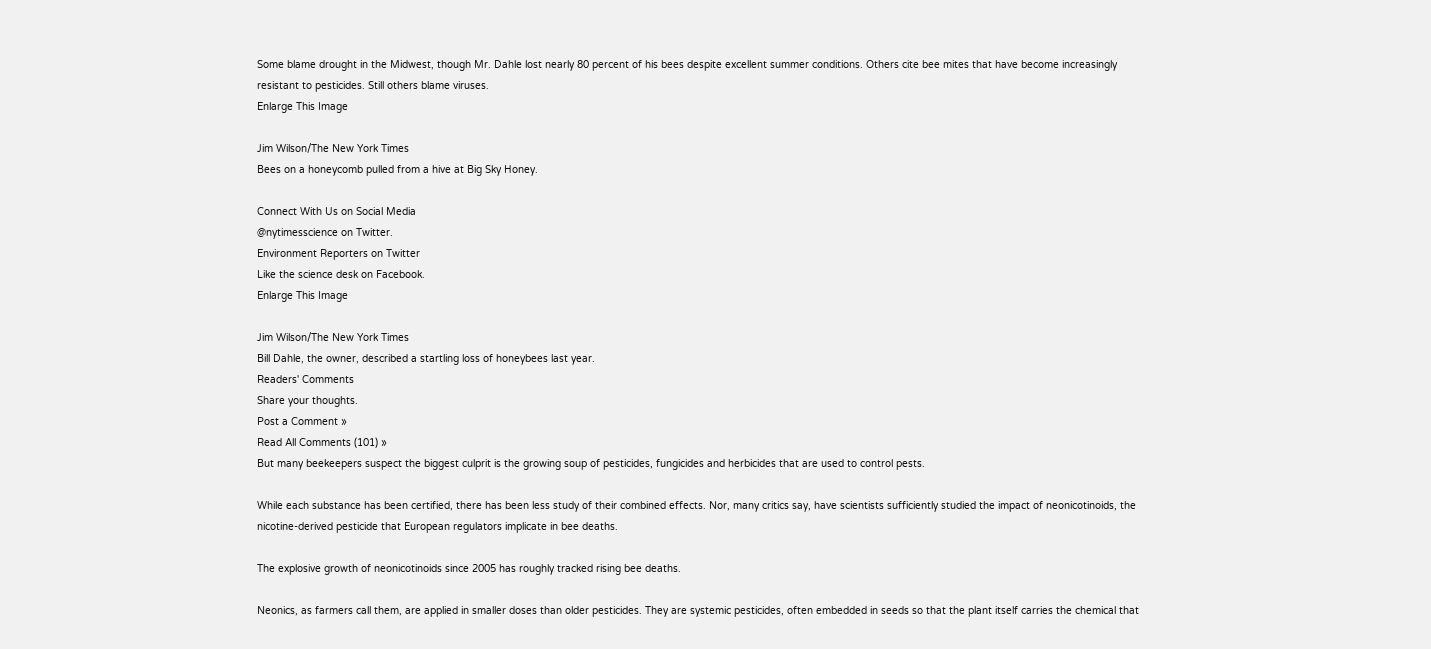Some blame drought in the Midwest, though Mr. Dahle lost nearly 80 percent of his bees despite excellent summer conditions. Others cite bee mites that have become increasingly resistant to pesticides. Still others blame viruses.
Enlarge This Image

Jim Wilson/The New York Times
Bees on a honeycomb pulled from a hive at Big Sky Honey.

Connect With Us on Social Media
@nytimesscience on Twitter.
Environment Reporters on Twitter
Like the science desk on Facebook.
Enlarge This Image

Jim Wilson/The New York Times
Bill Dahle, the owner, described a startling loss of honeybees last year.
Readers' Comments
Share your thoughts.
Post a Comment »
Read All Comments (101) »
But many beekeepers suspect the biggest culprit is the growing soup of pesticides, fungicides and herbicides that are used to control pests.

While each substance has been certified, there has been less study of their combined effects. Nor, many critics say, have scientists sufficiently studied the impact of neonicotinoids, the nicotine-derived pesticide that European regulators implicate in bee deaths.

The explosive growth of neonicotinoids since 2005 has roughly tracked rising bee deaths.

Neonics, as farmers call them, are applied in smaller doses than older pesticides. They are systemic pesticides, often embedded in seeds so that the plant itself carries the chemical that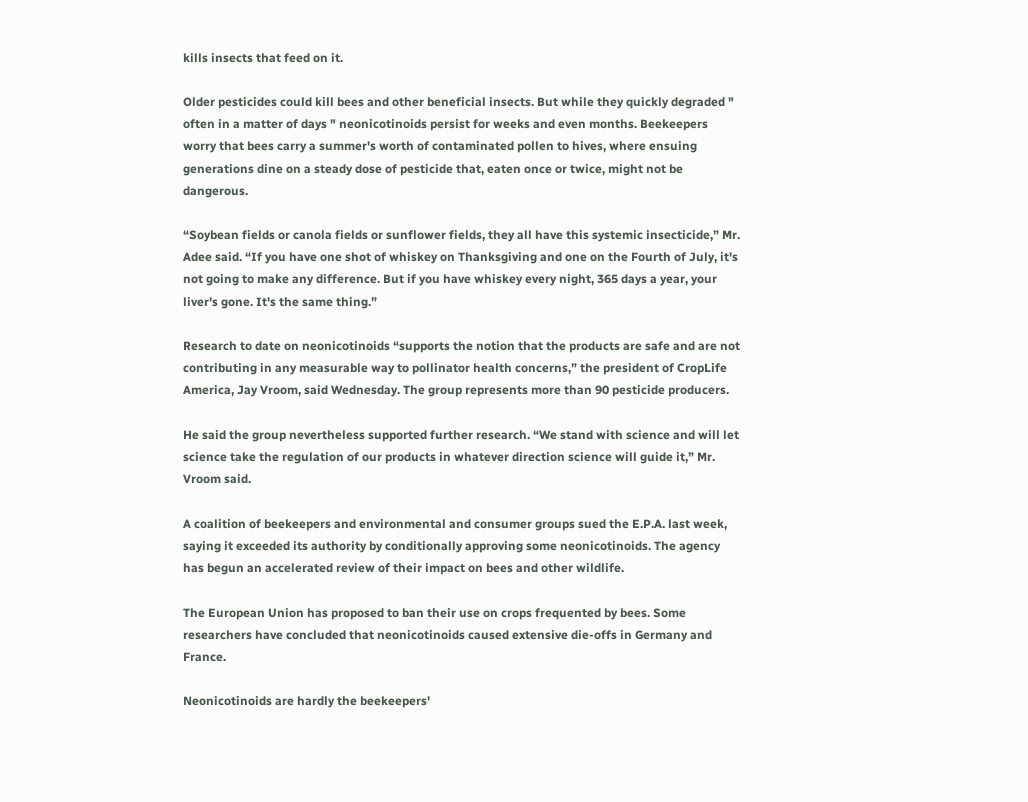kills insects that feed on it.

Older pesticides could kill bees and other beneficial insects. But while they quickly degraded " often in a matter of days " neonicotinoids persist for weeks and even months. Beekeepers worry that bees carry a summer's worth of contaminated pollen to hives, where ensuing generations dine on a steady dose of pesticide that, eaten once or twice, might not be dangerous.

“Soybean fields or canola fields or sunflower fields, they all have this systemic insecticide,” Mr. Adee said. “If you have one shot of whiskey on Thanksgiving and one on the Fourth of July, it's not going to make any difference. But if you have whiskey every night, 365 days a year, your liver's gone. It's the same thing.”

Research to date on neonicotinoids “supports the notion that the products are safe and are not contributing in any measurable way to pollinator health concerns,” the president of CropLife America, Jay Vroom, said Wednesday. The group represents more than 90 pesticide producers.

He said the group nevertheless supported further research. “We stand with science and will let science take the regulation of our products in whatever direction science will guide it,” Mr. Vroom said.

A coalition of beekeepers and environmental and consumer groups sued the E.P.A. last week, saying it exceeded its authority by conditionally approving some neonicotinoids. The agency has begun an accelerated review of their impact on bees and other wildlife.

The European Union has proposed to ban their use on crops frequented by bees. Some researchers have concluded that neonicotinoids caused extensive die-offs in Germany and France.

Neonicotinoids are hardly the beekeepers'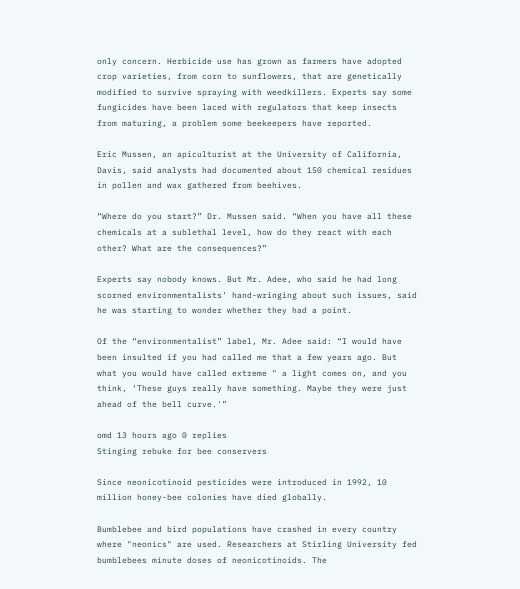only concern. Herbicide use has grown as farmers have adopted crop varieties, from corn to sunflowers, that are genetically modified to survive spraying with weedkillers. Experts say some fungicides have been laced with regulators that keep insects from maturing, a problem some beekeepers have reported.

Eric Mussen, an apiculturist at the University of California, Davis, said analysts had documented about 150 chemical residues in pollen and wax gathered from beehives.

“Where do you start?” Dr. Mussen said. “When you have all these chemicals at a sublethal level, how do they react with each other? What are the consequences?”

Experts say nobody knows. But Mr. Adee, who said he had long scorned environmentalists' hand-wringing about such issues, said he was starting to wonder whether they had a point.

Of the “environmentalist” label, Mr. Adee said: “I would have been insulted if you had called me that a few years ago. But what you would have called extreme " a light comes on, and you think, ‘These guys really have something. Maybe they were just ahead of the bell curve.'”

omd 13 hours ago 0 replies
Stinging rebuke for bee conservers

Since neonicotinoid pesticides were introduced in 1992, 10 million honey-bee colonies have died globally.

Bumblebee and bird populations have crashed in every country where "neonics" are used. Researchers at Stirling University fed bumblebees minute doses of neonicotinoids. The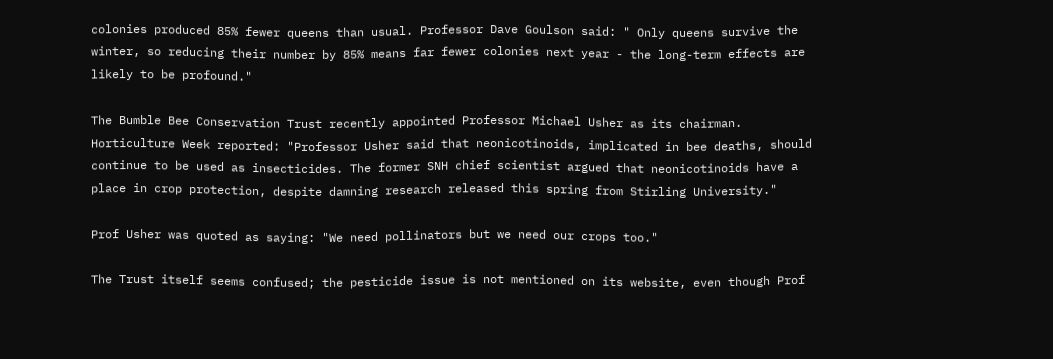colonies produced 85% fewer queens than usual. Professor Dave Goulson said: " Only queens survive the winter, so reducing their number by 85% means far fewer colonies next year - the long-term effects are likely to be profound."

The Bumble Bee Conservation Trust recently appointed Professor Michael Usher as its chairman. Horticulture Week reported: "Professor Usher said that neonicotinoids, implicated in bee deaths, should continue to be used as insecticides. The former SNH chief scientist argued that neonicotinoids have a place in crop protection, despite damning research released this spring from Stirling University."

Prof Usher was quoted as saying: "We need pollinators but we need our crops too."

The Trust itself seems confused; the pesticide issue is not mentioned on its website, even though Prof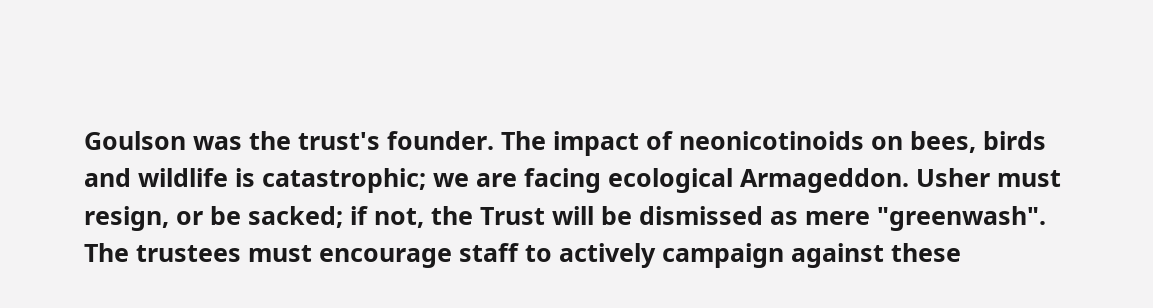Goulson was the trust's founder. The impact of neonicotinoids on bees, birds and wildlife is catastrophic; we are facing ecological Armageddon. Usher must resign, or be sacked; if not, the Trust will be dismissed as mere "greenwash". The trustees must encourage staff to actively campaign against these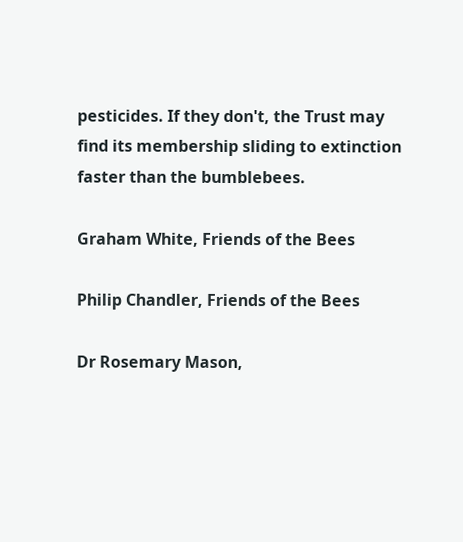pesticides. If they don't, the Trust may find its membership sliding to extinction faster than the bumblebees.

Graham White, Friends of the Bees

Philip Chandler, Friends of the Bees

Dr Rosemary Mason,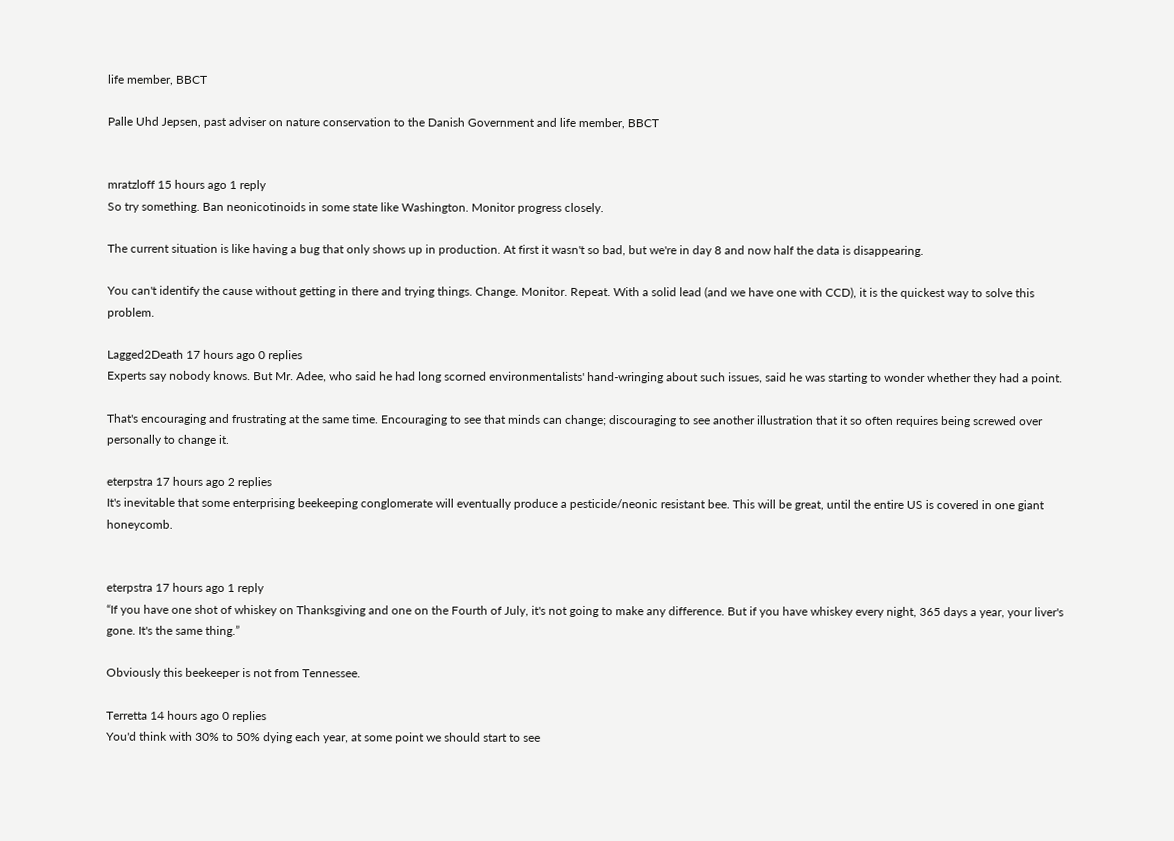life member, BBCT

Palle Uhd Jepsen, past adviser on nature conservation to the Danish Government and life member, BBCT


mratzloff 15 hours ago 1 reply
So try something. Ban neonicotinoids in some state like Washington. Monitor progress closely.

The current situation is like having a bug that only shows up in production. At first it wasn't so bad, but we're in day 8 and now half the data is disappearing.

You can't identify the cause without getting in there and trying things. Change. Monitor. Repeat. With a solid lead (and we have one with CCD), it is the quickest way to solve this problem.

Lagged2Death 17 hours ago 0 replies
Experts say nobody knows. But Mr. Adee, who said he had long scorned environmentalists' hand-wringing about such issues, said he was starting to wonder whether they had a point.

That's encouraging and frustrating at the same time. Encouraging to see that minds can change; discouraging to see another illustration that it so often requires being screwed over personally to change it.

eterpstra 17 hours ago 2 replies
It's inevitable that some enterprising beekeeping conglomerate will eventually produce a pesticide/neonic resistant bee. This will be great, until the entire US is covered in one giant honeycomb.


eterpstra 17 hours ago 1 reply
“If you have one shot of whiskey on Thanksgiving and one on the Fourth of July, it's not going to make any difference. But if you have whiskey every night, 365 days a year, your liver's gone. It's the same thing.”

Obviously this beekeeper is not from Tennessee.

Terretta 14 hours ago 0 replies
You'd think with 30% to 50% dying each year, at some point we should start to see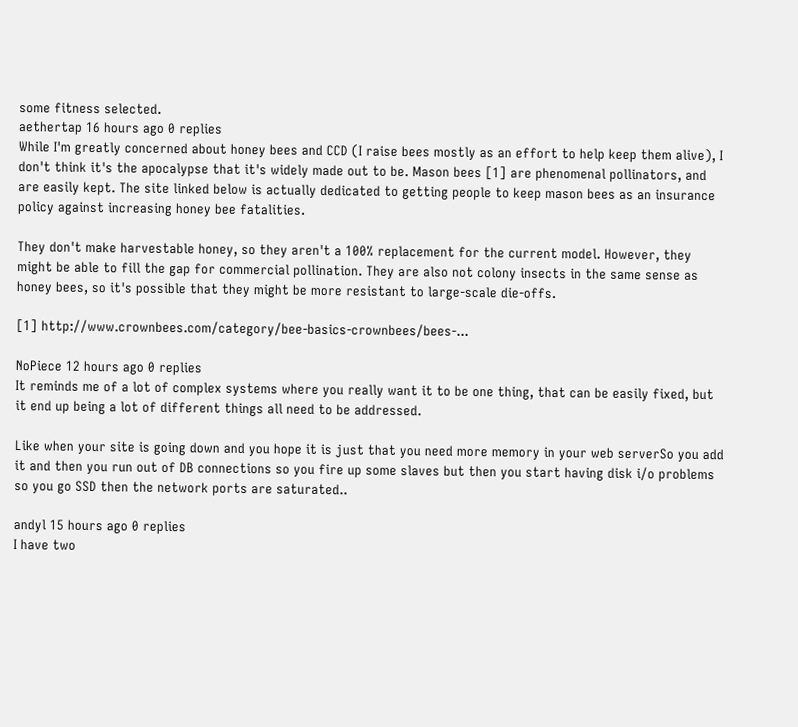some fitness selected.
aethertap 16 hours ago 0 replies
While I'm greatly concerned about honey bees and CCD (I raise bees mostly as an effort to help keep them alive), I don't think it's the apocalypse that it's widely made out to be. Mason bees [1] are phenomenal pollinators, and are easily kept. The site linked below is actually dedicated to getting people to keep mason bees as an insurance policy against increasing honey bee fatalities.

They don't make harvestable honey, so they aren't a 100% replacement for the current model. However, they might be able to fill the gap for commercial pollination. They are also not colony insects in the same sense as honey bees, so it's possible that they might be more resistant to large-scale die-offs.

[1] http://www.crownbees.com/category/bee-basics-crownbees/bees-...

NoPiece 12 hours ago 0 replies
It reminds me of a lot of complex systems where you really want it to be one thing, that can be easily fixed, but it end up being a lot of different things all need to be addressed.

Like when your site is going down and you hope it is just that you need more memory in your web serverSo you add it and then you run out of DB connections so you fire up some slaves but then you start having disk i/o problems so you go SSD then the network ports are saturated..

andyl 15 hours ago 0 replies
I have two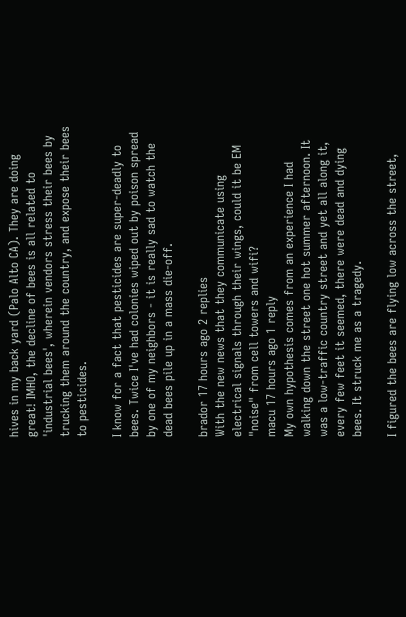hives in my back yard (Palo Alto CA). They are doing great! IMHO, the decline of bees is all related to 'industrial bees', wherein vendors stress their bees by trucking them around the country, and expose their bees to pesticides.

I know for a fact that pesticides are super-deadly to bees. Twice I've had colonies wiped out by poison spread by one of my neighbors - it is really sad to watch the dead bees pile up in a mass die-off.

brador 17 hours ago 2 replies
With the new news that they communicate using electrical signals through their wings, could it be EM "noise" from cell towers and wifi?
macu 17 hours ago 1 reply
My own hypothesis comes from an experience I had walking down the street one hot summer afternoon. It was a low-traffic country street and yet all along it, every few feet it seemed, there were dead and dying bees. It struck me as a tragedy.

I figured the bees are flying low across the street,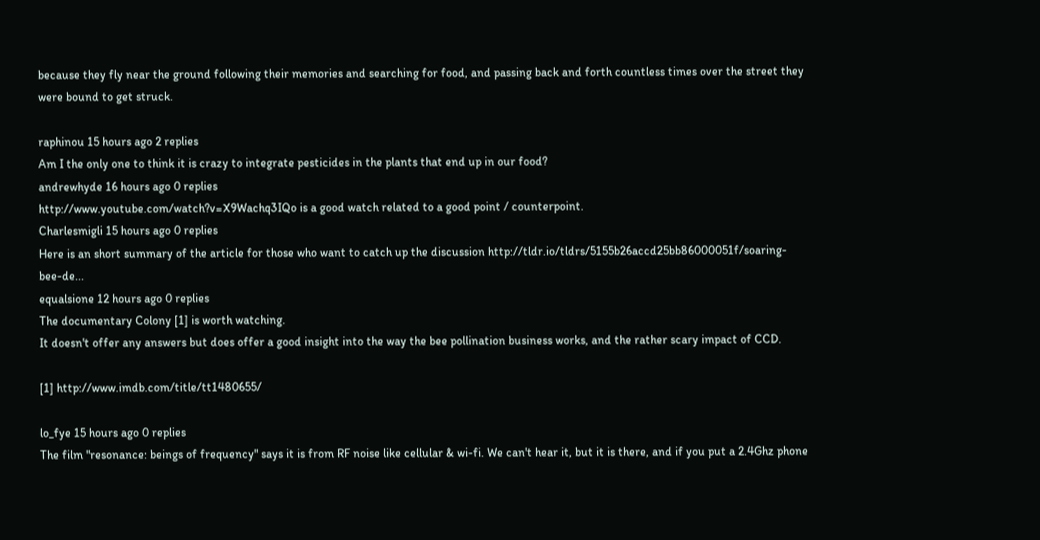because they fly near the ground following their memories and searching for food, and passing back and forth countless times over the street they were bound to get struck.

raphinou 15 hours ago 2 replies
Am I the only one to think it is crazy to integrate pesticides in the plants that end up in our food?
andrewhyde 16 hours ago 0 replies
http://www.youtube.com/watch?v=X9Wachq3IQo is a good watch related to a good point / counterpoint.
Charlesmigli 15 hours ago 0 replies
Here is an short summary of the article for those who want to catch up the discussion http://tldr.io/tldrs/5155b26accd25bb86000051f/soaring-bee-de...
equalsione 12 hours ago 0 replies
The documentary Colony [1] is worth watching.
It doesn't offer any answers but does offer a good insight into the way the bee pollination business works, and the rather scary impact of CCD.

[1] http://www.imdb.com/title/tt1480655/

lo_fye 15 hours ago 0 replies
The film "resonance: beings of frequency" says it is from RF noise like cellular & wi-fi. We can't hear it, but it is there, and if you put a 2.4Ghz phone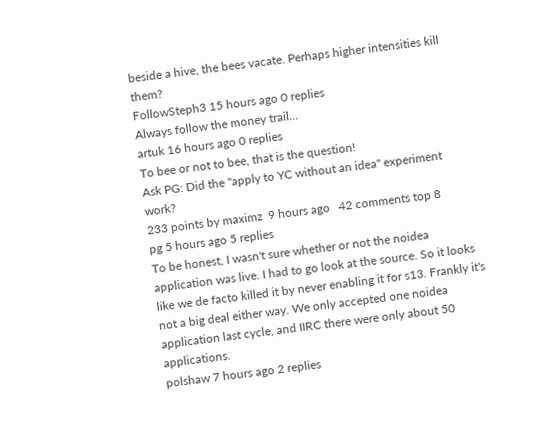beside a hive, the bees vacate. Perhaps higher intensities kill them?
FollowSteph3 15 hours ago 0 replies
Always follow the money trail...
artuk 16 hours ago 0 replies
To bee or not to bee, that is the question!
Ask PG: Did the "apply to YC without an idea" experiment work?
233 points by maximz  9 hours ago   42 comments top 8
pg 5 hours ago 5 replies
To be honest, I wasn't sure whether or not the noidea application was live. I had to go look at the source. So it looks like we de facto killed it by never enabling it for s13. Frankly it's not a big deal either way. We only accepted one noidea application last cycle, and IIRC there were only about 50 applications.
polshaw 7 hours ago 2 replies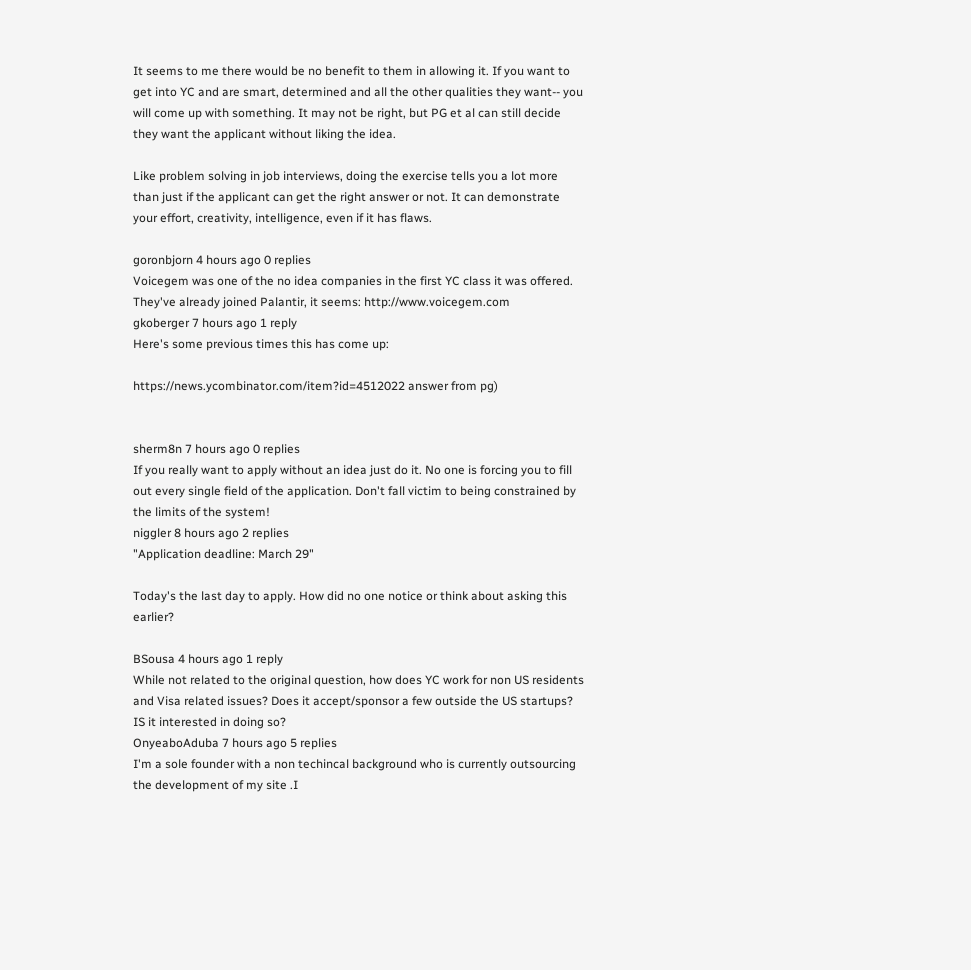It seems to me there would be no benefit to them in allowing it. If you want to get into YC and are smart, determined and all the other qualities they want-- you will come up with something. It may not be right, but PG et al can still decide they want the applicant without liking the idea.

Like problem solving in job interviews, doing the exercise tells you a lot more than just if the applicant can get the right answer or not. It can demonstrate your effort, creativity, intelligence, even if it has flaws.

goronbjorn 4 hours ago 0 replies
Voicegem was one of the no idea companies in the first YC class it was offered. They've already joined Palantir, it seems: http://www.voicegem.com
gkoberger 7 hours ago 1 reply
Here's some previous times this has come up:

https://news.ycombinator.com/item?id=4512022 answer from pg)


sherm8n 7 hours ago 0 replies
If you really want to apply without an idea just do it. No one is forcing you to fill out every single field of the application. Don't fall victim to being constrained by the limits of the system!
niggler 8 hours ago 2 replies
"Application deadline: March 29"

Today's the last day to apply. How did no one notice or think about asking this earlier?

BSousa 4 hours ago 1 reply
While not related to the original question, how does YC work for non US residents and Visa related issues? Does it accept/sponsor a few outside the US startups? IS it interested in doing so?
OnyeaboAduba 7 hours ago 5 replies
I'm a sole founder with a non techincal background who is currently outsourcing the development of my site .I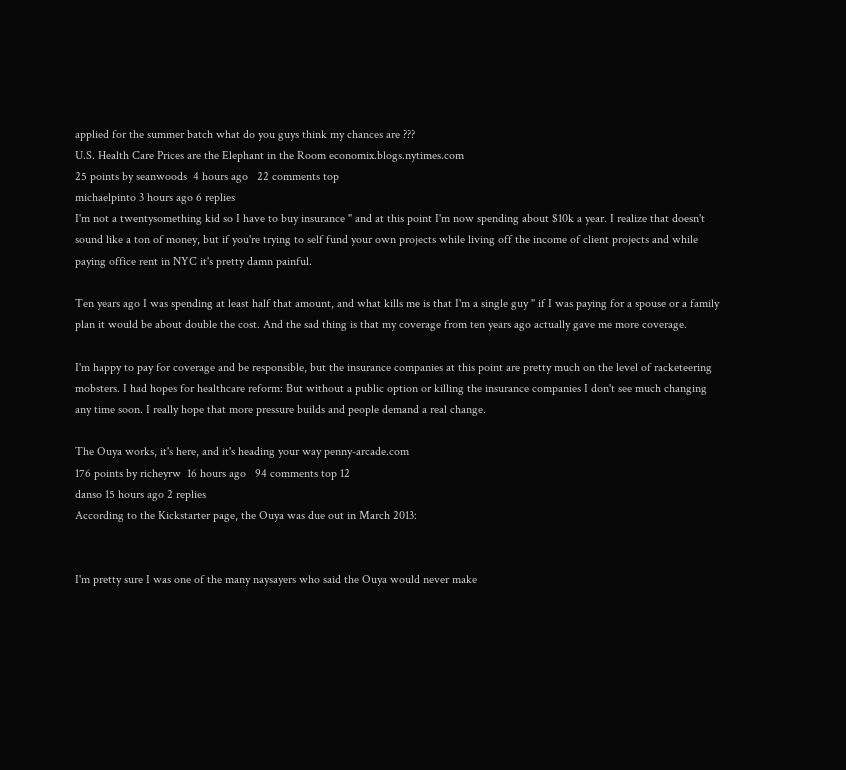applied for the summer batch what do you guys think my chances are ???
U.S. Health Care Prices are the Elephant in the Room economix.blogs.nytimes.com
25 points by seanwoods  4 hours ago   22 comments top
michaelpinto 3 hours ago 6 replies
I'm not a twentysomething kid so I have to buy insurance " and at this point I'm now spending about $10k a year. I realize that doesn't sound like a ton of money, but if you're trying to self fund your own projects while living off the income of client projects and while paying office rent in NYC it's pretty damn painful.

Ten years ago I was spending at least half that amount, and what kills me is that I'm a single guy " if I was paying for a spouse or a family plan it would be about double the cost. And the sad thing is that my coverage from ten years ago actually gave me more coverage.

I'm happy to pay for coverage and be responsible, but the insurance companies at this point are pretty much on the level of racketeering mobsters. I had hopes for healthcare reform: But without a public option or killing the insurance companies I don't see much changing any time soon. I really hope that more pressure builds and people demand a real change.

The Ouya works, it's here, and it's heading your way penny-arcade.com
176 points by richeyrw  16 hours ago   94 comments top 12
danso 15 hours ago 2 replies
According to the Kickstarter page, the Ouya was due out in March 2013:


I'm pretty sure I was one of the many naysayers who said the Ouya would never make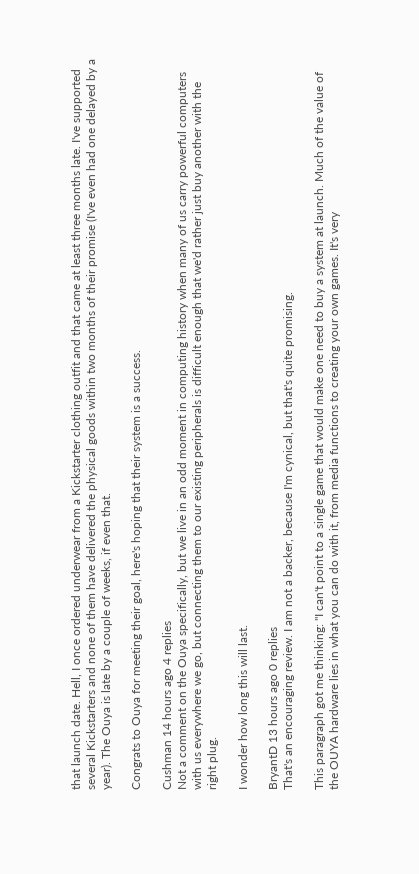that launch date. Hell, I once ordered underwear from a Kickstarter clothing outfit and that came at least three months late. I've supported several Kickstarters and none of them have delivered the physical goods within two months of their promise (I've even had one delayed by a year). The Ouya is late by a couple of weeks, if even that.

Congrats to Ouya for meeting their goal, here's hoping that their system is a success.

Cushman 14 hours ago 4 replies
Not a comment on the Ouya specifically, but we live in an odd moment in computing history when many of us carry powerful computers with us everywhere we go, but connecting them to our existing peripherals is difficult enough that we'd rather just buy another with the right plug.

I wonder how long this will last.

BryantD 13 hours ago 0 replies
That's an encouraging review. I am not a backer, because I'm cynical, but that's quite promising.

This paragraph got me thinking: "I can't point to a single game that would make one need to buy a system at launch. Much of the value of the OUYA hardware lies in what you can do with it, from media functions to creating your own games. It's very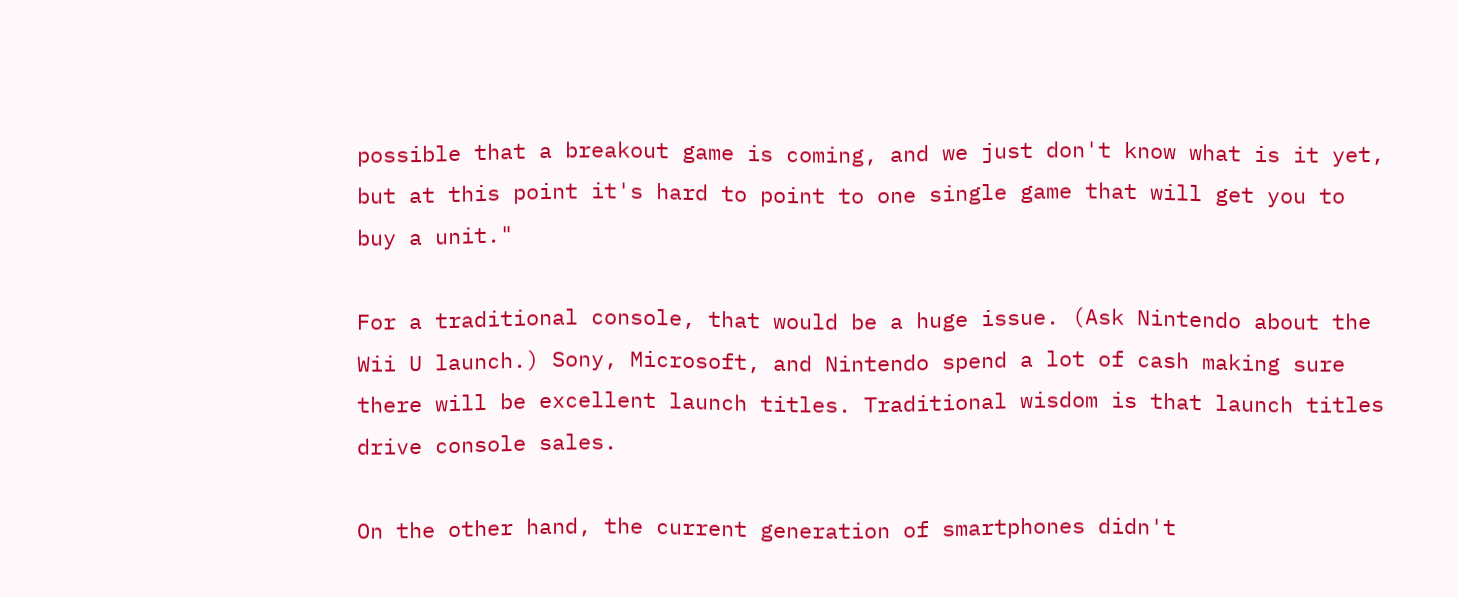possible that a breakout game is coming, and we just don't know what is it yet, but at this point it's hard to point to one single game that will get you to buy a unit."

For a traditional console, that would be a huge issue. (Ask Nintendo about the Wii U launch.) Sony, Microsoft, and Nintendo spend a lot of cash making sure there will be excellent launch titles. Traditional wisdom is that launch titles drive console sales.

On the other hand, the current generation of smartphones didn't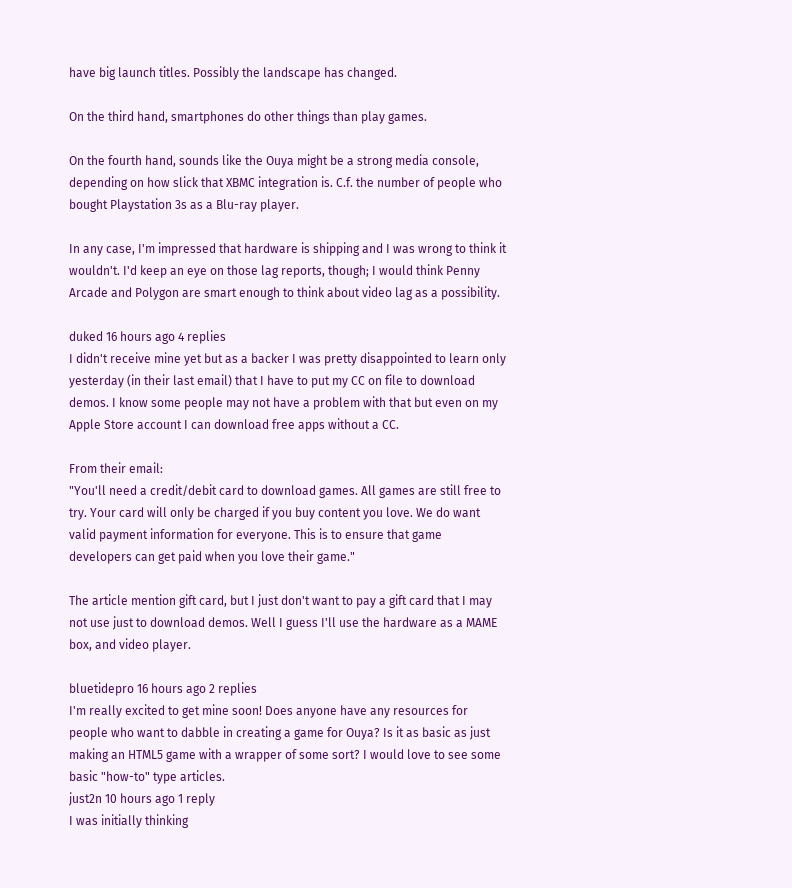have big launch titles. Possibly the landscape has changed.

On the third hand, smartphones do other things than play games.

On the fourth hand, sounds like the Ouya might be a strong media console, depending on how slick that XBMC integration is. C.f. the number of people who bought Playstation 3s as a Blu-ray player.

In any case, I'm impressed that hardware is shipping and I was wrong to think it wouldn't. I'd keep an eye on those lag reports, though; I would think Penny Arcade and Polygon are smart enough to think about video lag as a possibility.

duked 16 hours ago 4 replies
I didn't receive mine yet but as a backer I was pretty disappointed to learn only yesterday (in their last email) that I have to put my CC on file to download demos. I know some people may not have a problem with that but even on my Apple Store account I can download free apps without a CC.

From their email:
"You'll need a credit/debit card to download games. All games are still free to try. Your card will only be charged if you buy content you love. We do want valid payment information for everyone. This is to ensure that game developers can get paid when you love their game."

The article mention gift card, but I just don't want to pay a gift card that I may not use just to download demos. Well I guess I'll use the hardware as a MAME box, and video player.

bluetidepro 16 hours ago 2 replies
I'm really excited to get mine soon! Does anyone have any resources for people who want to dabble in creating a game for Ouya? Is it as basic as just making an HTML5 game with a wrapper of some sort? I would love to see some basic "how-to" type articles.
just2n 10 hours ago 1 reply
I was initially thinking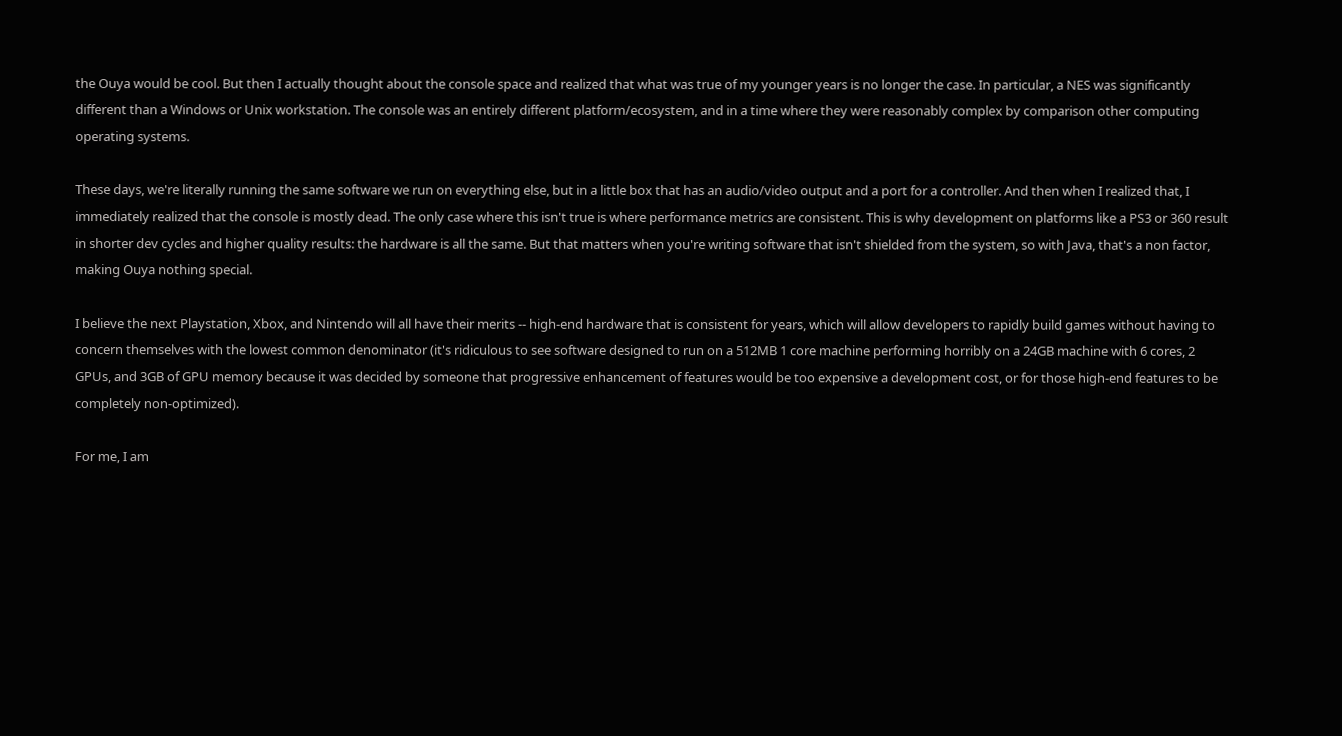the Ouya would be cool. But then I actually thought about the console space and realized that what was true of my younger years is no longer the case. In particular, a NES was significantly different than a Windows or Unix workstation. The console was an entirely different platform/ecosystem, and in a time where they were reasonably complex by comparison other computing operating systems.

These days, we're literally running the same software we run on everything else, but in a little box that has an audio/video output and a port for a controller. And then when I realized that, I immediately realized that the console is mostly dead. The only case where this isn't true is where performance metrics are consistent. This is why development on platforms like a PS3 or 360 result in shorter dev cycles and higher quality results: the hardware is all the same. But that matters when you're writing software that isn't shielded from the system, so with Java, that's a non factor, making Ouya nothing special.

I believe the next Playstation, Xbox, and Nintendo will all have their merits -- high-end hardware that is consistent for years, which will allow developers to rapidly build games without having to concern themselves with the lowest common denominator (it's ridiculous to see software designed to run on a 512MB 1 core machine performing horribly on a 24GB machine with 6 cores, 2 GPUs, and 3GB of GPU memory because it was decided by someone that progressive enhancement of features would be too expensive a development cost, or for those high-end features to be completely non-optimized).

For me, I am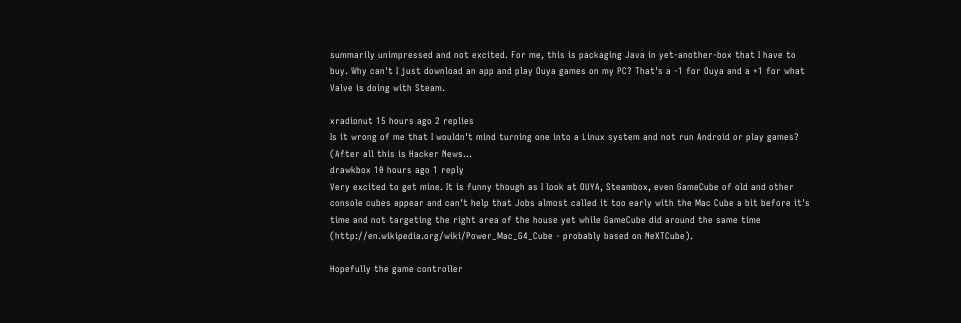summarily unimpressed and not excited. For me, this is packaging Java in yet-another-box that I have to buy. Why can't I just download an app and play Ouya games on my PC? That's a -1 for Ouya and a +1 for what Valve is doing with Steam.

xradionut 15 hours ago 2 replies
Is it wrong of me that I wouldn't mind turning one into a Linux system and not run Android or play games? (After all this is Hacker News...
drawkbox 10 hours ago 1 reply
Very excited to get mine. It is funny though as I look at OUYA, Steambox, even GameCube of old and other console cubes appear and can't help that Jobs almost called it too early with the Mac Cube a bit before it's time and not targeting the right area of the house yet while GameCube did around the same time (http://en.wikipedia.org/wiki/Power_Mac_G4_Cube - probably based on NeXTCube).

Hopefully the game controller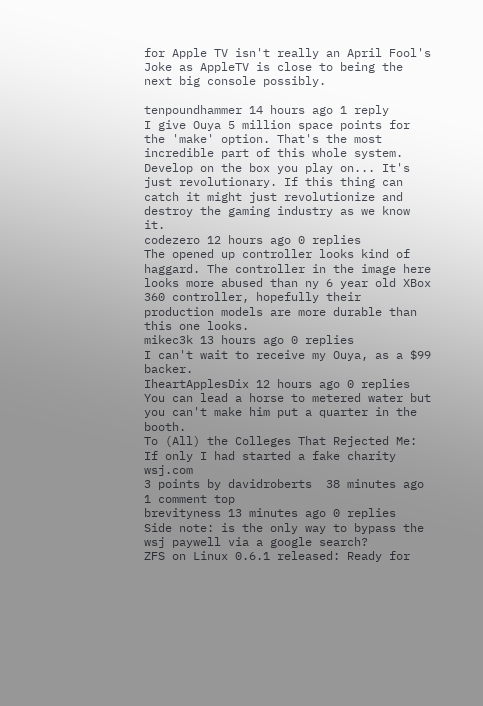for Apple TV isn't really an April Fool's Joke as AppleTV is close to being the next big console possibly.

tenpoundhammer 14 hours ago 1 reply
I give Ouya 5 million space points for the 'make' option. That's the most incredible part of this whole system. Develop on the box you play on... It's just revolutionary. If this thing can catch it might just revolutionize and destroy the gaming industry as we know it.
codezero 12 hours ago 0 replies
The opened up controller looks kind of haggard. The controller in the image here looks more abused than ny 6 year old XBox 360 controller, hopefully their production models are more durable than this one looks.
mikec3k 13 hours ago 0 replies
I can't wait to receive my Ouya, as a $99 backer.
IheartApplesDix 12 hours ago 0 replies
You can lead a horse to metered water but you can't make him put a quarter in the booth.
To (All) the Colleges That Rejected Me: If only I had started a fake charity wsj.com
3 points by davidroberts  38 minutes ago   1 comment top
brevityness 13 minutes ago 0 replies
Side note: is the only way to bypass the wsj paywell via a google search?
ZFS on Linux 0.6.1 released: Ready for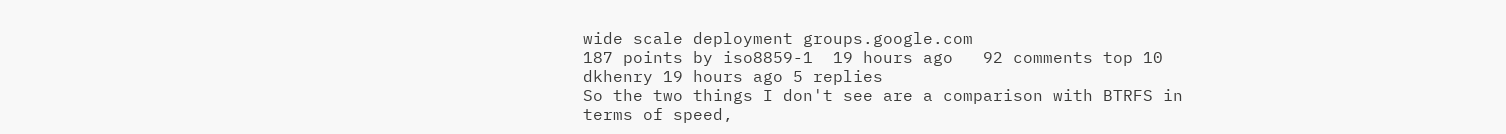wide scale deployment groups.google.com
187 points by iso8859-1  19 hours ago   92 comments top 10
dkhenry 19 hours ago 5 replies
So the two things I don't see are a comparison with BTRFS in terms of speed,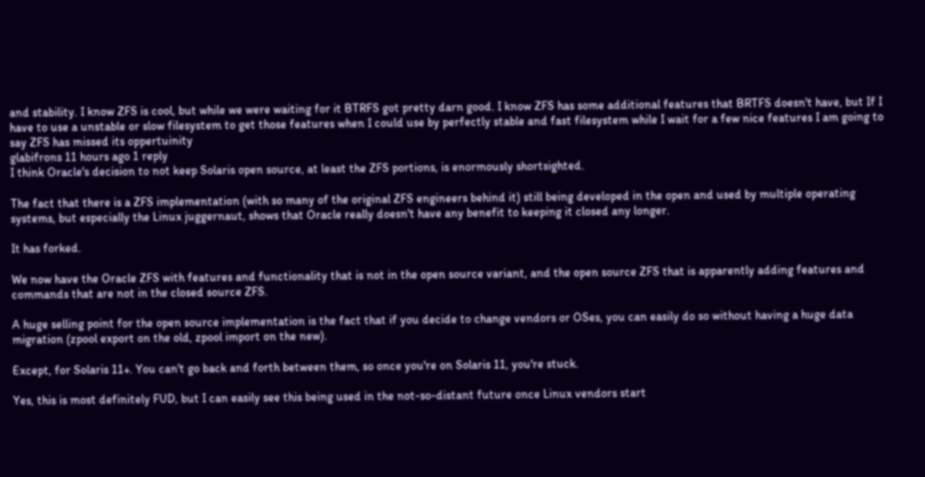and stability. I know ZFS is cool, but while we were waiting for it BTRFS got pretty darn good. I know ZFS has some additional features that BRTFS doesn't have, but If I have to use a unstable or slow filesystem to get those features when I could use by perfectly stable and fast filesystem while I wait for a few nice features I am going to say ZFS has missed its oppertuinity
glabifrons 11 hours ago 1 reply
I think Oracle's decision to not keep Solaris open source, at least the ZFS portions, is enormously shortsighted.

The fact that there is a ZFS implementation (with so many of the original ZFS engineers behind it) still being developed in the open and used by multiple operating systems, but especially the Linux juggernaut, shows that Oracle really doesn't have any benefit to keeping it closed any longer.

It has forked.

We now have the Oracle ZFS with features and functionality that is not in the open source variant, and the open source ZFS that is apparently adding features and commands that are not in the closed source ZFS.

A huge selling point for the open source implementation is the fact that if you decide to change vendors or OSes, you can easily do so without having a huge data migration (zpool export on the old, zpool import on the new).

Except, for Solaris 11+. You can't go back and forth between them, so once you're on Solaris 11, you're stuck.

Yes, this is most definitely FUD, but I can easily see this being used in the not-so-distant future once Linux vendors start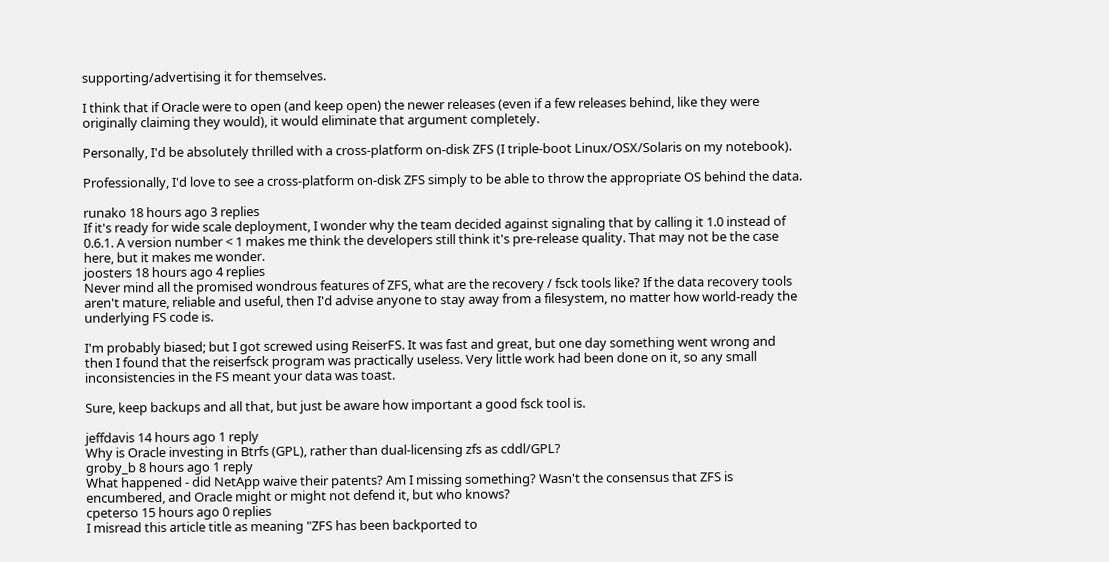supporting/advertising it for themselves.

I think that if Oracle were to open (and keep open) the newer releases (even if a few releases behind, like they were originally claiming they would), it would eliminate that argument completely.

Personally, I'd be absolutely thrilled with a cross-platform on-disk ZFS (I triple-boot Linux/OSX/Solaris on my notebook).

Professionally, I'd love to see a cross-platform on-disk ZFS simply to be able to throw the appropriate OS behind the data.

runako 18 hours ago 3 replies
If it's ready for wide scale deployment, I wonder why the team decided against signaling that by calling it 1.0 instead of 0.6.1. A version number < 1 makes me think the developers still think it's pre-release quality. That may not be the case here, but it makes me wonder.
joosters 18 hours ago 4 replies
Never mind all the promised wondrous features of ZFS, what are the recovery / fsck tools like? If the data recovery tools aren't mature, reliable and useful, then I'd advise anyone to stay away from a filesystem, no matter how world-ready the underlying FS code is.

I'm probably biased; but I got screwed using ReiserFS. It was fast and great, but one day something went wrong and then I found that the reiserfsck program was practically useless. Very little work had been done on it, so any small inconsistencies in the FS meant your data was toast.

Sure, keep backups and all that, but just be aware how important a good fsck tool is.

jeffdavis 14 hours ago 1 reply
Why is Oracle investing in Btrfs (GPL), rather than dual-licensing zfs as cddl/GPL?
groby_b 8 hours ago 1 reply
What happened - did NetApp waive their patents? Am I missing something? Wasn't the consensus that ZFS is encumbered, and Oracle might or might not defend it, but who knows?
cpeterso 15 hours ago 0 replies
I misread this article title as meaning "ZFS has been backported to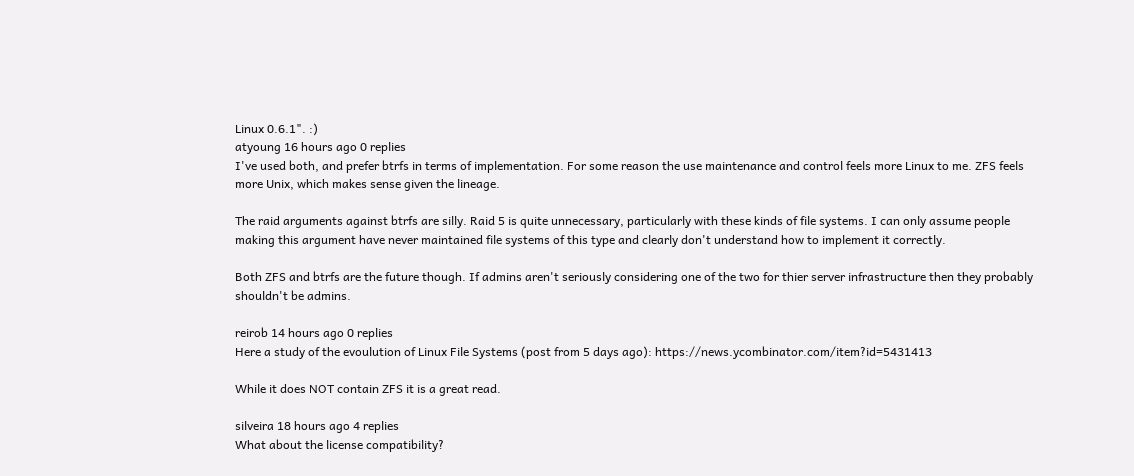Linux 0.6.1". :)
atyoung 16 hours ago 0 replies
I've used both, and prefer btrfs in terms of implementation. For some reason the use maintenance and control feels more Linux to me. ZFS feels more Unix, which makes sense given the lineage.

The raid arguments against btrfs are silly. Raid 5 is quite unnecessary, particularly with these kinds of file systems. I can only assume people making this argument have never maintained file systems of this type and clearly don't understand how to implement it correctly.

Both ZFS and btrfs are the future though. If admins aren't seriously considering one of the two for thier server infrastructure then they probably shouldn't be admins.

reirob 14 hours ago 0 replies
Here a study of the evoulution of Linux File Systems (post from 5 days ago): https://news.ycombinator.com/item?id=5431413

While it does NOT contain ZFS it is a great read.

silveira 18 hours ago 4 replies
What about the license compatibility?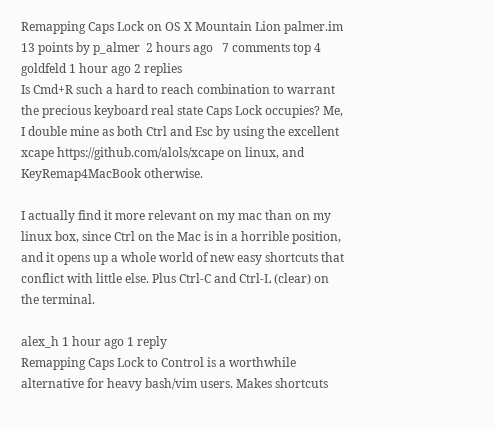Remapping Caps Lock on OS X Mountain Lion palmer.im
13 points by p_almer  2 hours ago   7 comments top 4
goldfeld 1 hour ago 2 replies
Is Cmd+R such a hard to reach combination to warrant the precious keyboard real state Caps Lock occupies? Me, I double mine as both Ctrl and Esc by using the excellent xcape https://github.com/alols/xcape on linux, and KeyRemap4MacBook otherwise.

I actually find it more relevant on my mac than on my linux box, since Ctrl on the Mac is in a horrible position, and it opens up a whole world of new easy shortcuts that conflict with little else. Plus Ctrl-C and Ctrl-L (clear) on the terminal.

alex_h 1 hour ago 1 reply
Remapping Caps Lock to Control is a worthwhile alternative for heavy bash/vim users. Makes shortcuts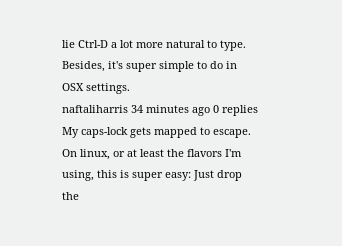lie Ctrl-D a lot more natural to type. Besides, it's super simple to do in OSX settings.
naftaliharris 34 minutes ago 0 replies
My caps-lock gets mapped to escape. On linux, or at least the flavors I'm using, this is super easy: Just drop the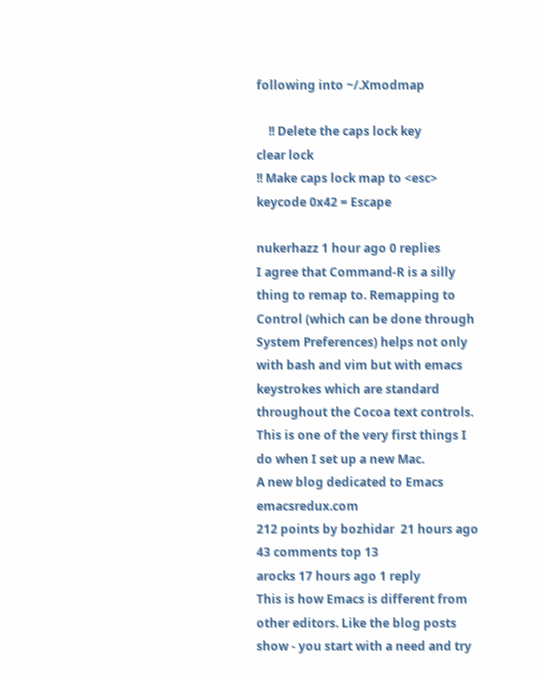following into ~/.Xmodmap

    !! Delete the caps lock key
clear lock
!! Make caps lock map to <esc>
keycode 0x42 = Escape

nukerhazz 1 hour ago 0 replies
I agree that Command-R is a silly thing to remap to. Remapping to Control (which can be done through System Preferences) helps not only with bash and vim but with emacs keystrokes which are standard throughout the Cocoa text controls. This is one of the very first things I do when I set up a new Mac.
A new blog dedicated to Emacs emacsredux.com
212 points by bozhidar  21 hours ago   43 comments top 13
arocks 17 hours ago 1 reply
This is how Emacs is different from other editors. Like the blog posts show - you start with a need and try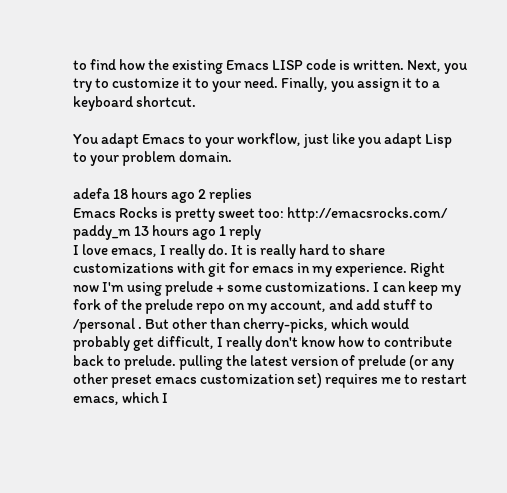to find how the existing Emacs LISP code is written. Next, you try to customize it to your need. Finally, you assign it to a keyboard shortcut.

You adapt Emacs to your workflow, just like you adapt Lisp to your problem domain.

adefa 18 hours ago 2 replies
Emacs Rocks is pretty sweet too: http://emacsrocks.com/
paddy_m 13 hours ago 1 reply
I love emacs, I really do. It is really hard to share customizations with git for emacs in my experience. Right now I'm using prelude + some customizations. I can keep my fork of the prelude repo on my account, and add stuff to /personal . But other than cherry-picks, which would probably get difficult, I really don't know how to contribute back to prelude. pulling the latest version of prelude (or any other preset emacs customization set) requires me to restart emacs, which I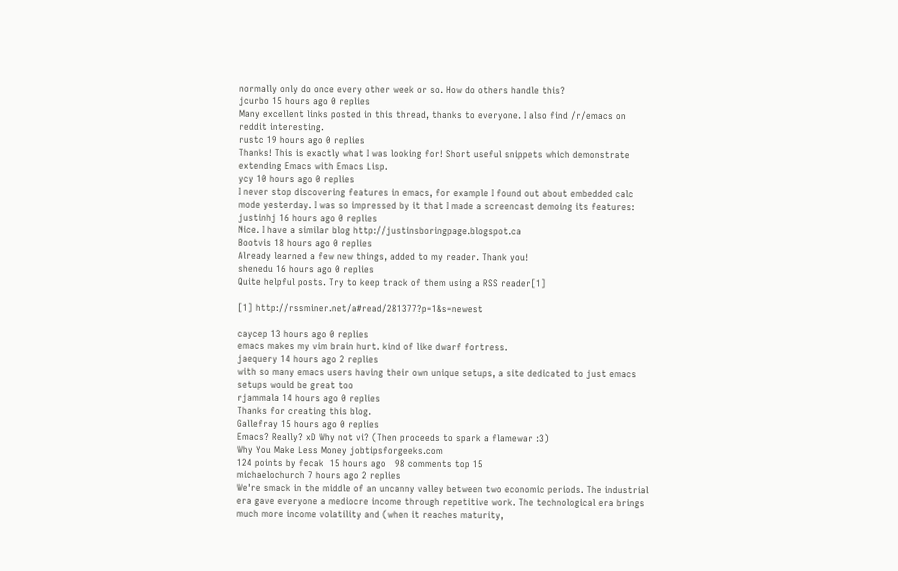normally only do once every other week or so. How do others handle this?
jcurbo 15 hours ago 0 replies
Many excellent links posted in this thread, thanks to everyone. I also find /r/emacs on reddit interesting.
rustc 19 hours ago 0 replies
Thanks! This is exactly what I was looking for! Short useful snippets which demonstrate extending Emacs with Emacs Lisp.
ycy 10 hours ago 0 replies
I never stop discovering features in emacs, for example I found out about embedded calc mode yesterday. I was so impressed by it that I made a screencast demoing its features:
justinhj 16 hours ago 0 replies
Nice. I have a similar blog http://justinsboringpage.blogspot.ca
Bootvis 18 hours ago 0 replies
Already learned a few new things, added to my reader. Thank you!
shenedu 16 hours ago 0 replies
Quite helpful posts. Try to keep track of them using a RSS reader[1]

[1] http://rssminer.net/a#read/281377?p=1&s=newest

caycep 13 hours ago 0 replies
emacs makes my vim brain hurt. kind of like dwarf fortress.
jaequery 14 hours ago 2 replies
with so many emacs users having their own unique setups, a site dedicated to just emacs setups would be great too
rjammala 14 hours ago 0 replies
Thanks for creating this blog.
Gallefray 15 hours ago 0 replies
Emacs? Really? xD Why not vi? (Then proceeds to spark a flamewar :3)
Why You Make Less Money jobtipsforgeeks.com
124 points by fecak  15 hours ago   98 comments top 15
michaelochurch 7 hours ago 2 replies
We're smack in the middle of an uncanny valley between two economic periods. The industrial era gave everyone a mediocre income through repetitive work. The technological era brings much more income volatility and (when it reaches maturity,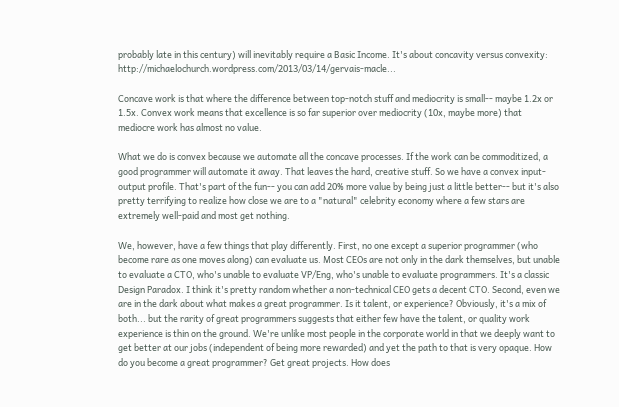probably late in this century) will inevitably require a Basic Income. It's about concavity versus convexity: http://michaelochurch.wordpress.com/2013/03/14/gervais-macle...

Concave work is that where the difference between top-notch stuff and mediocrity is small-- maybe 1.2x or 1.5x. Convex work means that excellence is so far superior over mediocrity (10x, maybe more) that mediocre work has almost no value.

What we do is convex because we automate all the concave processes. If the work can be commoditized, a good programmer will automate it away. That leaves the hard, creative stuff. So we have a convex input-output profile. That's part of the fun-- you can add 20% more value by being just a little better-- but it's also pretty terrifying to realize how close we are to a "natural" celebrity economy where a few stars are extremely well-paid and most get nothing.

We, however, have a few things that play differently. First, no one except a superior programmer (who become rare as one moves along) can evaluate us. Most CEOs are not only in the dark themselves, but unable to evaluate a CTO, who's unable to evaluate VP/Eng, who's unable to evaluate programmers. It's a classic Design Paradox. I think it's pretty random whether a non-technical CEO gets a decent CTO. Second, even we are in the dark about what makes a great programmer. Is it talent, or experience? Obviously, it's a mix of both... but the rarity of great programmers suggests that either few have the talent, or quality work experience is thin on the ground. We're unlike most people in the corporate world in that we deeply want to get better at our jobs (independent of being more rewarded) and yet the path to that is very opaque. How do you become a great programmer? Get great projects. How does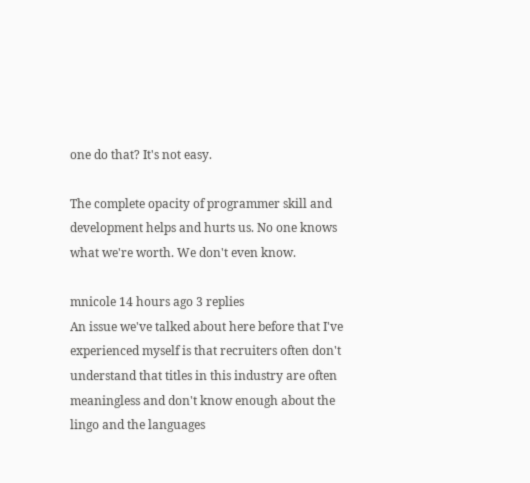one do that? It's not easy.

The complete opacity of programmer skill and development helps and hurts us. No one knows what we're worth. We don't even know.

mnicole 14 hours ago 3 replies
An issue we've talked about here before that I've experienced myself is that recruiters often don't understand that titles in this industry are often meaningless and don't know enough about the lingo and the languages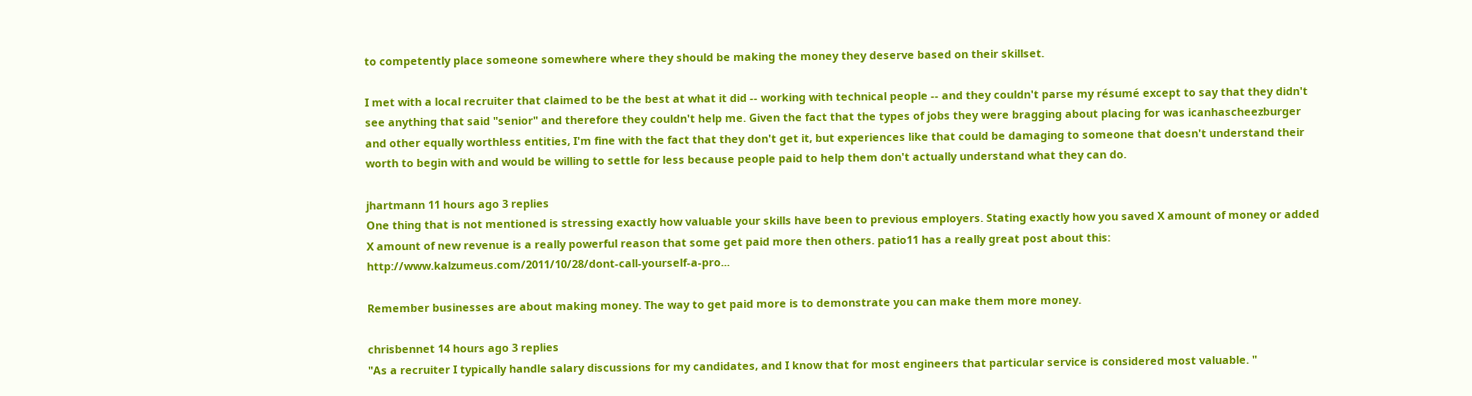to competently place someone somewhere where they should be making the money they deserve based on their skillset.

I met with a local recruiter that claimed to be the best at what it did -- working with technical people -- and they couldn't parse my résumé except to say that they didn't see anything that said "senior" and therefore they couldn't help me. Given the fact that the types of jobs they were bragging about placing for was icanhascheezburger and other equally worthless entities, I'm fine with the fact that they don't get it, but experiences like that could be damaging to someone that doesn't understand their worth to begin with and would be willing to settle for less because people paid to help them don't actually understand what they can do.

jhartmann 11 hours ago 3 replies
One thing that is not mentioned is stressing exactly how valuable your skills have been to previous employers. Stating exactly how you saved X amount of money or added X amount of new revenue is a really powerful reason that some get paid more then others. patio11 has a really great post about this: http://www.kalzumeus.com/2011/10/28/dont-call-yourself-a-pro...

Remember businesses are about making money. The way to get paid more is to demonstrate you can make them more money.

chrisbennet 14 hours ago 3 replies
"As a recruiter I typically handle salary discussions for my candidates, and I know that for most engineers that particular service is considered most valuable. "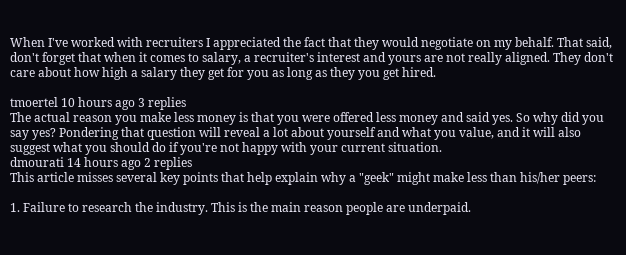When I've worked with recruiters I appreciated the fact that they would negotiate on my behalf. That said, don't forget that when it comes to salary, a recruiter's interest and yours are not really aligned. They don't care about how high a salary they get for you as long as they you get hired.

tmoertel 10 hours ago 3 replies
The actual reason you make less money is that you were offered less money and said yes. So why did you say yes? Pondering that question will reveal a lot about yourself and what you value, and it will also suggest what you should do if you're not happy with your current situation.
dmourati 14 hours ago 2 replies
This article misses several key points that help explain why a "geek" might make less than his/her peers:

1. Failure to research the industry. This is the main reason people are underpaid.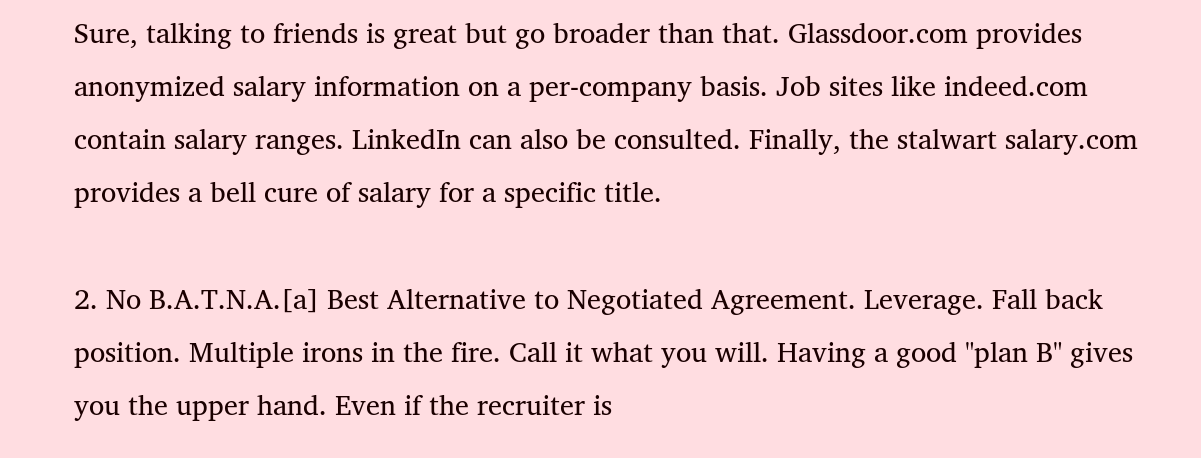Sure, talking to friends is great but go broader than that. Glassdoor.com provides anonymized salary information on a per-company basis. Job sites like indeed.com contain salary ranges. LinkedIn can also be consulted. Finally, the stalwart salary.com provides a bell cure of salary for a specific title.

2. No B.A.T.N.A.[a] Best Alternative to Negotiated Agreement. Leverage. Fall back position. Multiple irons in the fire. Call it what you will. Having a good "plan B" gives you the upper hand. Even if the recruiter is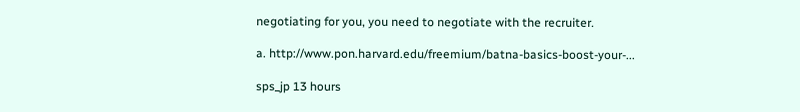negotiating for you, you need to negotiate with the recruiter.

a. http://www.pon.harvard.edu/freemium/batna-basics-boost-your-...

sps_jp 13 hours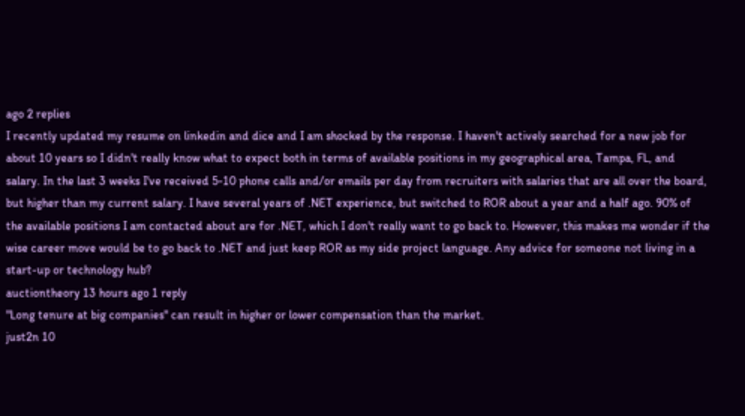ago 2 replies
I recently updated my resume on linkedin and dice and I am shocked by the response. I haven't actively searched for a new job for about 10 years so I didn't really know what to expect both in terms of available positions in my geographical area, Tampa, FL, and salary. In the last 3 weeks I've received 5-10 phone calls and/or emails per day from recruiters with salaries that are all over the board, but higher than my current salary. I have several years of .NET experience, but switched to ROR about a year and a half ago. 90% of the available positions I am contacted about are for .NET, which I don't really want to go back to. However, this makes me wonder if the wise career move would be to go back to .NET and just keep ROR as my side project language. Any advice for someone not living in a start-up or technology hub?
auctiontheory 13 hours ago 1 reply
"Long tenure at big companies" can result in higher or lower compensation than the market.
just2n 10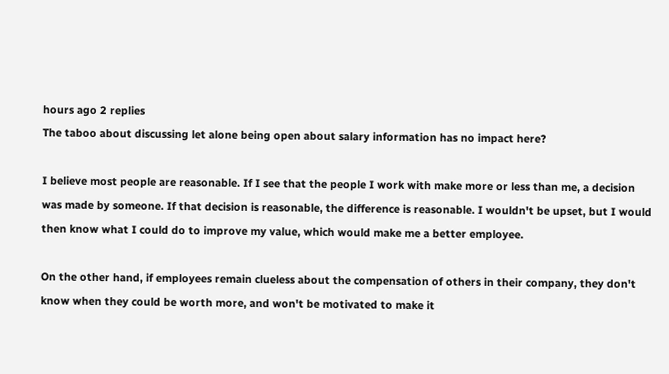hours ago 2 replies
The taboo about discussing let alone being open about salary information has no impact here?

I believe most people are reasonable. If I see that the people I work with make more or less than me, a decision was made by someone. If that decision is reasonable, the difference is reasonable. I wouldn't be upset, but I would then know what I could do to improve my value, which would make me a better employee.

On the other hand, if employees remain clueless about the compensation of others in their company, they don't know when they could be worth more, and won't be motivated to make it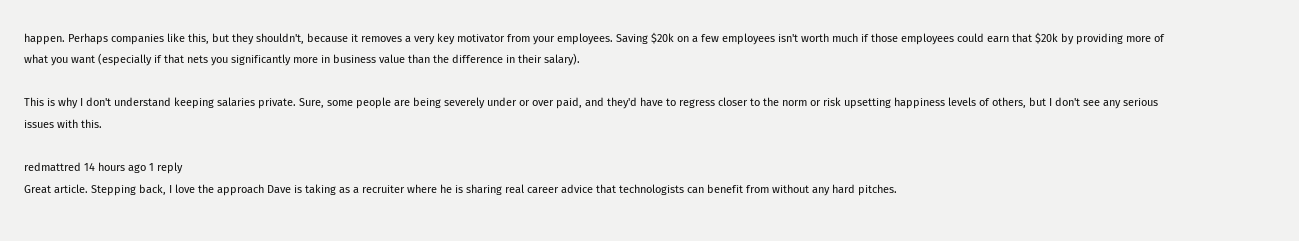happen. Perhaps companies like this, but they shouldn't, because it removes a very key motivator from your employees. Saving $20k on a few employees isn't worth much if those employees could earn that $20k by providing more of what you want (especially if that nets you significantly more in business value than the difference in their salary).

This is why I don't understand keeping salaries private. Sure, some people are being severely under or over paid, and they'd have to regress closer to the norm or risk upsetting happiness levels of others, but I don't see any serious issues with this.

redmattred 14 hours ago 1 reply
Great article. Stepping back, I love the approach Dave is taking as a recruiter where he is sharing real career advice that technologists can benefit from without any hard pitches.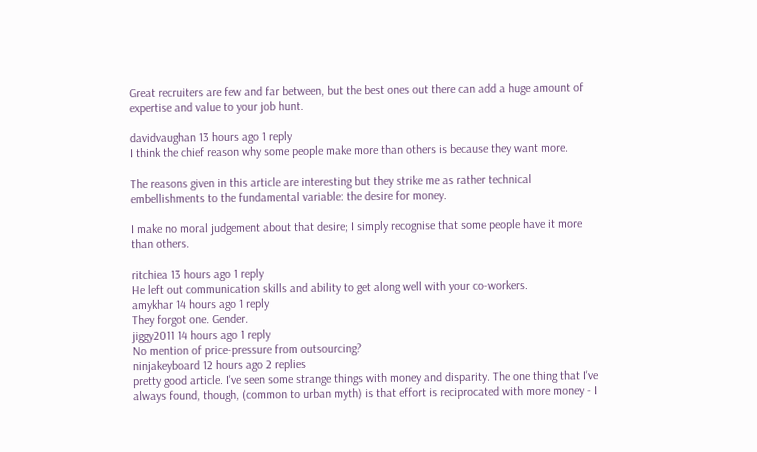Great recruiters are few and far between, but the best ones out there can add a huge amount of expertise and value to your job hunt.

davidvaughan 13 hours ago 1 reply
I think the chief reason why some people make more than others is because they want more.

The reasons given in this article are interesting but they strike me as rather technical embellishments to the fundamental variable: the desire for money.

I make no moral judgement about that desire; I simply recognise that some people have it more than others.

ritchiea 13 hours ago 1 reply
He left out communication skills and ability to get along well with your co-workers.
amykhar 14 hours ago 1 reply
They forgot one. Gender.
jiggy2011 14 hours ago 1 reply
No mention of price-pressure from outsourcing?
ninjakeyboard 12 hours ago 2 replies
pretty good article. I've seen some strange things with money and disparity. The one thing that I've always found, though, (common to urban myth) is that effort is reciprocated with more money - I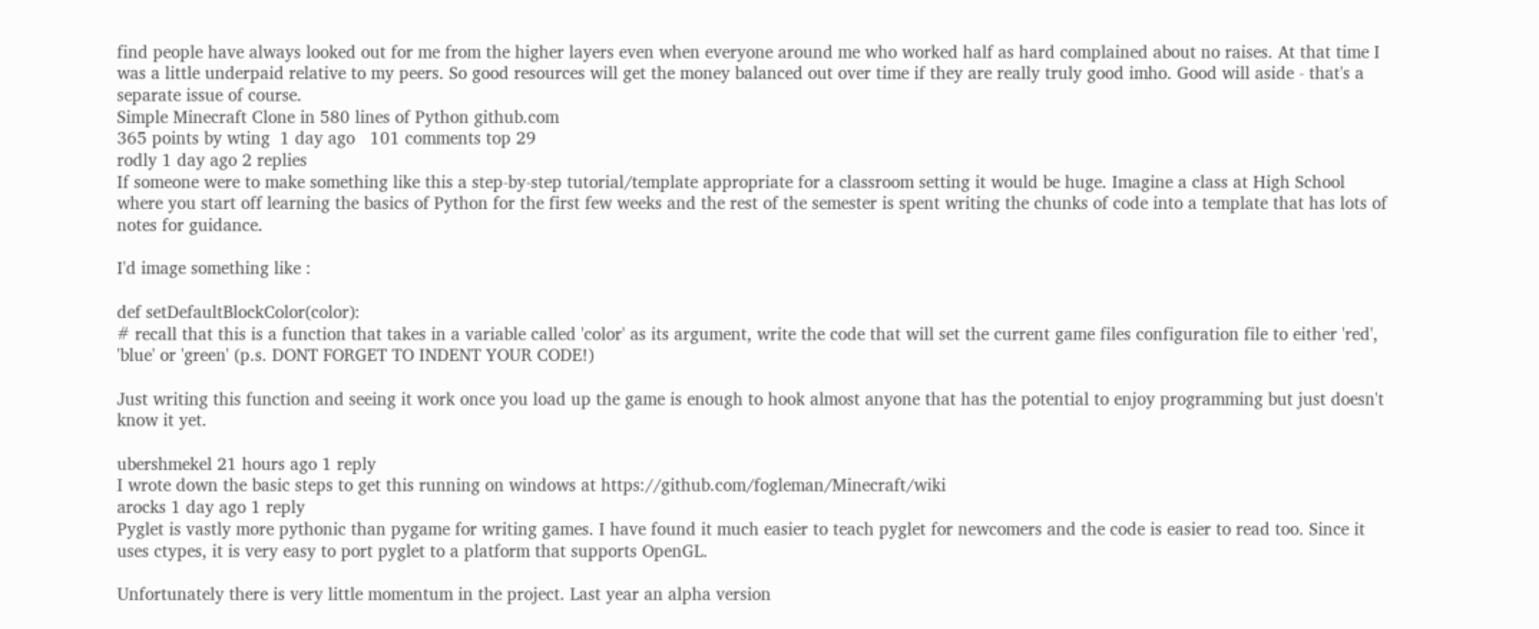find people have always looked out for me from the higher layers even when everyone around me who worked half as hard complained about no raises. At that time I was a little underpaid relative to my peers. So good resources will get the money balanced out over time if they are really truly good imho. Good will aside - that's a separate issue of course.
Simple Minecraft Clone in 580 lines of Python github.com
365 points by wting  1 day ago   101 comments top 29
rodly 1 day ago 2 replies
If someone were to make something like this a step-by-step tutorial/template appropriate for a classroom setting it would be huge. Imagine a class at High School where you start off learning the basics of Python for the first few weeks and the rest of the semester is spent writing the chunks of code into a template that has lots of notes for guidance.

I'd image something like :

def setDefaultBlockColor(color):
# recall that this is a function that takes in a variable called 'color' as its argument, write the code that will set the current game files configuration file to either 'red', 'blue' or 'green' (p.s. DONT FORGET TO INDENT YOUR CODE!)

Just writing this function and seeing it work once you load up the game is enough to hook almost anyone that has the potential to enjoy programming but just doesn't know it yet.

ubershmekel 21 hours ago 1 reply
I wrote down the basic steps to get this running on windows at https://github.com/fogleman/Minecraft/wiki
arocks 1 day ago 1 reply
Pyglet is vastly more pythonic than pygame for writing games. I have found it much easier to teach pyglet for newcomers and the code is easier to read too. Since it uses ctypes, it is very easy to port pyglet to a platform that supports OpenGL.

Unfortunately there is very little momentum in the project. Last year an alpha version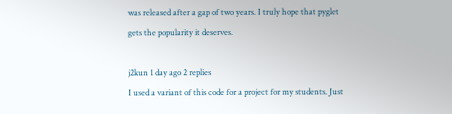was released after a gap of two years. I truly hope that pyglet gets the popularity it deserves.

j2kun 1 day ago 2 replies
I used a variant of this code for a project for my students. Just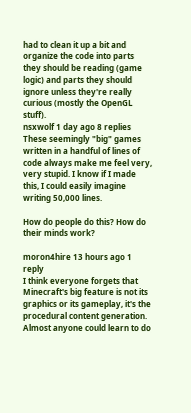had to clean it up a bit and organize the code into parts they should be reading (game logic) and parts they should ignore unless they're really curious (mostly the OpenGL stuff).
nsxwolf 1 day ago 8 replies
These seemingly "big" games written in a handful of lines of code always make me feel very, very stupid. I know if I made this, I could easily imagine writing 50,000 lines.

How do people do this? How do their minds work?

moron4hire 13 hours ago 1 reply
I think everyone forgets that Minecraft's big feature is not its graphics or its gameplay, it's the procedural content generation. Almost anyone could learn to do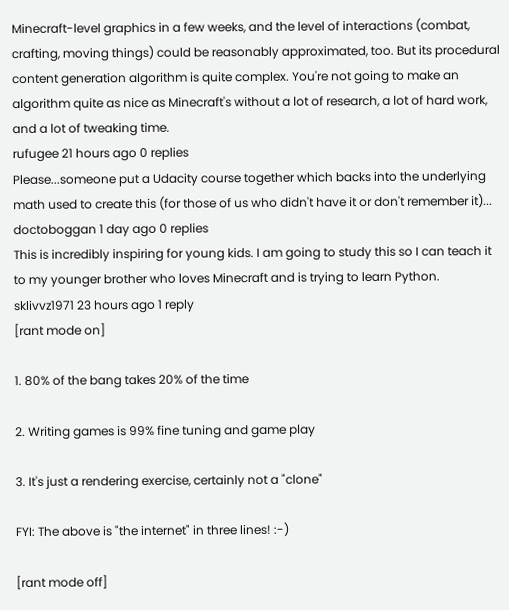Minecraft-level graphics in a few weeks, and the level of interactions (combat, crafting, moving things) could be reasonably approximated, too. But its procedural content generation algorithm is quite complex. You're not going to make an algorithm quite as nice as Minecraft's without a lot of research, a lot of hard work, and a lot of tweaking time.
rufugee 21 hours ago 0 replies
Please...someone put a Udacity course together which backs into the underlying math used to create this (for those of us who didn't have it or don't remember it)...
doctoboggan 1 day ago 0 replies
This is incredibly inspiring for young kids. I am going to study this so I can teach it to my younger brother who loves Minecraft and is trying to learn Python.
sklivvz1971 23 hours ago 1 reply
[rant mode on]

1. 80% of the bang takes 20% of the time

2. Writing games is 99% fine tuning and game play

3. It's just a rendering exercise, certainly not a "clone"

FYI: The above is "the internet" in three lines! :-)

[rant mode off]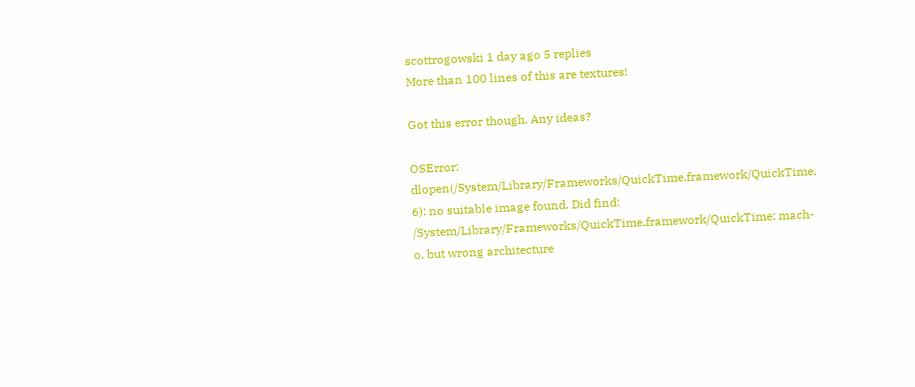scottrogowski 1 day ago 5 replies
More than 100 lines of this are textures!

Got this error though. Any ideas?

OSError: dlopen(/System/Library/Frameworks/QuickTime.framework/QuickTime, 6): no suitable image found. Did find:
/System/Library/Frameworks/QuickTime.framework/QuickTime: mach-o, but wrong architecture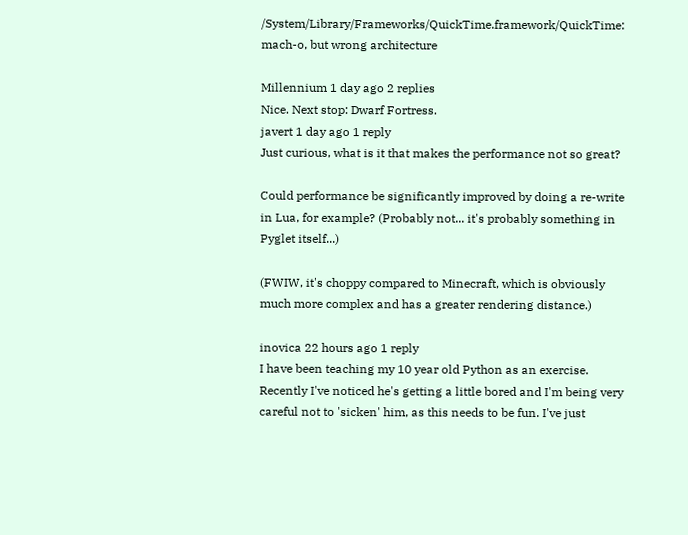/System/Library/Frameworks/QuickTime.framework/QuickTime: mach-o, but wrong architecture

Millennium 1 day ago 2 replies
Nice. Next stop: Dwarf Fortress.
javert 1 day ago 1 reply
Just curious, what is it that makes the performance not so great?

Could performance be significantly improved by doing a re-write in Lua, for example? (Probably not... it's probably something in Pyglet itself...)

(FWIW, it's choppy compared to Minecraft, which is obviously much more complex and has a greater rendering distance.)

inovica 22 hours ago 1 reply
I have been teaching my 10 year old Python as an exercise. Recently I've noticed he's getting a little bored and I'm being very careful not to 'sicken' him, as this needs to be fun. I've just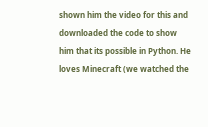shown him the video for this and downloaded the code to show him that its possible in Python. He loves Minecraft (we watched the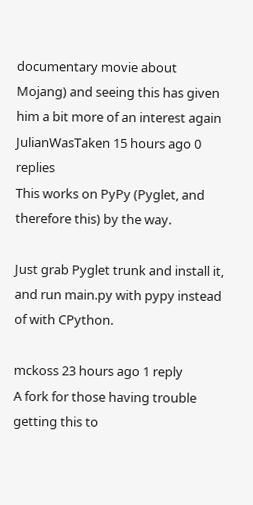documentary movie about Mojang) and seeing this has given him a bit more of an interest again
JulianWasTaken 15 hours ago 0 replies
This works on PyPy (Pyglet, and therefore this) by the way.

Just grab Pyglet trunk and install it, and run main.py with pypy instead of with CPython.

mckoss 23 hours ago 1 reply
A fork for those having trouble getting this to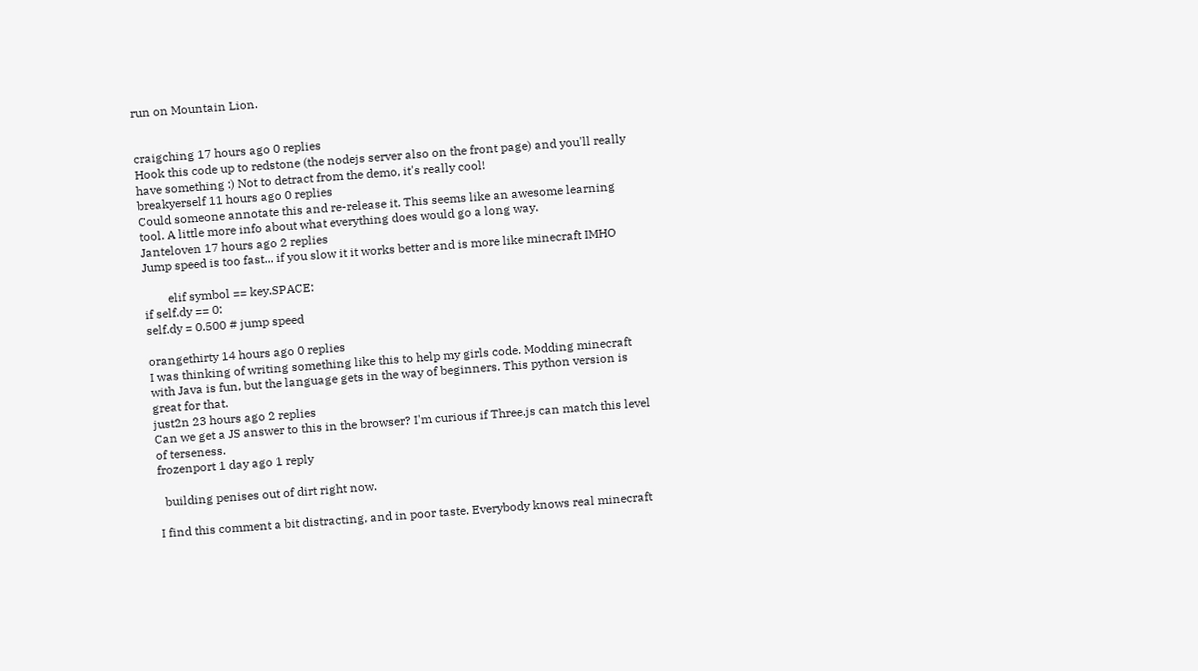run on Mountain Lion.


craigching 17 hours ago 0 replies
Hook this code up to redstone (the nodejs server also on the front page) and you'll really have something :) Not to detract from the demo, it's really cool!
breakyerself 11 hours ago 0 replies
Could someone annotate this and re-release it. This seems like an awesome learning tool. A little more info about what everything does would go a long way.
Janteloven 17 hours ago 2 replies
Jump speed is too fast... if you slow it it works better and is more like minecraft IMHO

        elif symbol == key.SPACE:
if self.dy == 0:
self.dy = 0.500 # jump speed

orangethirty 14 hours ago 0 replies
I was thinking of writing something like this to help my girls code. Modding minecraft with Java is fun, but the language gets in the way of beginners. This python version is great for that.
just2n 23 hours ago 2 replies
Can we get a JS answer to this in the browser? I'm curious if Three.js can match this level of terseness.
frozenport 1 day ago 1 reply

  building penises out of dirt right now.

I find this comment a bit distracting, and in poor taste. Everybody knows real minecraft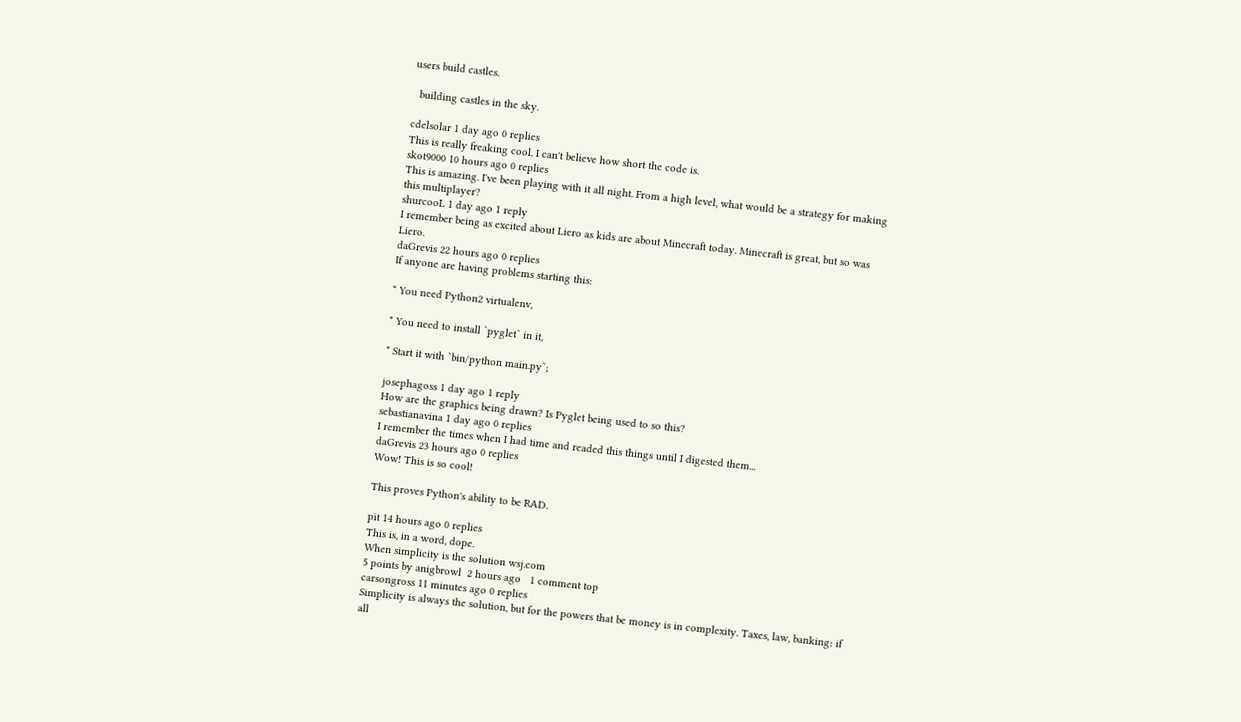users build castles.

  building castles in the sky.

cdelsolar 1 day ago 0 replies
This is really freaking cool. I can't believe how short the code is.
skot9000 10 hours ago 0 replies
This is amazing. I've been playing with it all night. From a high level, what would be a strategy for making this multiplayer?
shurcooL 1 day ago 1 reply
I remember being as excited about Liero as kids are about Minecraft today. Minecraft is great, but so was Liero.
daGrevis 22 hours ago 0 replies
If anyone are having problems starting this:

* You need Python2 virtualenv,

* You need to install `pyglet` in it,

* Start it with `bin/python main.py`;

josephagoss 1 day ago 1 reply
How are the graphics being drawn? Is Pyglet being used to so this?
sebastianavina 1 day ago 0 replies
I remember the times when I had time and readed this things until I digested them...
daGrevis 23 hours ago 0 replies
Wow! This is so cool!

This proves Python's ability to be RAD.

pit 14 hours ago 0 replies
This is, in a word, dope.
When simplicity is the solution wsj.com
5 points by anigbrowl  2 hours ago   1 comment top
carsongross 11 minutes ago 0 replies
Simplicity is always the solution, but for the powers that be money is in complexity. Taxes, law, banking: if all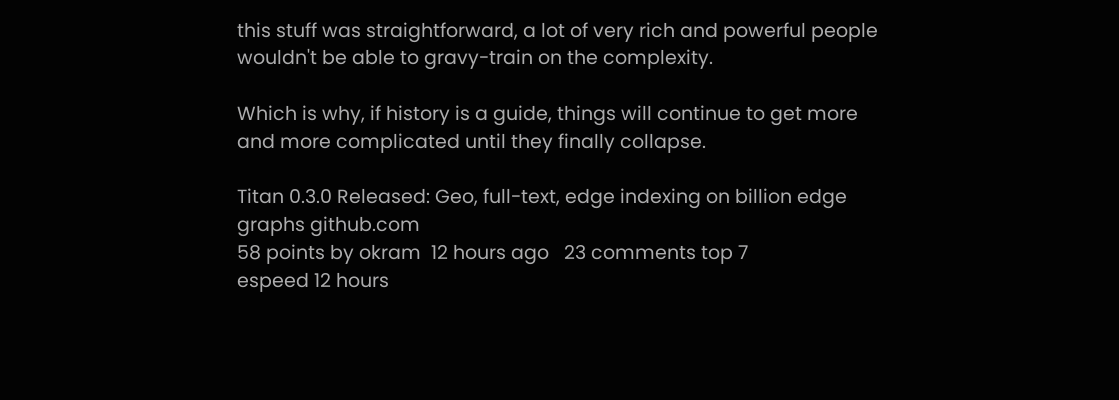this stuff was straightforward, a lot of very rich and powerful people wouldn't be able to gravy-train on the complexity.

Which is why, if history is a guide, things will continue to get more and more complicated until they finally collapse.

Titan 0.3.0 Released: Geo, full-text, edge indexing on billion edge graphs github.com
58 points by okram  12 hours ago   23 comments top 7
espeed 12 hours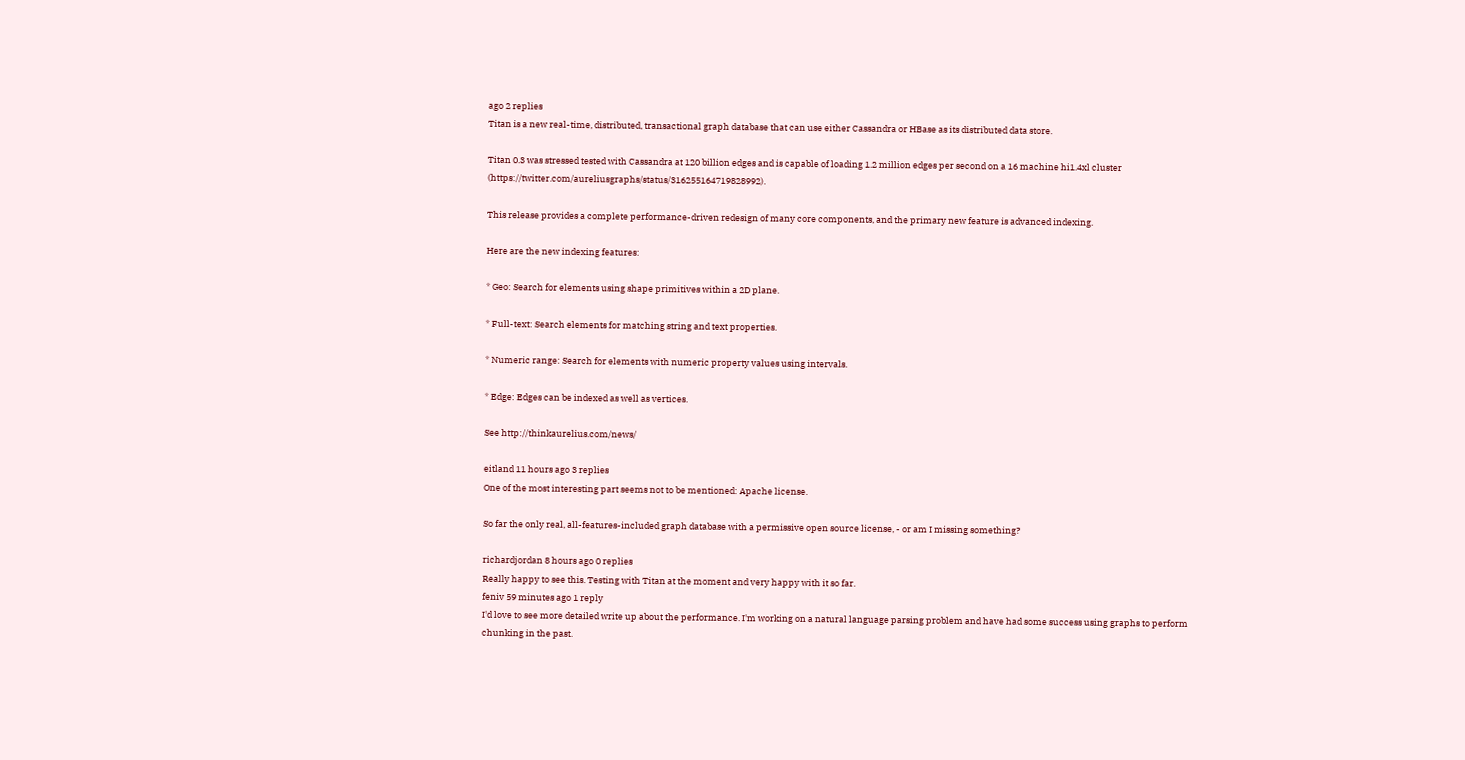ago 2 replies
Titan is a new real-time, distributed, transactional graph database that can use either Cassandra or HBase as its distributed data store.

Titan 0.3 was stressed tested with Cassandra at 120 billion edges and is capable of loading 1.2 million edges per second on a 16 machine hi1.4xl cluster (https://twitter.com/aureliusgraphs/status/316255164719828992).

This release provides a complete performance-driven redesign of many core components, and the primary new feature is advanced indexing.

Here are the new indexing features:

* Geo: Search for elements using shape primitives within a 2D plane.

* Full-text: Search elements for matching string and text properties.

* Numeric range: Search for elements with numeric property values using intervals.

* Edge: Edges can be indexed as well as vertices.

See http://thinkaurelius.com/news/

eitland 11 hours ago 3 replies
One of the most interesting part seems not to be mentioned: Apache license.

So far the only real, all-features-included graph database with a permissive open source license, - or am I missing something?

richardjordan 8 hours ago 0 replies
Really happy to see this. Testing with Titan at the moment and very happy with it so far.
feniv 59 minutes ago 1 reply
I'd love to see more detailed write up about the performance. I'm working on a natural language parsing problem and have had some success using graphs to perform chunking in the past.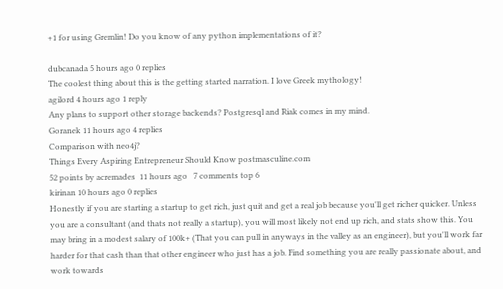+1 for using Gremlin! Do you know of any python implementations of it?

dubcanada 5 hours ago 0 replies
The coolest thing about this is the getting started narration. I love Greek mythology!
agilord 4 hours ago 1 reply
Any plans to support other storage backends? Postgresql and Riak comes in my mind.
Goranek 11 hours ago 4 replies
Comparison with neo4j?
Things Every Aspiring Entrepreneur Should Know postmasculine.com
52 points by acremades  11 hours ago   7 comments top 6
kirinan 10 hours ago 0 replies
Honestly if you are starting a startup to get rich, just quit and get a real job because you'll get richer quicker. Unless you are a consultant (and thats not really a startup), you will most likely not end up rich, and stats show this. You may bring in a modest salary of 100k+ (That you can pull in anyways in the valley as an engineer), but you'll work far harder for that cash than that other engineer who just has a job. Find something you are really passionate about, and work towards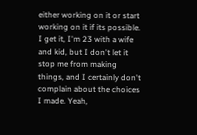either working on it or start working on it if its possible. I get it, I'm 23 with a wife and kid, but I don't let it stop me from making things, and I certainly don't complain about the choices I made. Yeah,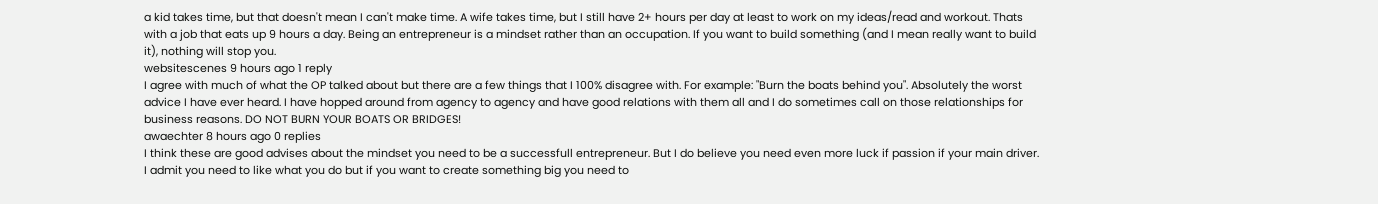a kid takes time, but that doesn't mean I can't make time. A wife takes time, but I still have 2+ hours per day at least to work on my ideas/read and workout. Thats with a job that eats up 9 hours a day. Being an entrepreneur is a mindset rather than an occupation. If you want to build something (and I mean really want to build it), nothing will stop you.
websitescenes 9 hours ago 1 reply
I agree with much of what the OP talked about but there are a few things that I 100% disagree with. For example: "Burn the boats behind you". Absolutely the worst advice I have ever heard. I have hopped around from agency to agency and have good relations with them all and I do sometimes call on those relationships for business reasons. DO NOT BURN YOUR BOATS OR BRIDGES!
awaechter 8 hours ago 0 replies
I think these are good advises about the mindset you need to be a successfull entrepreneur. But I do believe you need even more luck if passion if your main driver. I admit you need to like what you do but if you want to create something big you need to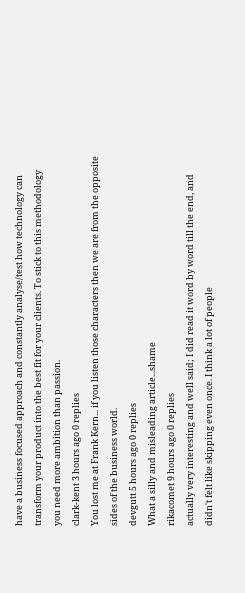have a business focused approach and constantly analyse/test how technology can transform your product into the best fit for your clients. To stick to this methodology you need more ambition than passion.
clark-kent 3 hours ago 0 replies
You lost me at Frank Kern... if you listen those characters then we are from the opposite sides of the business world.
devgutt 5 hours ago 0 replies
What a silly and misleading article...shame
rikacomet 9 hours ago 0 replies
actually very interesting and well said; I did read it word by word till the end, and didn't felt like skipping even once. I think a lot of people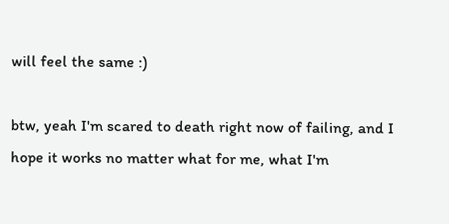will feel the same :)

btw, yeah I'm scared to death right now of failing, and I hope it works no matter what for me, what I'm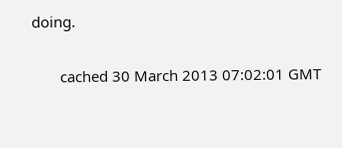doing.

       cached 30 March 2013 07:02:01 GMT